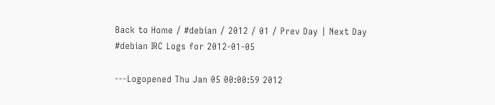Back to Home / #debian / 2012 / 01 / Prev Day | Next Day
#debian IRC Logs for 2012-01-05

---Logopened Thu Jan 05 00:00:59 2012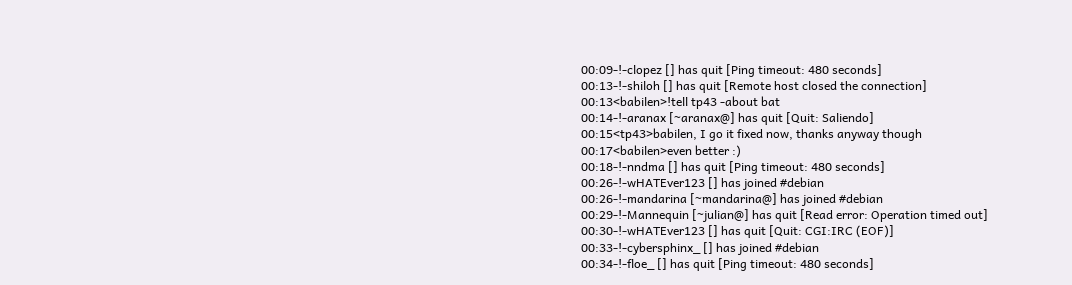00:09-!-clopez [] has quit [Ping timeout: 480 seconds]
00:13-!-shiloh [] has quit [Remote host closed the connection]
00:13<babilen>!tell tp43 -about bat
00:14-!-aranax [~aranax@] has quit [Quit: Saliendo]
00:15<tp43>babilen, I go it fixed now, thanks anyway though
00:17<babilen>even better :)
00:18-!-nndma [] has quit [Ping timeout: 480 seconds]
00:26-!-wHATEver123 [] has joined #debian
00:26-!-mandarina [~mandarina@] has joined #debian
00:29-!-Mannequin [~julian@] has quit [Read error: Operation timed out]
00:30-!-wHATEver123 [] has quit [Quit: CGI:IRC (EOF)]
00:33-!-cybersphinx_ [] has joined #debian
00:34-!-floe_ [] has quit [Ping timeout: 480 seconds]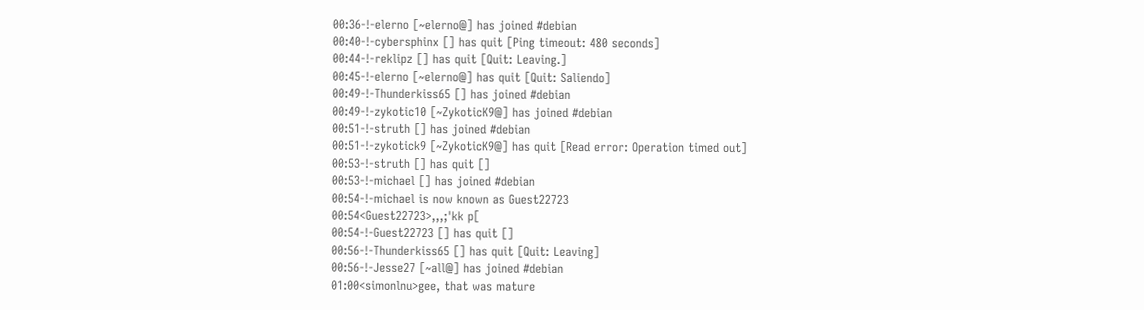00:36-!-elerno [~elerno@] has joined #debian
00:40-!-cybersphinx [] has quit [Ping timeout: 480 seconds]
00:44-!-reklipz [] has quit [Quit: Leaving.]
00:45-!-elerno [~elerno@] has quit [Quit: Saliendo]
00:49-!-Thunderkiss65 [] has joined #debian
00:49-!-zykotic10 [~ZykoticK9@] has joined #debian
00:51-!-struth [] has joined #debian
00:51-!-zykotick9 [~ZykoticK9@] has quit [Read error: Operation timed out]
00:53-!-struth [] has quit []
00:53-!-michael [] has joined #debian
00:54-!-michael is now known as Guest22723
00:54<Guest22723>,,,;'kk p[
00:54-!-Guest22723 [] has quit []
00:56-!-Thunderkiss65 [] has quit [Quit: Leaving]
00:56-!-Jesse27 [~all@] has joined #debian
01:00<simonlnu>gee, that was mature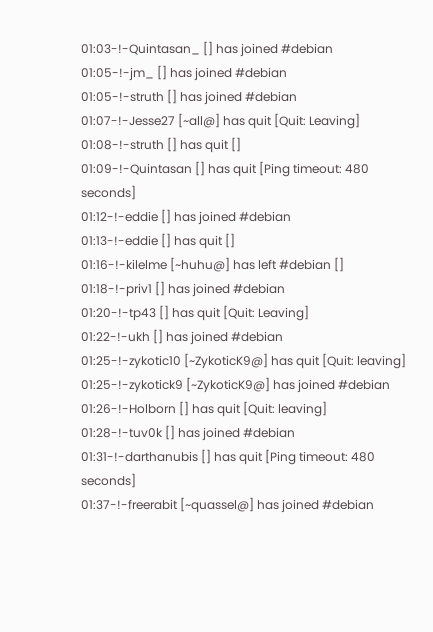01:03-!-Quintasan_ [] has joined #debian
01:05-!-jm_ [] has joined #debian
01:05-!-struth [] has joined #debian
01:07-!-Jesse27 [~all@] has quit [Quit: Leaving]
01:08-!-struth [] has quit []
01:09-!-Quintasan [] has quit [Ping timeout: 480 seconds]
01:12-!-eddie [] has joined #debian
01:13-!-eddie [] has quit []
01:16-!-kilelme [~huhu@] has left #debian []
01:18-!-priv1 [] has joined #debian
01:20-!-tp43 [] has quit [Quit: Leaving]
01:22-!-ukh [] has joined #debian
01:25-!-zykotic10 [~ZykoticK9@] has quit [Quit: leaving]
01:25-!-zykotick9 [~ZykoticK9@] has joined #debian
01:26-!-Holborn [] has quit [Quit: leaving]
01:28-!-tuv0k [] has joined #debian
01:31-!-darthanubis [] has quit [Ping timeout: 480 seconds]
01:37-!-freerabit [~quassel@] has joined #debian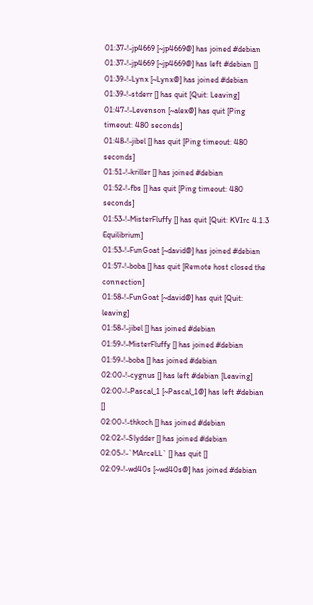01:37-!-jp4669 [~jp4669@] has joined #debian
01:37-!-jp4669 [~jp4669@] has left #debian []
01:39-!-Lynx [~Lynx@] has joined #debian
01:39-!-stderr [] has quit [Quit: Leaving]
01:47-!-Levenson [~alex@] has quit [Ping timeout: 480 seconds]
01:48-!-jibel [] has quit [Ping timeout: 480 seconds]
01:51-!-kriller [] has joined #debian
01:52-!-fbs [] has quit [Ping timeout: 480 seconds]
01:53-!-MisterFluffy [] has quit [Quit: KVIrc 4.1.3 Equilibrium]
01:53-!-FunGoat [~david@] has joined #debian
01:57-!-boba [] has quit [Remote host closed the connection]
01:58-!-FunGoat [~david@] has quit [Quit: leaving]
01:58-!-jibel [] has joined #debian
01:59-!-MisterFluffy [] has joined #debian
01:59-!-boba [] has joined #debian
02:00-!-cygnus [] has left #debian [Leaving]
02:00-!-Pascal_1 [~Pascal_1@] has left #debian []
02:00-!-thkoch [] has joined #debian
02:02-!-Slydder [] has joined #debian
02:05-!-`MArceLL` [] has quit []
02:09-!-wd40s [~wd40s@] has joined #debian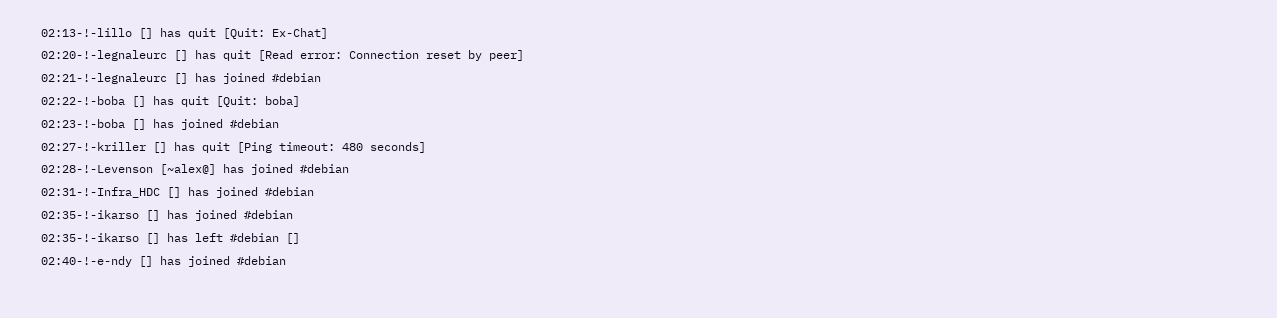02:13-!-lillo [] has quit [Quit: Ex-Chat]
02:20-!-legnaleurc [] has quit [Read error: Connection reset by peer]
02:21-!-legnaleurc [] has joined #debian
02:22-!-boba [] has quit [Quit: boba]
02:23-!-boba [] has joined #debian
02:27-!-kriller [] has quit [Ping timeout: 480 seconds]
02:28-!-Levenson [~alex@] has joined #debian
02:31-!-Infra_HDC [] has joined #debian
02:35-!-ikarso [] has joined #debian
02:35-!-ikarso [] has left #debian []
02:40-!-e-ndy [] has joined #debian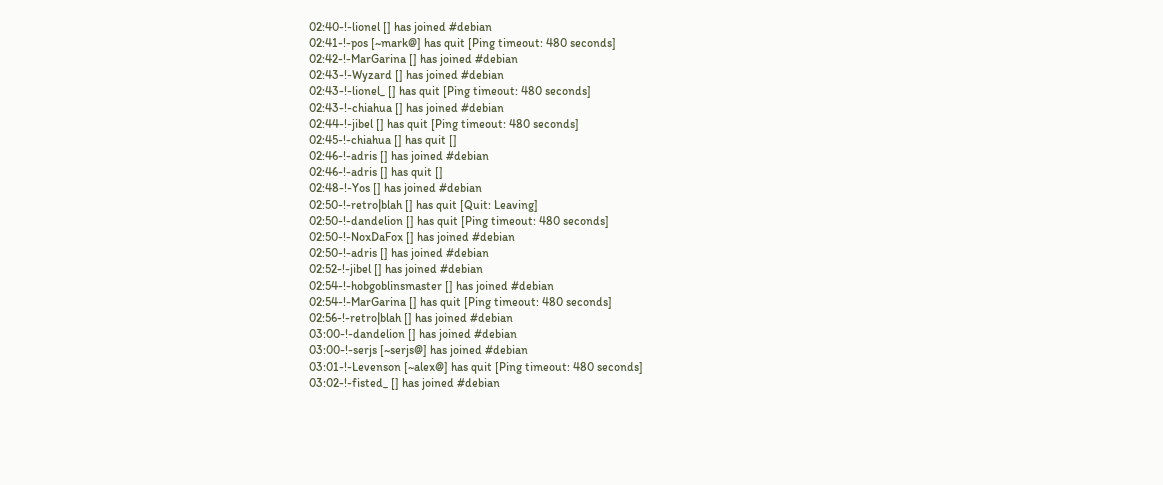02:40-!-lionel [] has joined #debian
02:41-!-pos [~mark@] has quit [Ping timeout: 480 seconds]
02:42-!-MarGarina [] has joined #debian
02:43-!-Wyzard [] has joined #debian
02:43-!-lionel_ [] has quit [Ping timeout: 480 seconds]
02:43-!-chiahua [] has joined #debian
02:44-!-jibel [] has quit [Ping timeout: 480 seconds]
02:45-!-chiahua [] has quit []
02:46-!-adris [] has joined #debian
02:46-!-adris [] has quit []
02:48-!-Yos [] has joined #debian
02:50-!-retro|blah [] has quit [Quit: Leaving]
02:50-!-dandelion [] has quit [Ping timeout: 480 seconds]
02:50-!-NoxDaFox [] has joined #debian
02:50-!-adris [] has joined #debian
02:52-!-jibel [] has joined #debian
02:54-!-hobgoblinsmaster [] has joined #debian
02:54-!-MarGarina [] has quit [Ping timeout: 480 seconds]
02:56-!-retro|blah [] has joined #debian
03:00-!-dandelion [] has joined #debian
03:00-!-serjs [~serjs@] has joined #debian
03:01-!-Levenson [~alex@] has quit [Ping timeout: 480 seconds]
03:02-!-fisted_ [] has joined #debian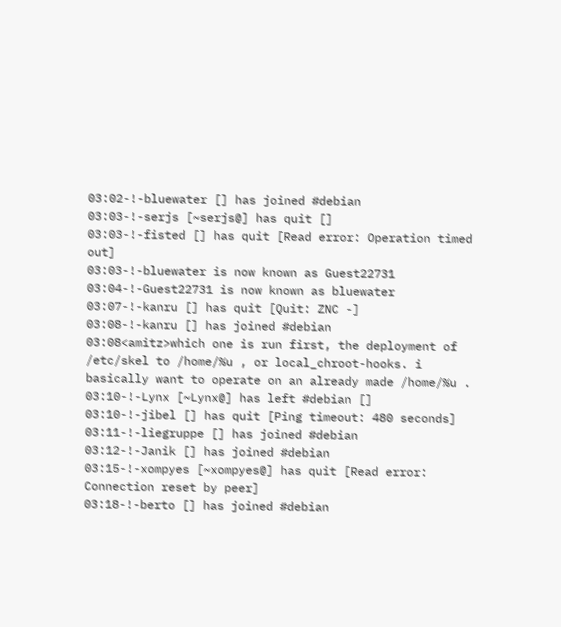03:02-!-bluewater [] has joined #debian
03:03-!-serjs [~serjs@] has quit []
03:03-!-fisted [] has quit [Read error: Operation timed out]
03:03-!-bluewater is now known as Guest22731
03:04-!-Guest22731 is now known as bluewater
03:07-!-kanru [] has quit [Quit: ZNC -]
03:08-!-kanru [] has joined #debian
03:08<amitz>which one is run first, the deployment of /etc/skel to /home/%u , or local_chroot-hooks. i basically want to operate on an already made /home/%u .
03:10-!-Lynx [~Lynx@] has left #debian []
03:10-!-jibel [] has quit [Ping timeout: 480 seconds]
03:11-!-liegruppe [] has joined #debian
03:12-!-Janik [] has joined #debian
03:15-!-xompyes [~xompyes@] has quit [Read error: Connection reset by peer]
03:18-!-berto [] has joined #debian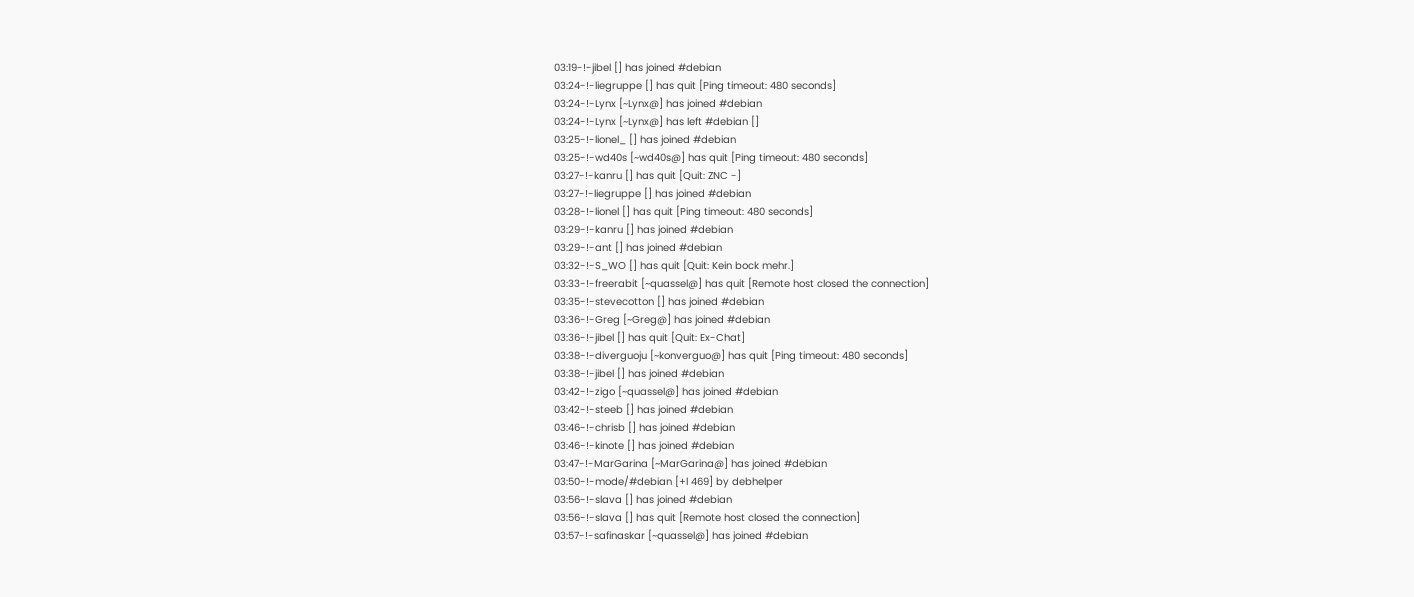03:19-!-jibel [] has joined #debian
03:24-!-liegruppe [] has quit [Ping timeout: 480 seconds]
03:24-!-Lynx [~Lynx@] has joined #debian
03:24-!-Lynx [~Lynx@] has left #debian []
03:25-!-lionel_ [] has joined #debian
03:25-!-wd40s [~wd40s@] has quit [Ping timeout: 480 seconds]
03:27-!-kanru [] has quit [Quit: ZNC -]
03:27-!-liegruppe [] has joined #debian
03:28-!-lionel [] has quit [Ping timeout: 480 seconds]
03:29-!-kanru [] has joined #debian
03:29-!-ant [] has joined #debian
03:32-!-S_WO [] has quit [Quit: Kein bock mehr.]
03:33-!-freerabit [~quassel@] has quit [Remote host closed the connection]
03:35-!-stevecotton [] has joined #debian
03:36-!-Greg [~Greg@] has joined #debian
03:36-!-jibel [] has quit [Quit: Ex-Chat]
03:38-!-diverguoju [~konverguo@] has quit [Ping timeout: 480 seconds]
03:38-!-jibel [] has joined #debian
03:42-!-zigo [~quassel@] has joined #debian
03:42-!-steeb [] has joined #debian
03:46-!-chrisb [] has joined #debian
03:46-!-kinote [] has joined #debian
03:47-!-MarGarina [~MarGarina@] has joined #debian
03:50-!-mode/#debian [+l 469] by debhelper
03:56-!-slava [] has joined #debian
03:56-!-slava [] has quit [Remote host closed the connection]
03:57-!-safinaskar [~quassel@] has joined #debian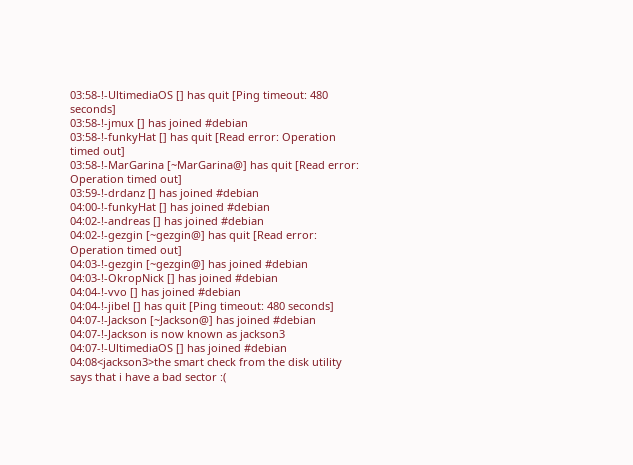03:58-!-UltimediaOS [] has quit [Ping timeout: 480 seconds]
03:58-!-jmux [] has joined #debian
03:58-!-funkyHat [] has quit [Read error: Operation timed out]
03:58-!-MarGarina [~MarGarina@] has quit [Read error: Operation timed out]
03:59-!-drdanz [] has joined #debian
04:00-!-funkyHat [] has joined #debian
04:02-!-andreas [] has joined #debian
04:02-!-gezgin [~gezgin@] has quit [Read error: Operation timed out]
04:03-!-gezgin [~gezgin@] has joined #debian
04:03-!-OkropNick [] has joined #debian
04:04-!-vvo [] has joined #debian
04:04-!-jibel [] has quit [Ping timeout: 480 seconds]
04:07-!-Jackson [~Jackson@] has joined #debian
04:07-!-Jackson is now known as jackson3
04:07-!-UltimediaOS [] has joined #debian
04:08<jackson3>the smart check from the disk utility says that i have a bad sector :(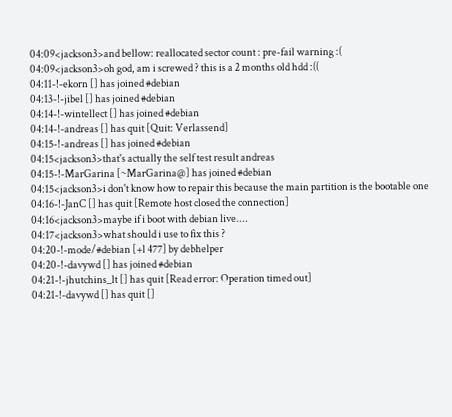04:09<jackson3>and bellow: reallocated sector count : pre-fail warning :(
04:09<jackson3>oh god, am i screwed ? this is a 2 months old hdd :((
04:11-!-ekorn [] has joined #debian
04:13-!-jibel [] has joined #debian
04:14-!-wintellect [] has joined #debian
04:14-!-andreas [] has quit [Quit: Verlassend]
04:15-!-andreas [] has joined #debian
04:15<jackson3>that's actually the self test result andreas
04:15-!-MarGarina [~MarGarina@] has joined #debian
04:15<jackson3>i don't know how to repair this because the main partition is the bootable one
04:16-!-JanC [] has quit [Remote host closed the connection]
04:16<jackson3>maybe if i boot with debian live....
04:17<jackson3>what should i use to fix this ?
04:20-!-mode/#debian [+l 477] by debhelper
04:20-!-davywd [] has joined #debian
04:21-!-jhutchins_lt [] has quit [Read error: Operation timed out]
04:21-!-davywd [] has quit []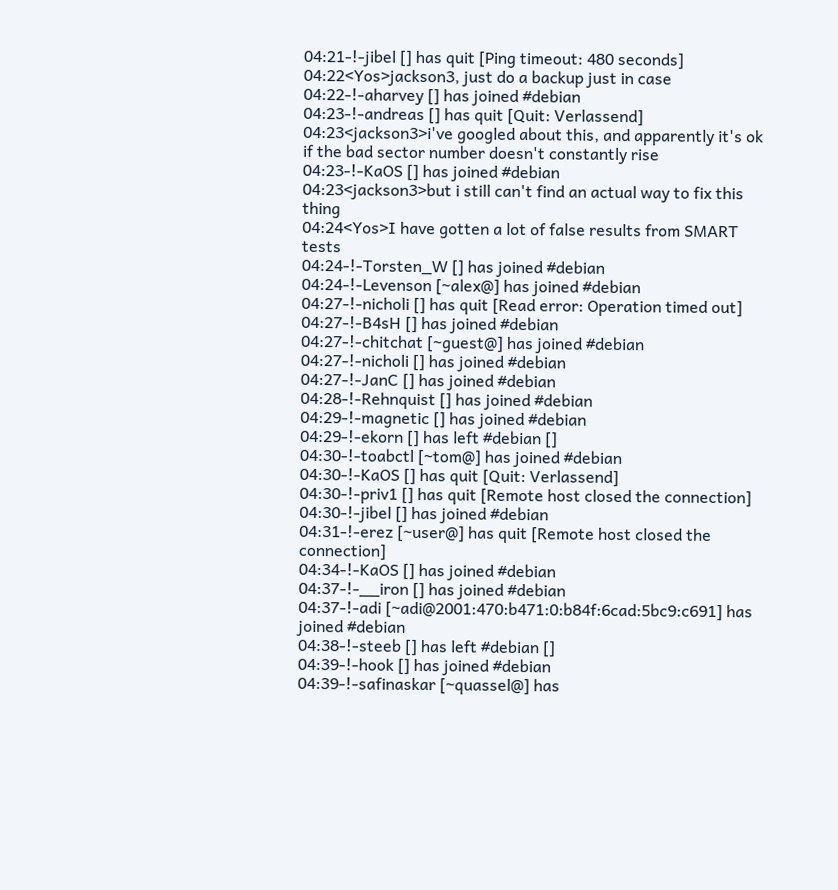04:21-!-jibel [] has quit [Ping timeout: 480 seconds]
04:22<Yos>jackson3, just do a backup just in case
04:22-!-aharvey [] has joined #debian
04:23-!-andreas [] has quit [Quit: Verlassend]
04:23<jackson3>i've googled about this, and apparently it's ok if the bad sector number doesn't constantly rise
04:23-!-KaOS [] has joined #debian
04:23<jackson3>but i still can't find an actual way to fix this thing
04:24<Yos>I have gotten a lot of false results from SMART tests
04:24-!-Torsten_W [] has joined #debian
04:24-!-Levenson [~alex@] has joined #debian
04:27-!-nicholi [] has quit [Read error: Operation timed out]
04:27-!-B4sH [] has joined #debian
04:27-!-chitchat [~guest@] has joined #debian
04:27-!-nicholi [] has joined #debian
04:27-!-JanC [] has joined #debian
04:28-!-Rehnquist [] has joined #debian
04:29-!-magnetic [] has joined #debian
04:29-!-ekorn [] has left #debian []
04:30-!-toabctl [~tom@] has joined #debian
04:30-!-KaOS [] has quit [Quit: Verlassend]
04:30-!-priv1 [] has quit [Remote host closed the connection]
04:30-!-jibel [] has joined #debian
04:31-!-erez [~user@] has quit [Remote host closed the connection]
04:34-!-KaOS [] has joined #debian
04:37-!-__iron [] has joined #debian
04:37-!-adi [~adi@2001:470:b471:0:b84f:6cad:5bc9:c691] has joined #debian
04:38-!-steeb [] has left #debian []
04:39-!-hook [] has joined #debian
04:39-!-safinaskar [~quassel@] has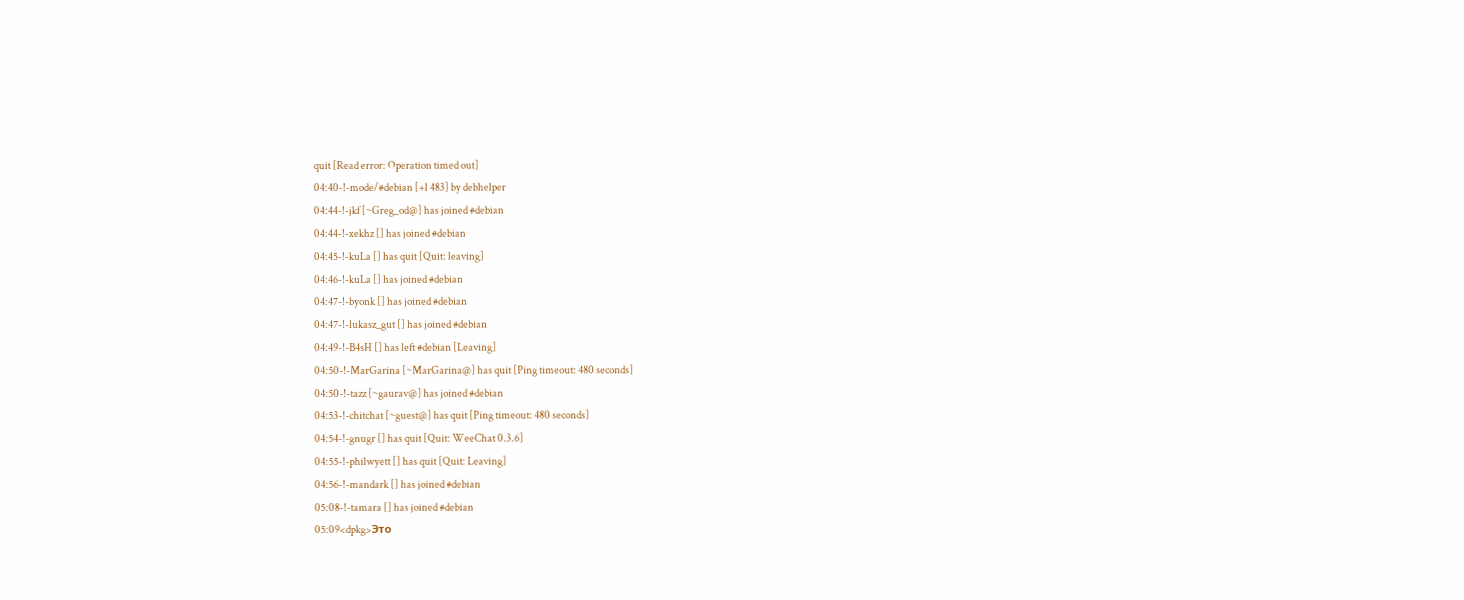quit [Read error: Operation timed out]
04:40-!-mode/#debian [+l 483] by debhelper
04:44-!-jkf [~Greg_od@] has joined #debian
04:44-!-xekhz [] has joined #debian
04:45-!-kuLa [] has quit [Quit: leaving]
04:46-!-kuLa [] has joined #debian
04:47-!-byonk [] has joined #debian
04:47-!-lukasz_gut [] has joined #debian
04:49-!-B4sH [] has left #debian [Leaving]
04:50-!-MarGarina [~MarGarina@] has quit [Ping timeout: 480 seconds]
04:50-!-tazz [~gaurav@] has joined #debian
04:53-!-chitchat [~guest@] has quit [Ping timeout: 480 seconds]
04:54-!-gnugr [] has quit [Quit: WeeChat 0.3.6]
04:55-!-philwyett [] has quit [Quit: Leaving]
04:56-!-mandark [] has joined #debian
05:08-!-tamara [] has joined #debian
05:09<dpkg>Это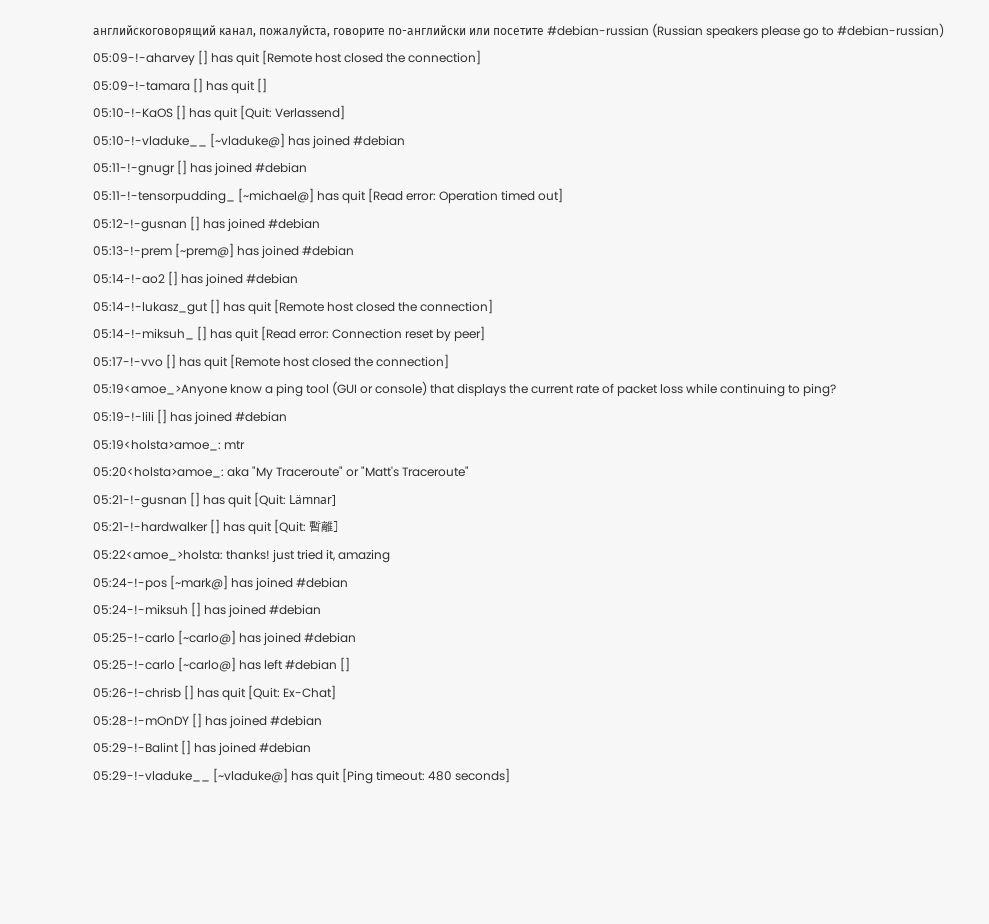английскоговорящий канал, пожалуйста, говорите по-английски или посетите #debian-russian (Russian speakers please go to #debian-russian)
05:09-!-aharvey [] has quit [Remote host closed the connection]
05:09-!-tamara [] has quit []
05:10-!-KaOS [] has quit [Quit: Verlassend]
05:10-!-vladuke__ [~vladuke@] has joined #debian
05:11-!-gnugr [] has joined #debian
05:11-!-tensorpudding_ [~michael@] has quit [Read error: Operation timed out]
05:12-!-gusnan [] has joined #debian
05:13-!-prem [~prem@] has joined #debian
05:14-!-ao2 [] has joined #debian
05:14-!-lukasz_gut [] has quit [Remote host closed the connection]
05:14-!-miksuh_ [] has quit [Read error: Connection reset by peer]
05:17-!-vvo [] has quit [Remote host closed the connection]
05:19<amoe_>Anyone know a ping tool (GUI or console) that displays the current rate of packet loss while continuing to ping?
05:19-!-lili [] has joined #debian
05:19<holsta>amoe_: mtr
05:20<holsta>amoe_: aka "My Traceroute" or "Matt's Traceroute"
05:21-!-gusnan [] has quit [Quit: Lämnar]
05:21-!-hardwalker [] has quit [Quit: 暫離]
05:22<amoe_>holsta: thanks! just tried it, amazing
05:24-!-pos [~mark@] has joined #debian
05:24-!-miksuh [] has joined #debian
05:25-!-carlo [~carlo@] has joined #debian
05:25-!-carlo [~carlo@] has left #debian []
05:26-!-chrisb [] has quit [Quit: Ex-Chat]
05:28-!-mOnDY [] has joined #debian
05:29-!-Balint [] has joined #debian
05:29-!-vladuke__ [~vladuke@] has quit [Ping timeout: 480 seconds]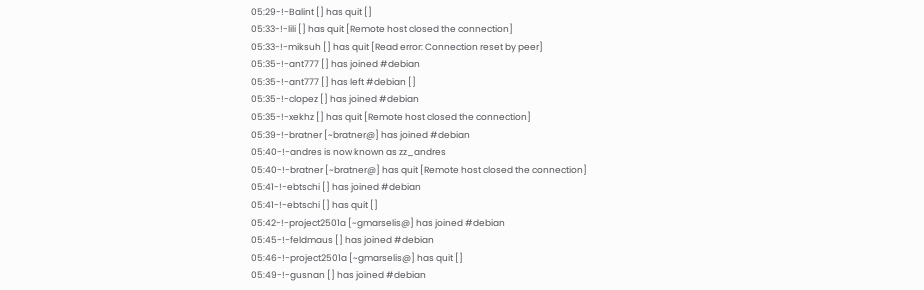05:29-!-Balint [] has quit []
05:33-!-lili [] has quit [Remote host closed the connection]
05:33-!-miksuh [] has quit [Read error: Connection reset by peer]
05:35-!-ant777 [] has joined #debian
05:35-!-ant777 [] has left #debian []
05:35-!-clopez [] has joined #debian
05:35-!-xekhz [] has quit [Remote host closed the connection]
05:39-!-bratner [~bratner@] has joined #debian
05:40-!-andres is now known as zz_andres
05:40-!-bratner [~bratner@] has quit [Remote host closed the connection]
05:41-!-ebtschi [] has joined #debian
05:41-!-ebtschi [] has quit []
05:42-!-project2501a [~gmarselis@] has joined #debian
05:45-!-feldmaus [] has joined #debian
05:46-!-project2501a [~gmarselis@] has quit []
05:49-!-gusnan [] has joined #debian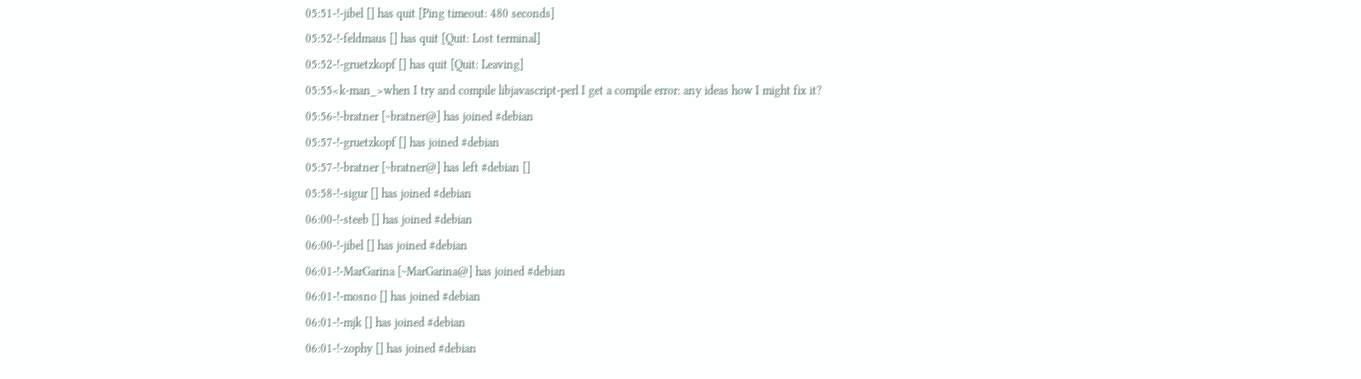05:51-!-jibel [] has quit [Ping timeout: 480 seconds]
05:52-!-feldmaus [] has quit [Quit: Lost terminal]
05:52-!-gruetzkopf [] has quit [Quit: Leaving]
05:55<k-man_>when I try and compile libjavascript-perl I get a compile error: any ideas how I might fix it?
05:56-!-bratner [~bratner@] has joined #debian
05:57-!-gruetzkopf [] has joined #debian
05:57-!-bratner [~bratner@] has left #debian []
05:58-!-sigur [] has joined #debian
06:00-!-steeb [] has joined #debian
06:00-!-jibel [] has joined #debian
06:01-!-MarGarina [~MarGarina@] has joined #debian
06:01-!-mosno [] has joined #debian
06:01-!-mjk [] has joined #debian
06:01-!-zophy [] has joined #debian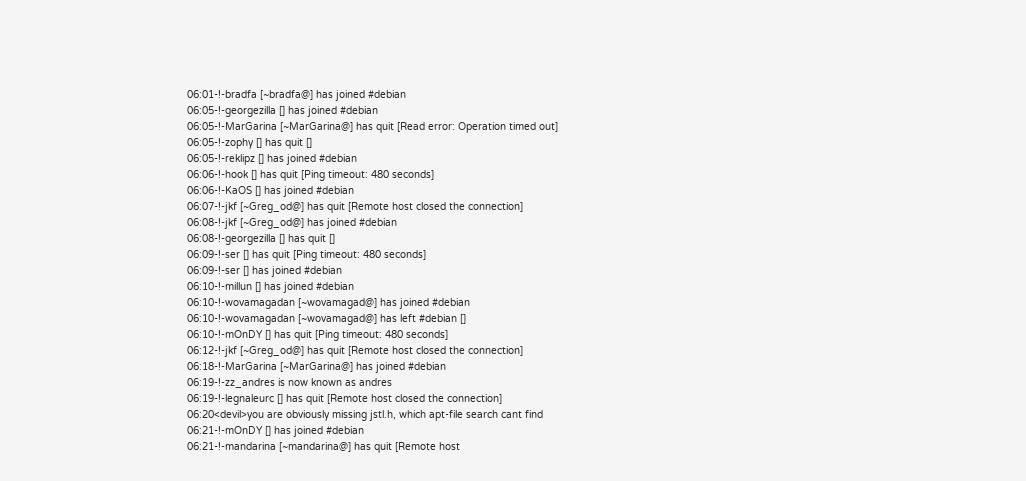06:01-!-bradfa [~bradfa@] has joined #debian
06:05-!-georgezilla [] has joined #debian
06:05-!-MarGarina [~MarGarina@] has quit [Read error: Operation timed out]
06:05-!-zophy [] has quit []
06:05-!-reklipz [] has joined #debian
06:06-!-hook [] has quit [Ping timeout: 480 seconds]
06:06-!-KaOS [] has joined #debian
06:07-!-jkf [~Greg_od@] has quit [Remote host closed the connection]
06:08-!-jkf [~Greg_od@] has joined #debian
06:08-!-georgezilla [] has quit []
06:09-!-ser [] has quit [Ping timeout: 480 seconds]
06:09-!-ser [] has joined #debian
06:10-!-millun [] has joined #debian
06:10-!-wovamagadan [~wovamagad@] has joined #debian
06:10-!-wovamagadan [~wovamagad@] has left #debian []
06:10-!-mOnDY [] has quit [Ping timeout: 480 seconds]
06:12-!-jkf [~Greg_od@] has quit [Remote host closed the connection]
06:18-!-MarGarina [~MarGarina@] has joined #debian
06:19-!-zz_andres is now known as andres
06:19-!-legnaleurc [] has quit [Remote host closed the connection]
06:20<devil>you are obviously missing jstl.h, which apt-file search cant find
06:21-!-mOnDY [] has joined #debian
06:21-!-mandarina [~mandarina@] has quit [Remote host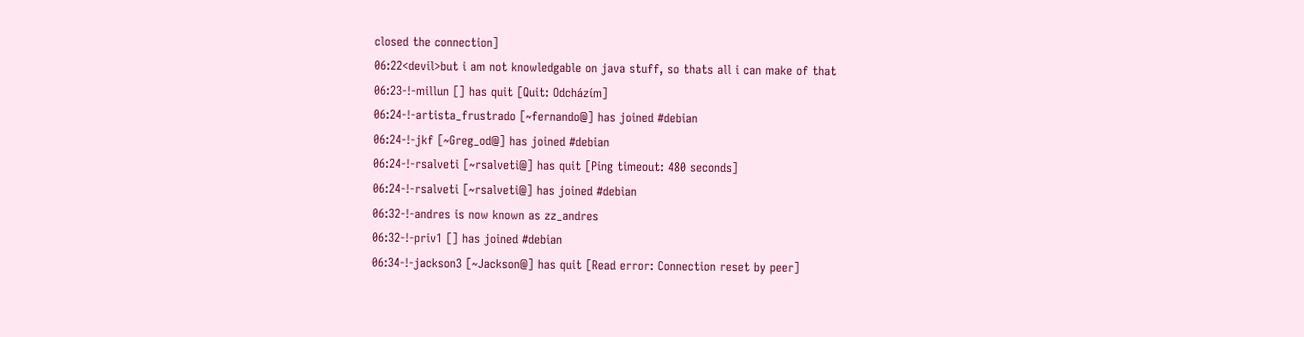closed the connection]
06:22<devil>but i am not knowledgable on java stuff, so thats all i can make of that
06:23-!-millun [] has quit [Quit: Odcházím]
06:24-!-artista_frustrado [~fernando@] has joined #debian
06:24-!-jkf [~Greg_od@] has joined #debian
06:24-!-rsalveti [~rsalveti@] has quit [Ping timeout: 480 seconds]
06:24-!-rsalveti [~rsalveti@] has joined #debian
06:32-!-andres is now known as zz_andres
06:32-!-priv1 [] has joined #debian
06:34-!-jackson3 [~Jackson@] has quit [Read error: Connection reset by peer]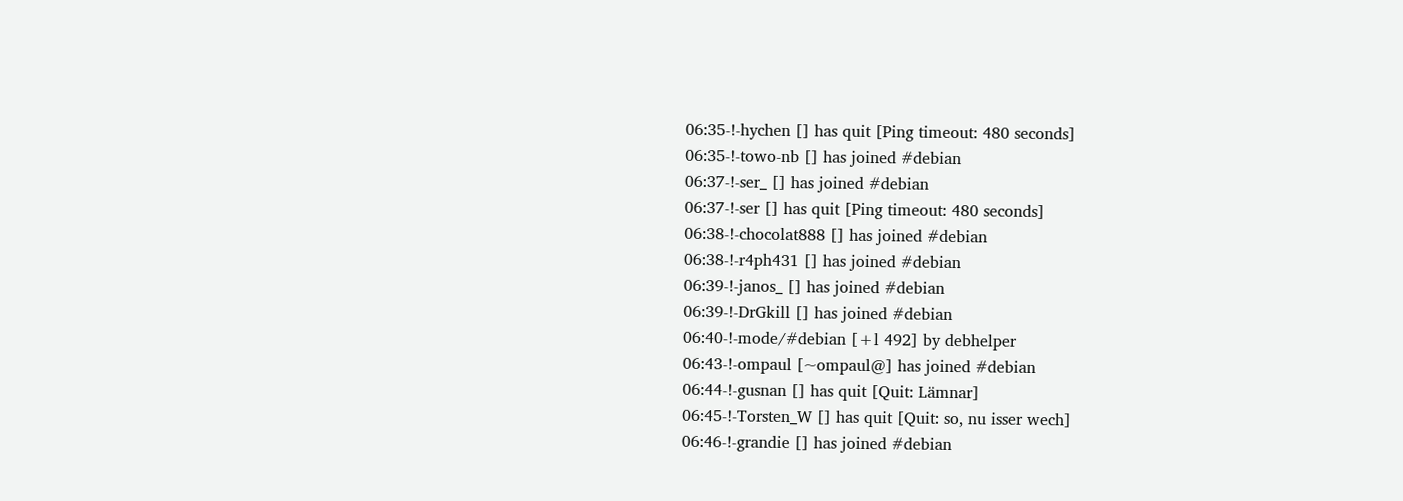06:35-!-hychen [] has quit [Ping timeout: 480 seconds]
06:35-!-towo-nb [] has joined #debian
06:37-!-ser_ [] has joined #debian
06:37-!-ser [] has quit [Ping timeout: 480 seconds]
06:38-!-chocolat888 [] has joined #debian
06:38-!-r4ph431 [] has joined #debian
06:39-!-janos_ [] has joined #debian
06:39-!-DrGkill [] has joined #debian
06:40-!-mode/#debian [+l 492] by debhelper
06:43-!-ompaul [~ompaul@] has joined #debian
06:44-!-gusnan [] has quit [Quit: Lämnar]
06:45-!-Torsten_W [] has quit [Quit: so, nu isser wech]
06:46-!-grandie [] has joined #debian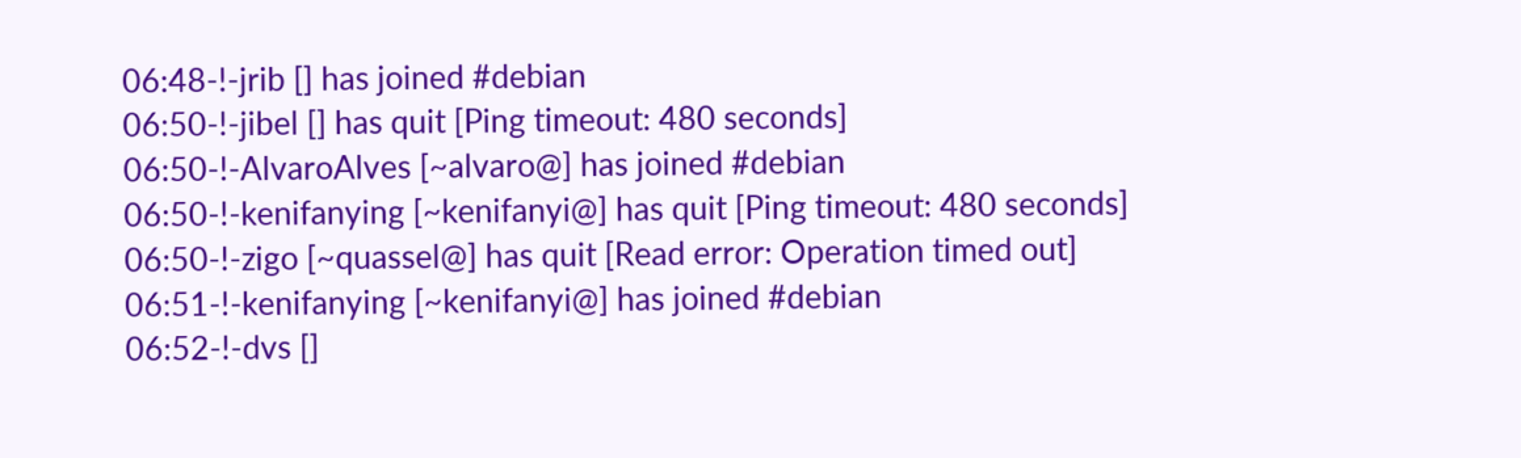06:48-!-jrib [] has joined #debian
06:50-!-jibel [] has quit [Ping timeout: 480 seconds]
06:50-!-AlvaroAlves [~alvaro@] has joined #debian
06:50-!-kenifanying [~kenifanyi@] has quit [Ping timeout: 480 seconds]
06:50-!-zigo [~quassel@] has quit [Read error: Operation timed out]
06:51-!-kenifanying [~kenifanyi@] has joined #debian
06:52-!-dvs []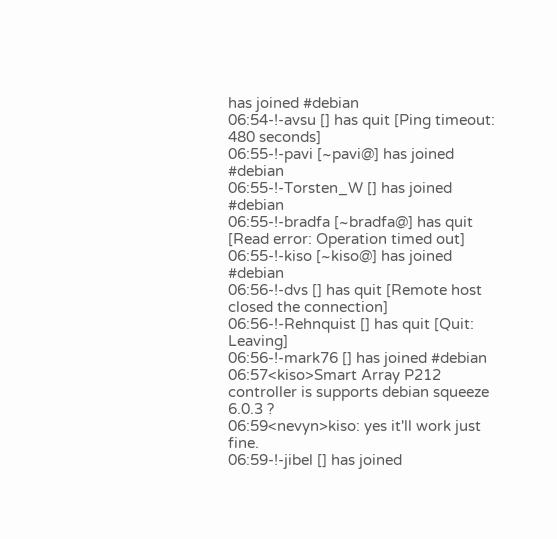has joined #debian
06:54-!-avsu [] has quit [Ping timeout: 480 seconds]
06:55-!-pavi [~pavi@] has joined #debian
06:55-!-Torsten_W [] has joined #debian
06:55-!-bradfa [~bradfa@] has quit [Read error: Operation timed out]
06:55-!-kiso [~kiso@] has joined #debian
06:56-!-dvs [] has quit [Remote host closed the connection]
06:56-!-Rehnquist [] has quit [Quit: Leaving]
06:56-!-mark76 [] has joined #debian
06:57<kiso>Smart Array P212 controller is supports debian squeeze 6.0.3 ?
06:59<nevyn>kiso: yes it'll work just fine.
06:59-!-jibel [] has joined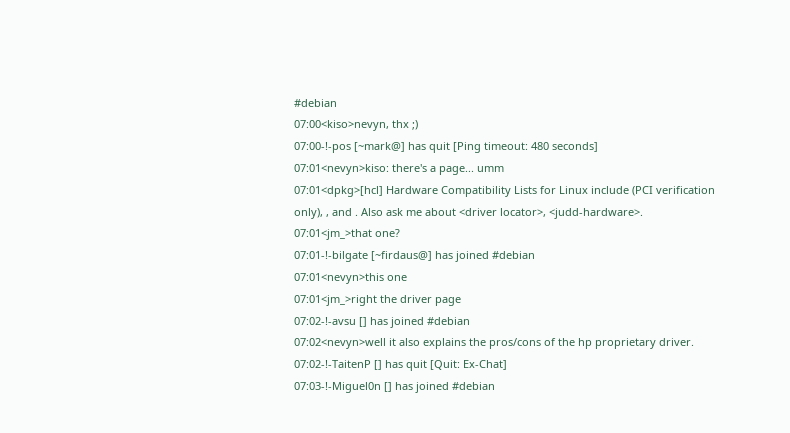#debian
07:00<kiso>nevyn, thx ;)
07:00-!-pos [~mark@] has quit [Ping timeout: 480 seconds]
07:01<nevyn>kiso: there's a page... umm
07:01<dpkg>[hcl] Hardware Compatibility Lists for Linux include (PCI verification only), , and . Also ask me about <driver locator>, <judd-hardware>.
07:01<jm_>that one?
07:01-!-bilgate [~firdaus@] has joined #debian
07:01<nevyn>this one
07:01<jm_>right the driver page
07:02-!-avsu [] has joined #debian
07:02<nevyn>well it also explains the pros/cons of the hp proprietary driver.
07:02-!-TaitenP [] has quit [Quit: Ex-Chat]
07:03-!-Miguel0n [] has joined #debian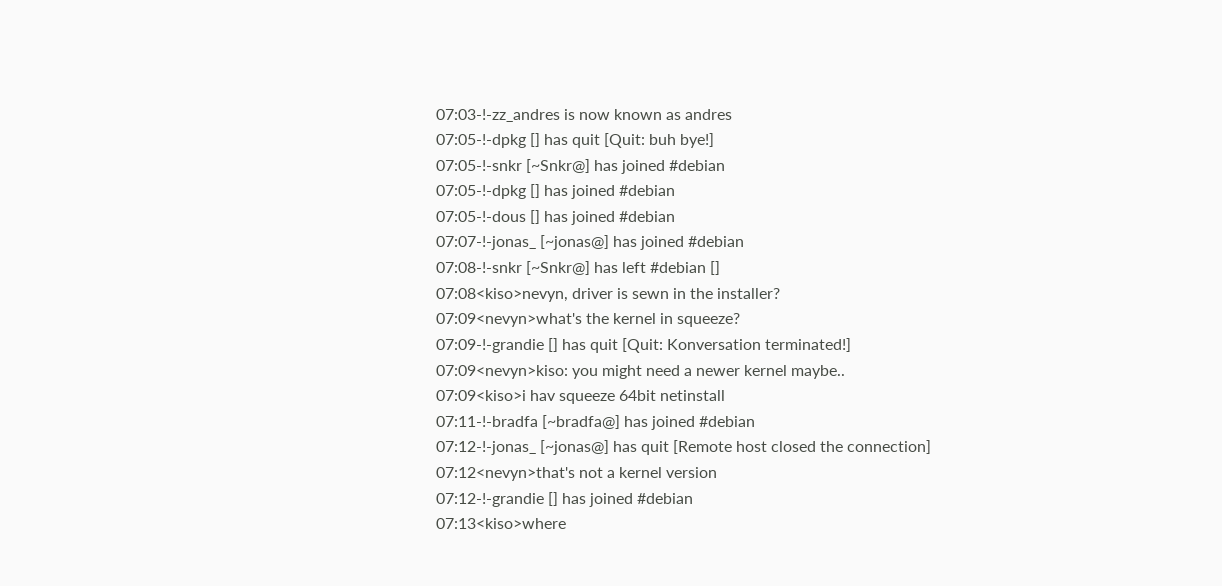07:03-!-zz_andres is now known as andres
07:05-!-dpkg [] has quit [Quit: buh bye!]
07:05-!-snkr [~Snkr@] has joined #debian
07:05-!-dpkg [] has joined #debian
07:05-!-dous [] has joined #debian
07:07-!-jonas_ [~jonas@] has joined #debian
07:08-!-snkr [~Snkr@] has left #debian []
07:08<kiso>nevyn, driver is sewn in the installer?
07:09<nevyn>what's the kernel in squeeze?
07:09-!-grandie [] has quit [Quit: Konversation terminated!]
07:09<nevyn>kiso: you might need a newer kernel maybe..
07:09<kiso>i hav squeeze 64bit netinstall
07:11-!-bradfa [~bradfa@] has joined #debian
07:12-!-jonas_ [~jonas@] has quit [Remote host closed the connection]
07:12<nevyn>that's not a kernel version
07:12-!-grandie [] has joined #debian
07:13<kiso>where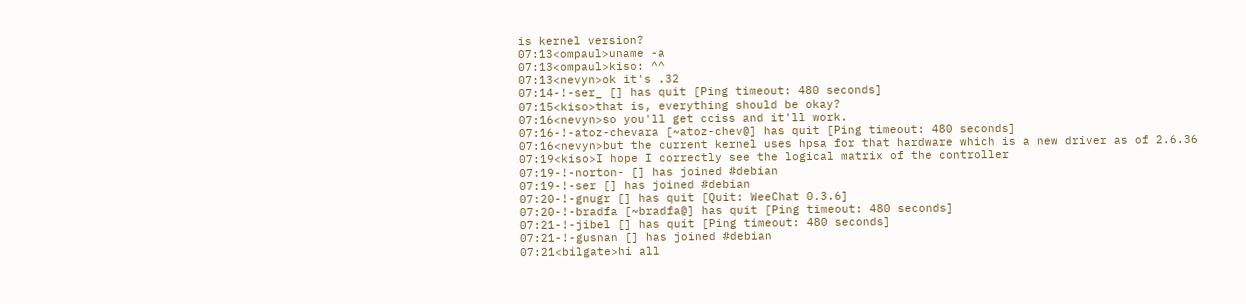is kernel version?
07:13<ompaul>uname -a
07:13<ompaul>kiso: ^^
07:13<nevyn>ok it's .32
07:14-!-ser_ [] has quit [Ping timeout: 480 seconds]
07:15<kiso>that is, everything should be okay?
07:16<nevyn>so you'll get cciss and it'll work.
07:16-!-atoz-chevara [~atoz-chev@] has quit [Ping timeout: 480 seconds]
07:16<nevyn>but the current kernel uses hpsa for that hardware which is a new driver as of 2.6.36
07:19<kiso>I hope I correctly see the logical matrix of the controller
07:19-!-norton- [] has joined #debian
07:19-!-ser [] has joined #debian
07:20-!-gnugr [] has quit [Quit: WeeChat 0.3.6]
07:20-!-bradfa [~bradfa@] has quit [Ping timeout: 480 seconds]
07:21-!-jibel [] has quit [Ping timeout: 480 seconds]
07:21-!-gusnan [] has joined #debian
07:21<bilgate>hi all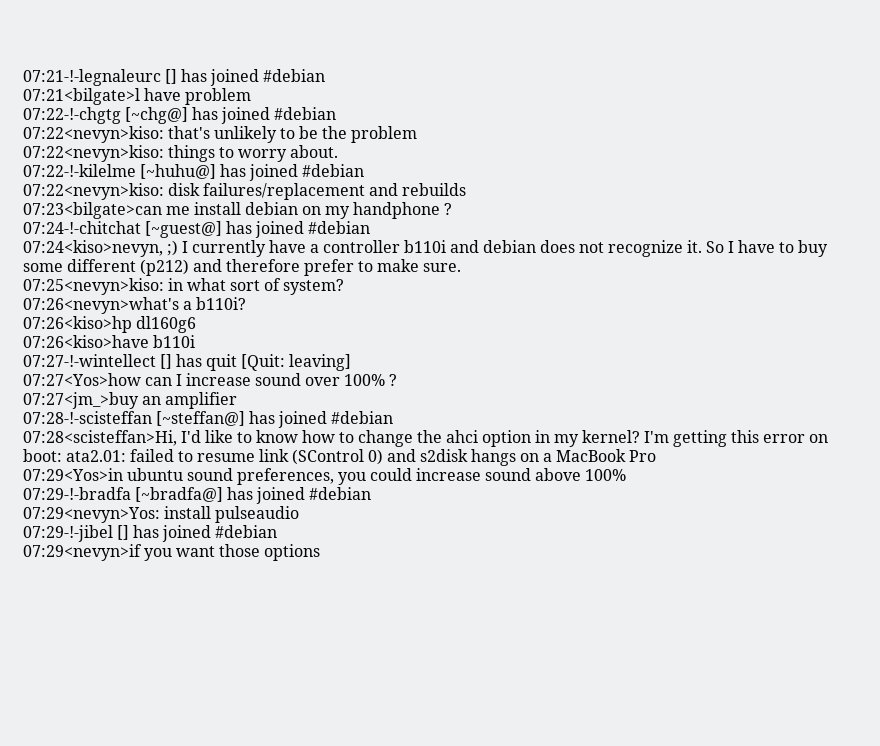07:21-!-legnaleurc [] has joined #debian
07:21<bilgate>l have problem
07:22-!-chgtg [~chg@] has joined #debian
07:22<nevyn>kiso: that's unlikely to be the problem
07:22<nevyn>kiso: things to worry about.
07:22-!-kilelme [~huhu@] has joined #debian
07:22<nevyn>kiso: disk failures/replacement and rebuilds
07:23<bilgate>can me install debian on my handphone ?
07:24-!-chitchat [~guest@] has joined #debian
07:24<kiso>nevyn, ;) I currently have a controller b110i and debian does not recognize it. So I have to buy some different (p212) and therefore prefer to make sure.
07:25<nevyn>kiso: in what sort of system?
07:26<nevyn>what's a b110i?
07:26<kiso>hp dl160g6
07:26<kiso>have b110i
07:27-!-wintellect [] has quit [Quit: leaving]
07:27<Yos>how can I increase sound over 100% ?
07:27<jm_>buy an amplifier
07:28-!-scisteffan [~steffan@] has joined #debian
07:28<scisteffan>Hi, I'd like to know how to change the ahci option in my kernel? I'm getting this error on boot: ata2.01: failed to resume link (SControl 0) and s2disk hangs on a MacBook Pro
07:29<Yos>in ubuntu sound preferences, you could increase sound above 100%
07:29-!-bradfa [~bradfa@] has joined #debian
07:29<nevyn>Yos: install pulseaudio
07:29-!-jibel [] has joined #debian
07:29<nevyn>if you want those options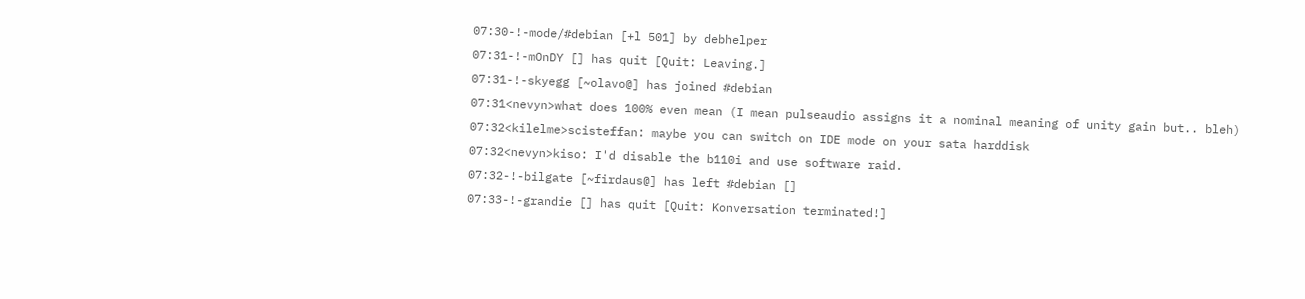07:30-!-mode/#debian [+l 501] by debhelper
07:31-!-mOnDY [] has quit [Quit: Leaving.]
07:31-!-skyegg [~olavo@] has joined #debian
07:31<nevyn>what does 100% even mean (I mean pulseaudio assigns it a nominal meaning of unity gain but.. bleh)
07:32<kilelme>scisteffan: maybe you can switch on IDE mode on your sata harddisk
07:32<nevyn>kiso: I'd disable the b110i and use software raid.
07:32-!-bilgate [~firdaus@] has left #debian []
07:33-!-grandie [] has quit [Quit: Konversation terminated!]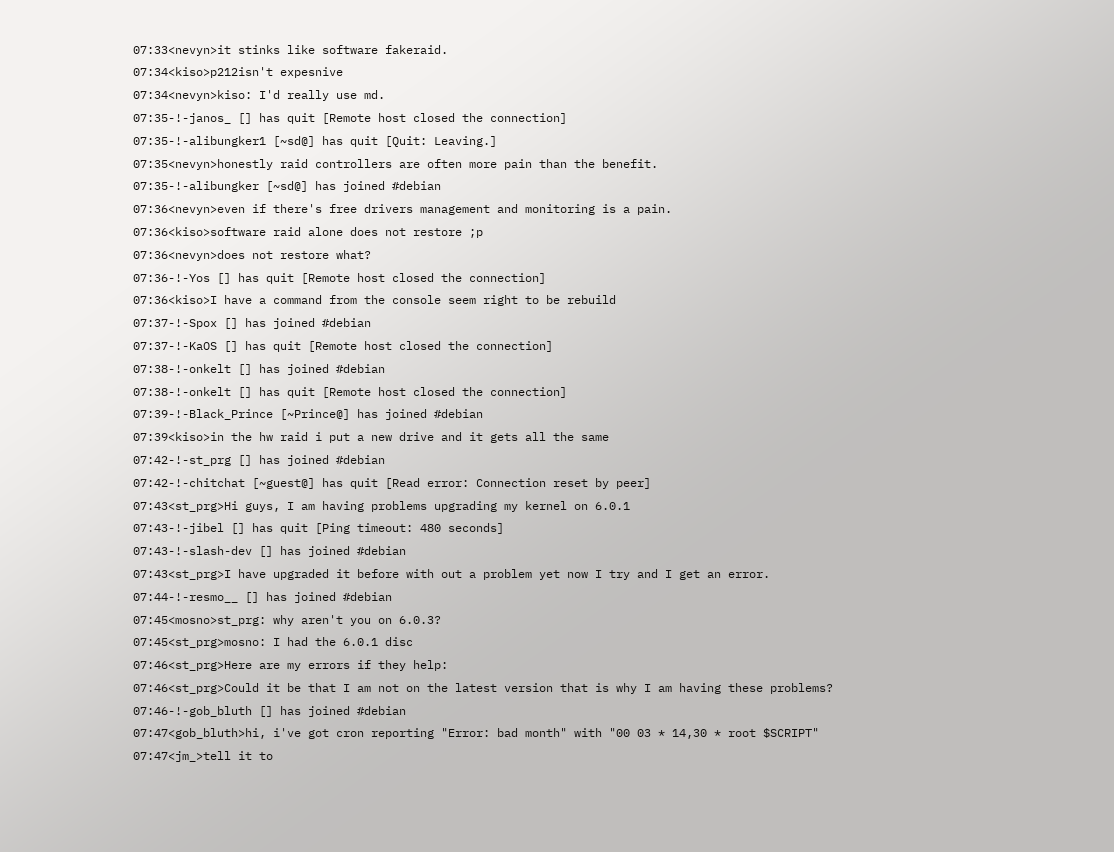07:33<nevyn>it stinks like software fakeraid.
07:34<kiso>p212isn't expesnive
07:34<nevyn>kiso: I'd really use md.
07:35-!-janos_ [] has quit [Remote host closed the connection]
07:35-!-alibungker1 [~sd@] has quit [Quit: Leaving.]
07:35<nevyn>honestly raid controllers are often more pain than the benefit.
07:35-!-alibungker [~sd@] has joined #debian
07:36<nevyn>even if there's free drivers management and monitoring is a pain.
07:36<kiso>software raid alone does not restore ;p
07:36<nevyn>does not restore what?
07:36-!-Yos [] has quit [Remote host closed the connection]
07:36<kiso>I have a command from the console seem right to be rebuild
07:37-!-Spox [] has joined #debian
07:37-!-KaOS [] has quit [Remote host closed the connection]
07:38-!-onkelt [] has joined #debian
07:38-!-onkelt [] has quit [Remote host closed the connection]
07:39-!-Black_Prince [~Prince@] has joined #debian
07:39<kiso>in the hw raid i put a new drive and it gets all the same
07:42-!-st_prg [] has joined #debian
07:42-!-chitchat [~guest@] has quit [Read error: Connection reset by peer]
07:43<st_prg>Hi guys, I am having problems upgrading my kernel on 6.0.1
07:43-!-jibel [] has quit [Ping timeout: 480 seconds]
07:43-!-slash-dev [] has joined #debian
07:43<st_prg>I have upgraded it before with out a problem yet now I try and I get an error.
07:44-!-resmo__ [] has joined #debian
07:45<mosno>st_prg: why aren't you on 6.0.3?
07:45<st_prg>mosno: I had the 6.0.1 disc
07:46<st_prg>Here are my errors if they help:
07:46<st_prg>Could it be that I am not on the latest version that is why I am having these problems?
07:46-!-gob_bluth [] has joined #debian
07:47<gob_bluth>hi, i've got cron reporting "Error: bad month" with "00 03 * 14,30 * root $SCRIPT"
07:47<jm_>tell it to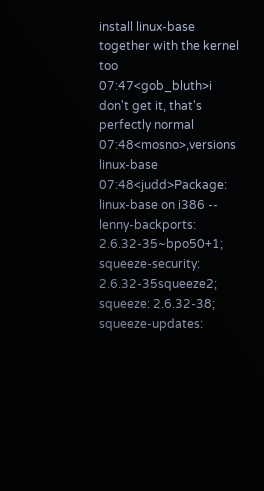install linux-base together with the kernel too
07:47<gob_bluth>i don't get it, that's perfectly normal
07:48<mosno>,versions linux-base
07:48<judd>Package: linux-base on i386 -- lenny-backports: 2.6.32-35~bpo50+1; squeeze-security: 2.6.32-35squeeze2; squeeze: 2.6.32-38; squeeze-updates: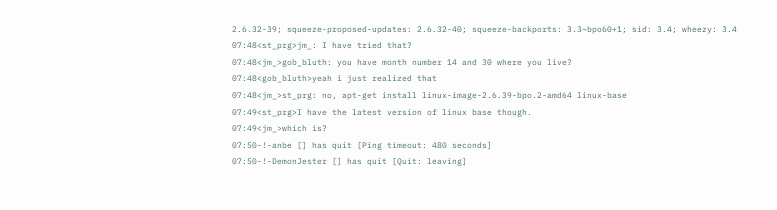2.6.32-39; squeeze-proposed-updates: 2.6.32-40; squeeze-backports: 3.3~bpo60+1; sid: 3.4; wheezy: 3.4
07:48<st_prg>jm_: I have tried that?
07:48<jm_>gob_bluth: you have month number 14 and 30 where you live?
07:48<gob_bluth>yeah i just realized that
07:48<jm_>st_prg: no, apt-get install linux-image-2.6.39-bpo.2-amd64 linux-base
07:49<st_prg>I have the latest version of linux base though.
07:49<jm_>which is?
07:50-!-anbe [] has quit [Ping timeout: 480 seconds]
07:50-!-DemonJester [] has quit [Quit: leaving]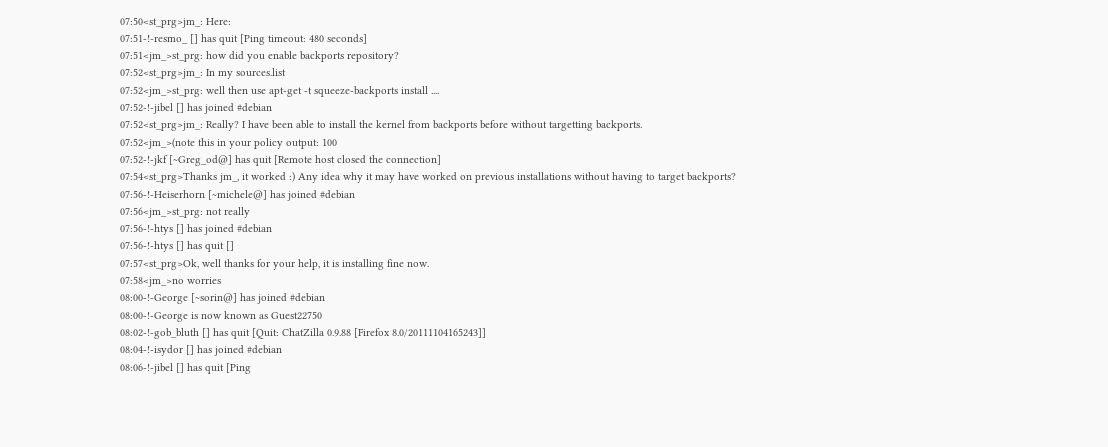07:50<st_prg>jm_: Here:
07:51-!-resmo_ [] has quit [Ping timeout: 480 seconds]
07:51<jm_>st_prg: how did you enable backports repository?
07:52<st_prg>jm_: In my sources.list
07:52<jm_>st_prg: well then use apt-get -t squeeze-backports install ....
07:52-!-jibel [] has joined #debian
07:52<st_prg>jm_: Really? I have been able to install the kernel from backports before without targetting backports.
07:52<jm_>(note this in your policy output: 100
07:52-!-jkf [~Greg_od@] has quit [Remote host closed the connection]
07:54<st_prg>Thanks jm_, it worked :) Any idea why it may have worked on previous installations without having to target backports?
07:56-!-Heiserhorn [~michele@] has joined #debian
07:56<jm_>st_prg: not really
07:56-!-htys [] has joined #debian
07:56-!-htys [] has quit []
07:57<st_prg>Ok, well thanks for your help, it is installing fine now.
07:58<jm_>no worries
08:00-!-George [~sorin@] has joined #debian
08:00-!-George is now known as Guest22750
08:02-!-gob_bluth [] has quit [Quit: ChatZilla 0.9.88 [Firefox 8.0/20111104165243]]
08:04-!-isydor [] has joined #debian
08:06-!-jibel [] has quit [Ping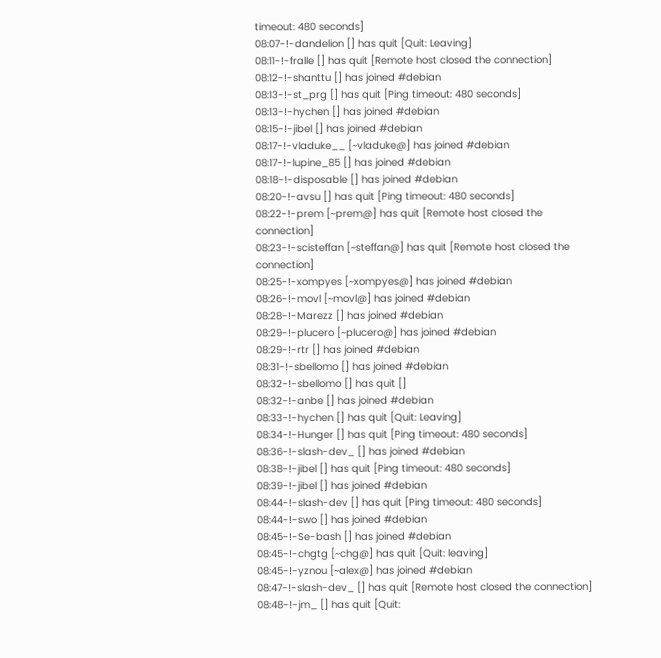timeout: 480 seconds]
08:07-!-dandelion [] has quit [Quit: Leaving]
08:11-!-fralle [] has quit [Remote host closed the connection]
08:12-!-shanttu [] has joined #debian
08:13-!-st_prg [] has quit [Ping timeout: 480 seconds]
08:13-!-hychen [] has joined #debian
08:15-!-jibel [] has joined #debian
08:17-!-vladuke__ [~vladuke@] has joined #debian
08:17-!-lupine_85 [] has joined #debian
08:18-!-disposable [] has joined #debian
08:20-!-avsu [] has quit [Ping timeout: 480 seconds]
08:22-!-prem [~prem@] has quit [Remote host closed the connection]
08:23-!-scisteffan [~steffan@] has quit [Remote host closed the connection]
08:25-!-xompyes [~xompyes@] has joined #debian
08:26-!-movl [~movl@] has joined #debian
08:28-!-Marezz [] has joined #debian
08:29-!-plucero [~plucero@] has joined #debian
08:29-!-rtr [] has joined #debian
08:31-!-sbellomo [] has joined #debian
08:32-!-sbellomo [] has quit []
08:32-!-anbe [] has joined #debian
08:33-!-hychen [] has quit [Quit: Leaving]
08:34-!-Hunger [] has quit [Ping timeout: 480 seconds]
08:36-!-slash-dev_ [] has joined #debian
08:38-!-jibel [] has quit [Ping timeout: 480 seconds]
08:39-!-jibel [] has joined #debian
08:44-!-slash-dev [] has quit [Ping timeout: 480 seconds]
08:44-!-swo [] has joined #debian
08:45-!-Se-bash [] has joined #debian
08:45-!-chgtg [~chg@] has quit [Quit: leaving]
08:45-!-yznou [~alex@] has joined #debian
08:47-!-slash-dev_ [] has quit [Remote host closed the connection]
08:48-!-jm_ [] has quit [Quit: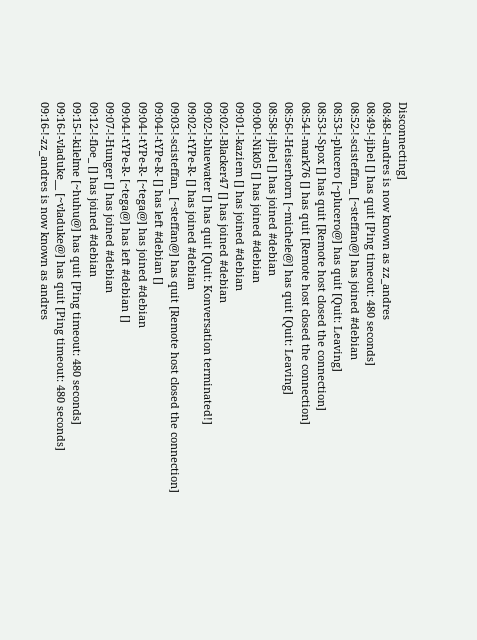Disconnecting]
08:48-!-andres is now known as zz_andres
08:49-!-jibel [] has quit [Ping timeout: 480 seconds]
08:52-!-scisteffan_ [~steffan@] has joined #debian
08:53-!-plucero [~plucero@] has quit [Quit: Leaving]
08:53-!-Spox [] has quit [Remote host closed the connection]
08:54-!-mark76 [] has quit [Remote host closed the connection]
08:56-!-Heiserhorn [~michele@] has quit [Quit: Leaving]
08:58-!-jibel [] has joined #debian
09:00-!-Nik05 [] has joined #debian
09:01-!-kaziem [] has joined #debian
09:02-!-Blacker47 [] has joined #debian
09:02-!-bluewater [] has quit [Quit: Konversation terminated!]
09:02-!-tYPe-R- [] has joined #debian
09:03-!-scisteffan_ [~steffan@] has quit [Remote host closed the connection]
09:04-!-tYPe-R- [] has left #debian []
09:04-!-tYPe-R- [~tega@] has joined #debian
09:04-!-tYPe-R- [~tega@] has left #debian []
09:07-!-Hunger [] has joined #debian
09:12-!-floe_ [] has joined #debian
09:15-!-kilelme [~huhu@] has quit [Ping timeout: 480 seconds]
09:16-!-vladuke__ [~vladuke@] has quit [Ping timeout: 480 seconds]
09:16-!-zz_andres is now known as andres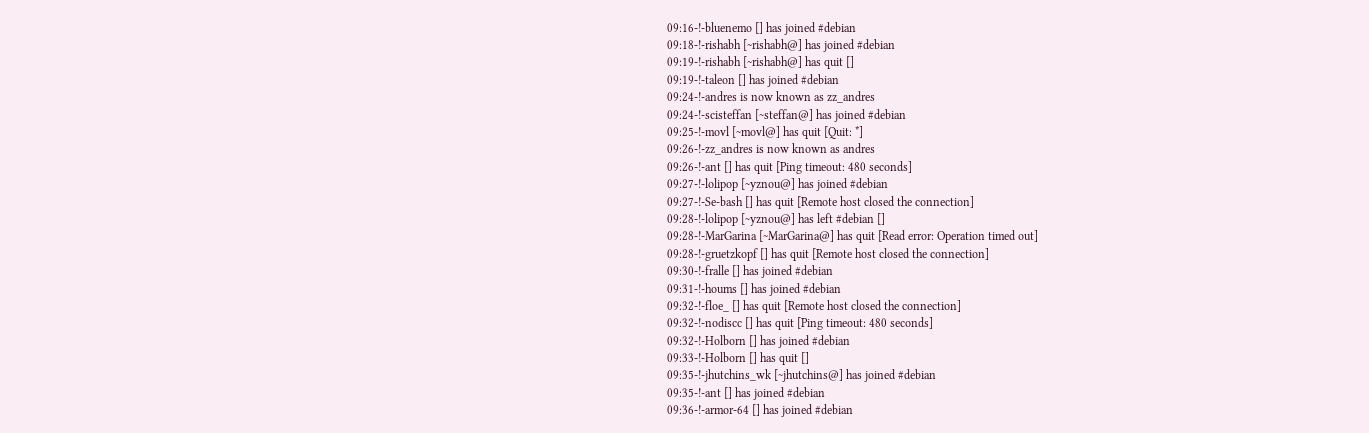09:16-!-bluenemo [] has joined #debian
09:18-!-rishabh [~rishabh@] has joined #debian
09:19-!-rishabh [~rishabh@] has quit []
09:19-!-taleon [] has joined #debian
09:24-!-andres is now known as zz_andres
09:24-!-scisteffan [~steffan@] has joined #debian
09:25-!-movl [~movl@] has quit [Quit: *]
09:26-!-zz_andres is now known as andres
09:26-!-ant [] has quit [Ping timeout: 480 seconds]
09:27-!-lolipop [~yznou@] has joined #debian
09:27-!-Se-bash [] has quit [Remote host closed the connection]
09:28-!-lolipop [~yznou@] has left #debian []
09:28-!-MarGarina [~MarGarina@] has quit [Read error: Operation timed out]
09:28-!-gruetzkopf [] has quit [Remote host closed the connection]
09:30-!-fralle [] has joined #debian
09:31-!-houms [] has joined #debian
09:32-!-floe_ [] has quit [Remote host closed the connection]
09:32-!-nodiscc [] has quit [Ping timeout: 480 seconds]
09:32-!-Holborn [] has joined #debian
09:33-!-Holborn [] has quit []
09:35-!-jhutchins_wk [~jhutchins@] has joined #debian
09:35-!-ant [] has joined #debian
09:36-!-armor-64 [] has joined #debian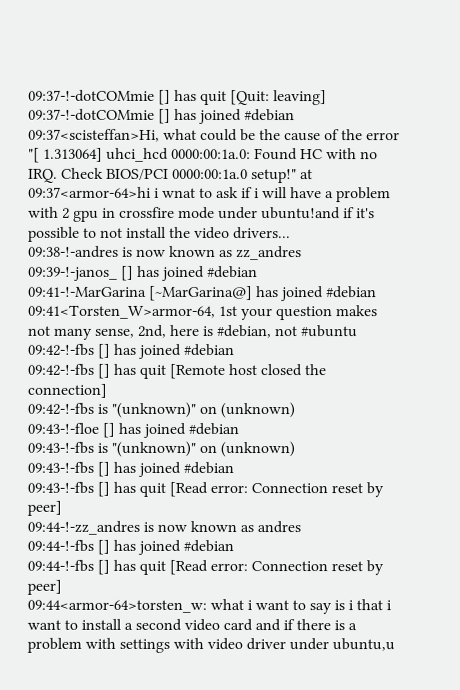09:37-!-dotCOMmie [] has quit [Quit: leaving]
09:37-!-dotCOMmie [] has joined #debian
09:37<scisteffan>Hi, what could be the cause of the error "[ 1.313064] uhci_hcd 0000:00:1a.0: Found HC with no IRQ. Check BIOS/PCI 0000:00:1a.0 setup!" at
09:37<armor-64>hi i wnat to ask if i will have a problem with 2 gpu in crossfire mode under ubuntu!and if it's possible to not install the video drivers...
09:38-!-andres is now known as zz_andres
09:39-!-janos_ [] has joined #debian
09:41-!-MarGarina [~MarGarina@] has joined #debian
09:41<Torsten_W>armor-64, 1st your question makes not many sense, 2nd, here is #debian, not #ubuntu
09:42-!-fbs [] has joined #debian
09:42-!-fbs [] has quit [Remote host closed the connection]
09:42-!-fbs is "(unknown)" on (unknown)
09:43-!-floe [] has joined #debian
09:43-!-fbs is "(unknown)" on (unknown)
09:43-!-fbs [] has joined #debian
09:43-!-fbs [] has quit [Read error: Connection reset by peer]
09:44-!-zz_andres is now known as andres
09:44-!-fbs [] has joined #debian
09:44-!-fbs [] has quit [Read error: Connection reset by peer]
09:44<armor-64>torsten_w: what i want to say is i that i want to install a second video card and if there is a problem with settings with video driver under ubuntu,u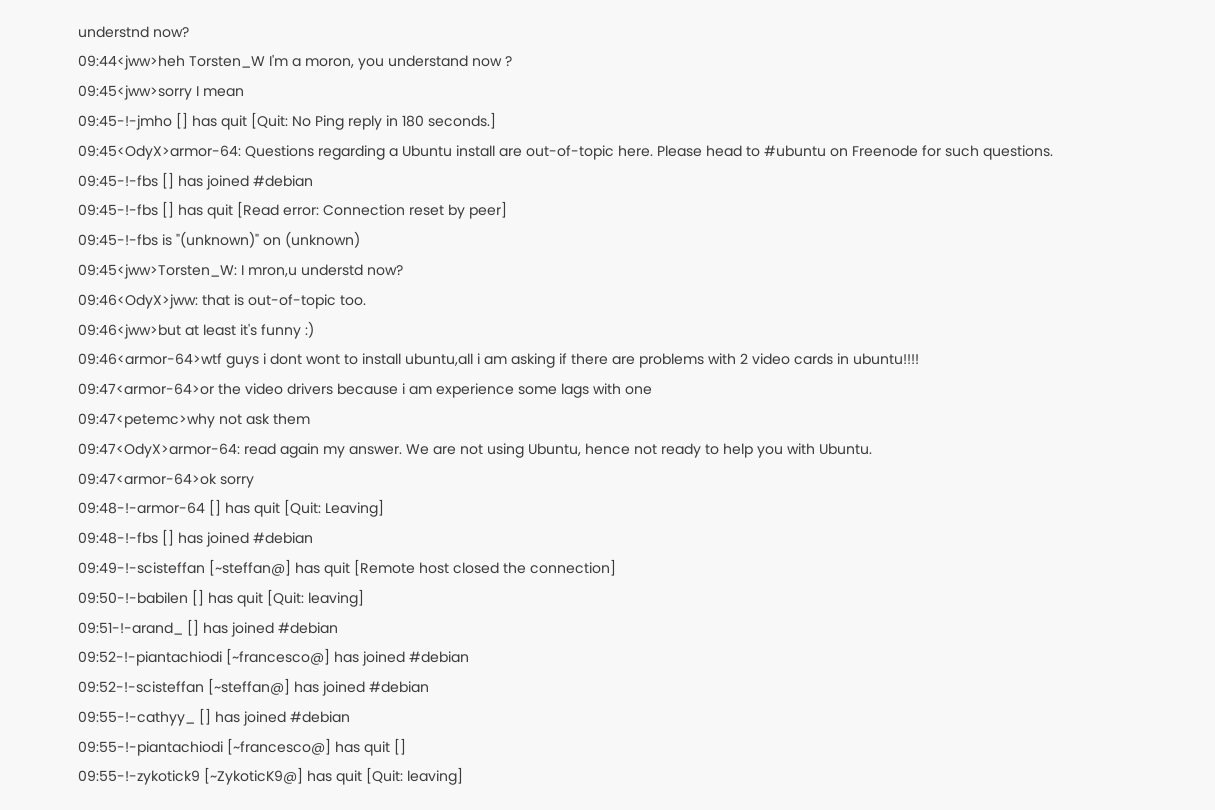understnd now?
09:44<jww>heh Torsten_W I'm a moron, you understand now ?
09:45<jww>sorry I mean
09:45-!-jmho [] has quit [Quit: No Ping reply in 180 seconds.]
09:45<OdyX>armor-64: Questions regarding a Ubuntu install are out-of-topic here. Please head to #ubuntu on Freenode for such questions.
09:45-!-fbs [] has joined #debian
09:45-!-fbs [] has quit [Read error: Connection reset by peer]
09:45-!-fbs is "(unknown)" on (unknown)
09:45<jww>Torsten_W: I mron,u understd now?
09:46<OdyX>jww: that is out-of-topic too.
09:46<jww>but at least it's funny :)
09:46<armor-64>wtf guys i dont wont to install ubuntu,all i am asking if there are problems with 2 video cards in ubuntu!!!!
09:47<armor-64>or the video drivers because i am experience some lags with one
09:47<petemc>why not ask them
09:47<OdyX>armor-64: read again my answer. We are not using Ubuntu, hence not ready to help you with Ubuntu.
09:47<armor-64>ok sorry
09:48-!-armor-64 [] has quit [Quit: Leaving]
09:48-!-fbs [] has joined #debian
09:49-!-scisteffan [~steffan@] has quit [Remote host closed the connection]
09:50-!-babilen [] has quit [Quit: leaving]
09:51-!-arand_ [] has joined #debian
09:52-!-piantachiodi [~francesco@] has joined #debian
09:52-!-scisteffan [~steffan@] has joined #debian
09:55-!-cathyy_ [] has joined #debian
09:55-!-piantachiodi [~francesco@] has quit []
09:55-!-zykotick9 [~ZykoticK9@] has quit [Quit: leaving]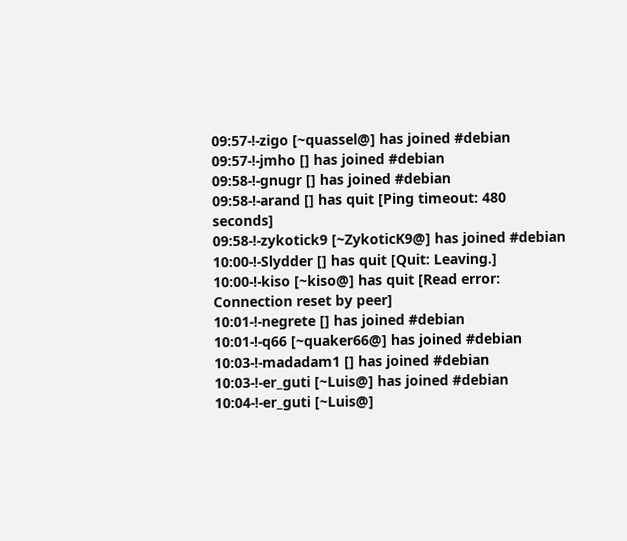09:57-!-zigo [~quassel@] has joined #debian
09:57-!-jmho [] has joined #debian
09:58-!-gnugr [] has joined #debian
09:58-!-arand [] has quit [Ping timeout: 480 seconds]
09:58-!-zykotick9 [~ZykoticK9@] has joined #debian
10:00-!-Slydder [] has quit [Quit: Leaving.]
10:00-!-kiso [~kiso@] has quit [Read error: Connection reset by peer]
10:01-!-negrete [] has joined #debian
10:01-!-q66 [~quaker66@] has joined #debian
10:03-!-madadam1 [] has joined #debian
10:03-!-er_guti [~Luis@] has joined #debian
10:04-!-er_guti [~Luis@]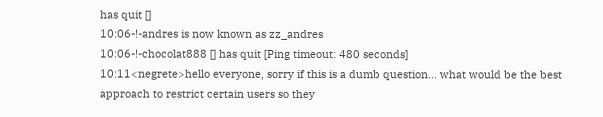has quit []
10:06-!-andres is now known as zz_andres
10:06-!-chocolat888 [] has quit [Ping timeout: 480 seconds]
10:11<negrete>hello everyone, sorry if this is a dumb question... what would be the best approach to restrict certain users so they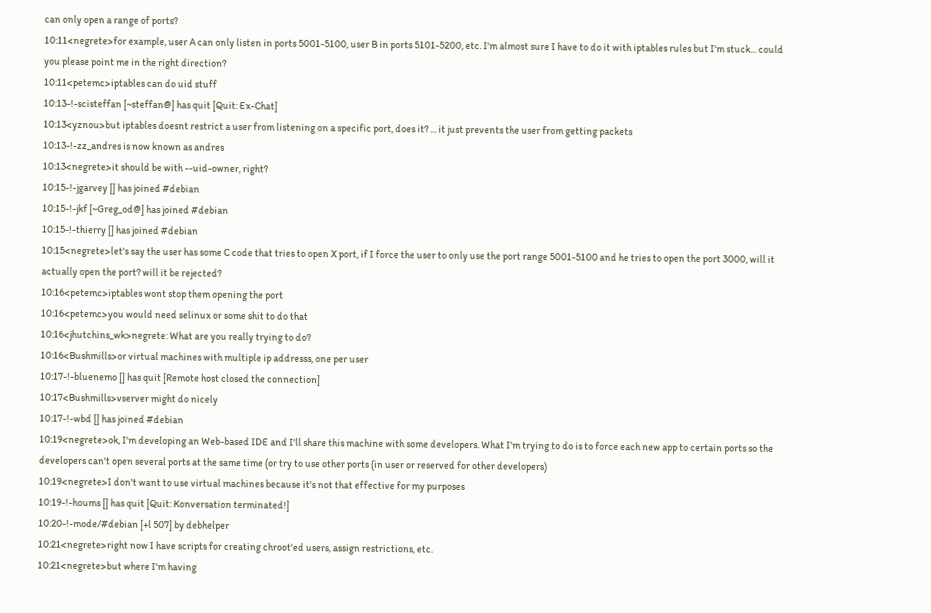can only open a range of ports?
10:11<negrete>for example, user A can only listen in ports 5001-5100, user B in ports 5101-5200, etc. I'm almost sure I have to do it with iptables rules but I'm stuck... could you please point me in the right direction?
10:11<petemc>iptables can do uid stuff
10:13-!-scisteffan [~steffan@] has quit [Quit: Ex-Chat]
10:13<yznou>but iptables doesnt restrict a user from listening on a specific port, does it? ... it just prevents the user from getting packets
10:13-!-zz_andres is now known as andres
10:13<negrete>it should be with --uid-owner, right?
10:15-!-jgarvey [] has joined #debian
10:15-!-jkf [~Greg_od@] has joined #debian
10:15-!-thierry [] has joined #debian
10:15<negrete>let's say the user has some C code that tries to open X port, if I force the user to only use the port range 5001-5100 and he tries to open the port 3000, will it actually open the port? will it be rejected?
10:16<petemc>iptables wont stop them opening the port
10:16<petemc>you would need selinux or some shit to do that
10:16<jhutchins_wk>negrete: What are you really trying to do?
10:16<Bushmills>or virtual machines with multiple ip addresss, one per user
10:17-!-bluenemo [] has quit [Remote host closed the connection]
10:17<Bushmills>vserver might do nicely
10:17-!-wbd [] has joined #debian
10:19<negrete>ok, I'm developing an Web-based IDE and I'll share this machine with some developers. What I'm trying to do is to force each new app to certain ports so the developers can't open several ports at the same time (or try to use other ports (in user or reserved for other developers)
10:19<negrete>I don't want to use virtual machines because it's not that effective for my purposes
10:19-!-houms [] has quit [Quit: Konversation terminated!]
10:20-!-mode/#debian [+l 507] by debhelper
10:21<negrete>right now I have scripts for creating chroot'ed users, assign restrictions, etc.
10:21<negrete>but where I'm having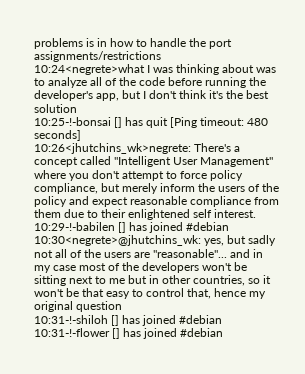problems is in how to handle the port assignments/restrictions
10:24<negrete>what I was thinking about was to analyze all of the code before running the developer's app, but I don't think it's the best solution
10:25-!-bonsai [] has quit [Ping timeout: 480 seconds]
10:26<jhutchins_wk>negrete: There's a concept called "Intelligent User Management" where you don't attempt to force policy compliance, but merely inform the users of the policy and expect reasonable compliance from them due to their enlightened self interest.
10:29-!-babilen [] has joined #debian
10:30<negrete>@jhutchins_wk: yes, but sadly not all of the users are "reasonable"... and in my case most of the developers won't be sitting next to me but in other countries, so it won't be that easy to control that, hence my original question
10:31-!-shiloh [] has joined #debian
10:31-!-flower [] has joined #debian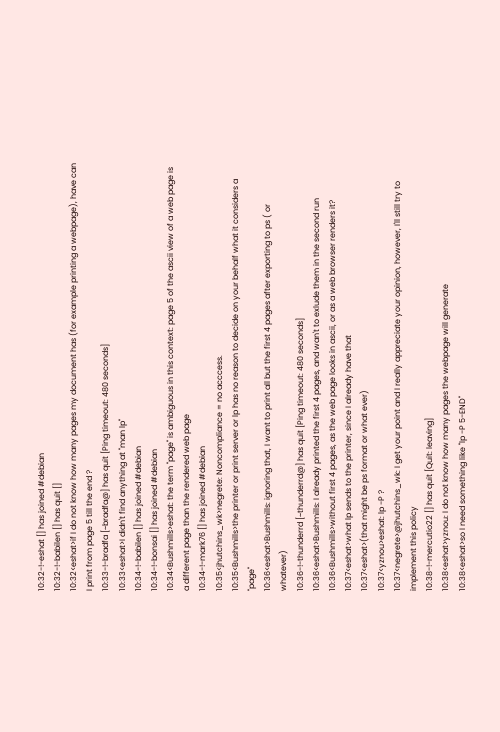10:32-!-eshat [] has joined #debian
10:32-!-babilen [] has quit []
10:32<eshat>if I do not know how many pages my document has (for example printing a webpage), have can I print from page 5 till the end ?
10:33-!-bradfa [~bradfa@] has quit [Ping timeout: 480 seconds]
10:33<eshat>I didn't find anything at "man lp"
10:34-!-babilen [] has joined #debian
10:34-!-bonsai [] has joined #debian
10:34<Bushmills>eshat: the term "page" is ambiguous in this context: page 5 of the ascii view of a web page is a different page than the rendered web page
10:34-!-mark76 [] has joined #debian
10:35<jhutchins_wk>negrete: Noncompliance = no acccess.
10:35<Bushmills>the printer or print server or lp has no reason to decide on your behalf what it considers a "page"
10:36<eshat>Bushmills: ignoring that, I want to print all but the first 4 pages after exporting to ps ( or whatever)
10:36-!-thunderrd [~thunderrd@] has quit [Ping timeout: 480 seconds]
10:36<eshat>Bushmills: I already printed the first 4 pages, and wan't to exlude them in the second run
10:36<Bushmills>without first 4 pages, as the web page looks in ascii, or as a web browser renders it?
10:37<eshat>what lp sends to the printer, since I already have that
10:37<eshat>(that might be ps format or what ever)
10:37<yznou>eshat: lp -P ?
10:37<negrete>@jhutchins_wk: I get your point and I really appreciate your opinion, however, I'll still try to implement this policy
10:38-!-mercutio22 [] has quit [Quit: leaving]
10:38<eshat>yznou: I do not know how many pages the webpage will generate
10:38<eshat>so I need something like "lp -P 5-END"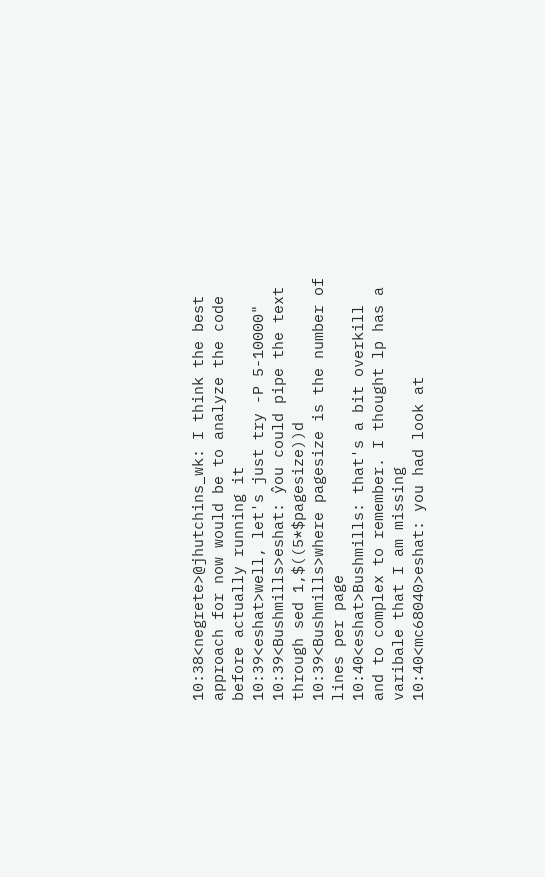10:38<negrete>@jhutchins_wk: I think the best approach for now would be to analyze the code before actually running it
10:39<eshat>well, let's just try -P 5-10000"
10:39<Bushmills>eshat: ŷou could pipe the text through sed 1,$((5*$pagesize))d
10:39<Bushmills>where pagesize is the number of lines per page
10:40<eshat>Bushmills: that's a bit overkill and to complex to remember. I thought lp has a varibale that I am missing
10:40<mc68040>eshat: you had look at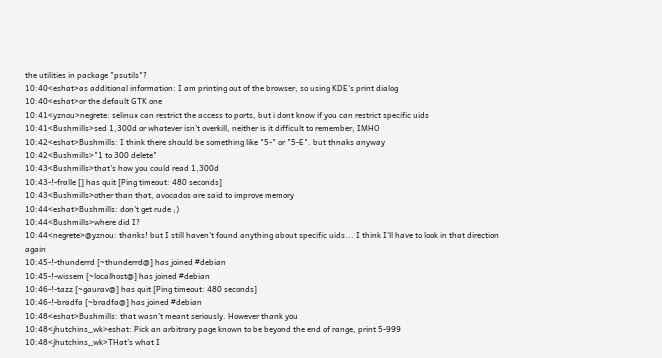the utilities in package "psutils"?
10:40<eshat>as additional information: I am printing out of the browser, so using KDE's print dialog
10:40<eshat>or the default GTK one
10:41<yznou>negrete: selinux can restrict the access to ports, but i dont know if you can restrict specific uids
10:41<Bushmills>sed 1,300d or whatever isn't overkill, neither is it difficult to remember, IMHO
10:42<eshat>Bushmills: I think there should be something like "5-" or "5-E". but thnaks anyway
10:42<Bushmills>"1 to 300 delete"
10:43<Bushmills>that's how you could read 1,300d
10:43-!-fralle [] has quit [Ping timeout: 480 seconds]
10:43<Bushmills>other than that, avocados are said to improve memory
10:44<eshat>Bushmills: don't get rude ;)
10:44<Bushmills>where did I?
10:44<negrete>@yznou: thanks! but I still haven't found anything about specific uids... I think I'll have to look in that direction again
10:45-!-thunderrd [~thunderrd@] has joined #debian
10:45-!-wissem [~localhost@] has joined #debian
10:46-!-tazz [~gaurav@] has quit [Ping timeout: 480 seconds]
10:46-!-bradfa [~bradfa@] has joined #debian
10:48<eshat>Bushmills: that wasn't meant seriously. However thank you
10:48<jhutchins_wk>eshat: Pick an arbitrary page known to be beyond the end of range, print 5-999
10:48<jhutchins_wk>THat's what I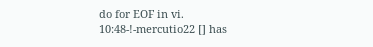do for EOF in vi.
10:48-!-mercutio22 [] has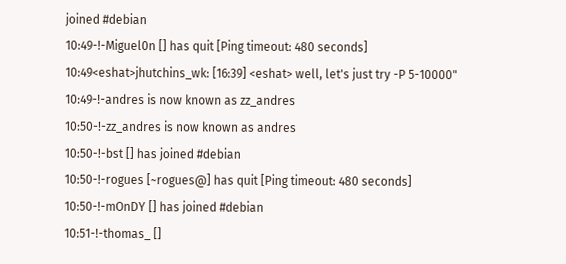joined #debian
10:49-!-Miguel0n [] has quit [Ping timeout: 480 seconds]
10:49<eshat>jhutchins_wk: [16:39] <eshat> well, let's just try -P 5-10000"
10:49-!-andres is now known as zz_andres
10:50-!-zz_andres is now known as andres
10:50-!-bst [] has joined #debian
10:50-!-rogues [~rogues@] has quit [Ping timeout: 480 seconds]
10:50-!-mOnDY [] has joined #debian
10:51-!-thomas_ []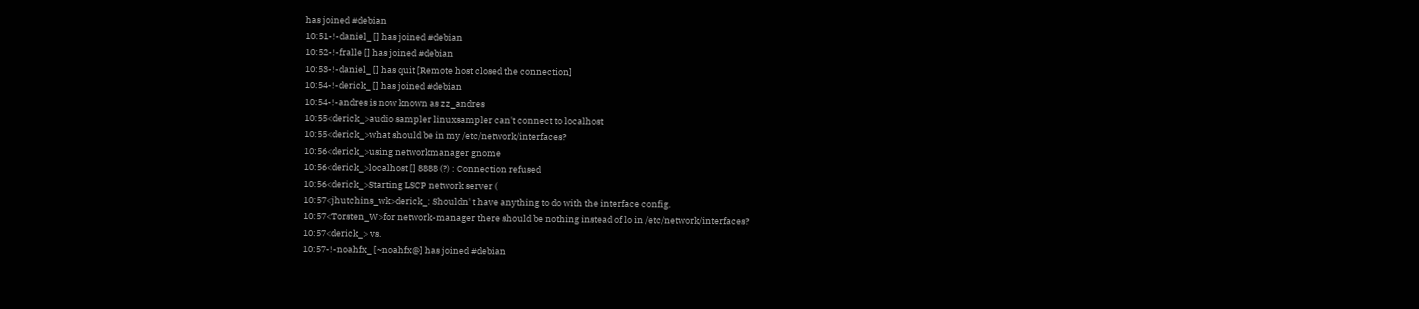has joined #debian
10:51-!-daniel_ [] has joined #debian
10:52-!-fralle [] has joined #debian
10:53-!-daniel_ [] has quit [Remote host closed the connection]
10:54-!-derick_ [] has joined #debian
10:54-!-andres is now known as zz_andres
10:55<derick_>audio sampler linuxsampler can't connect to localhost
10:55<derick_>what should be in my /etc/network/interfaces?
10:56<derick_>using networkmanager gnome
10:56<derick_>localhost [] 8888 (?) : Connection refused
10:56<derick_>Starting LSCP network server (
10:57<jhutchins_wk>derick_: Shouldn' t have anything to do with the interface config.
10:57<Torsten_W>for network-manager there should be nothing instead of lo in /etc/network/interfaces?
10:57<derick_> vs.
10:57-!-noahfx_ [~noahfx@] has joined #debian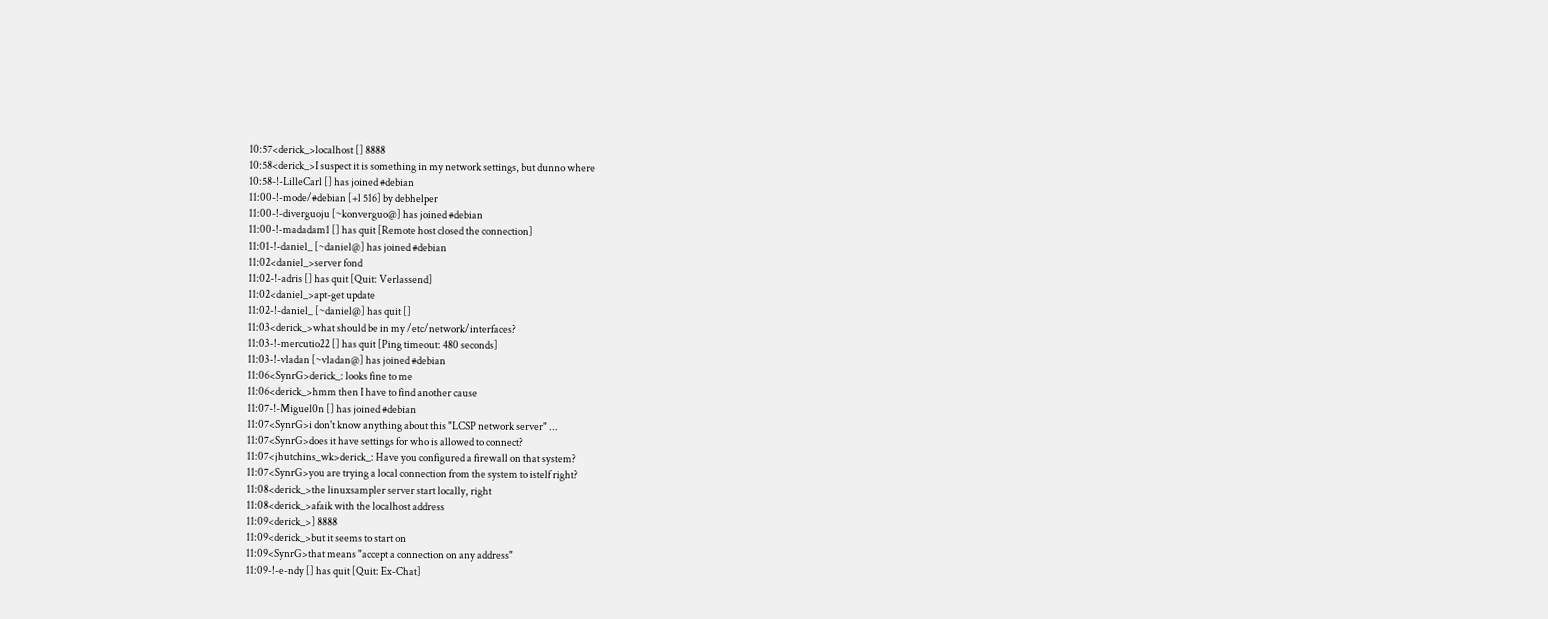10:57<derick_>localhost [] 8888
10:58<derick_>I suspect it is something in my network settings, but dunno where
10:58-!-LilleCarl [] has joined #debian
11:00-!-mode/#debian [+l 516] by debhelper
11:00-!-diverguoju [~konverguo@] has joined #debian
11:00-!-madadam1 [] has quit [Remote host closed the connection]
11:01-!-daniel_ [~daniel@] has joined #debian
11:02<daniel_>server fond
11:02-!-adris [] has quit [Quit: Verlassend]
11:02<daniel_>apt-get update
11:02-!-daniel_ [~daniel@] has quit []
11:03<derick_>what should be in my /etc/network/interfaces?
11:03-!-mercutio22 [] has quit [Ping timeout: 480 seconds]
11:03-!-vladan [~vladan@] has joined #debian
11:06<SynrG>derick_: looks fine to me
11:06<derick_>hmm then I have to find another cause
11:07-!-Miguel0n [] has joined #debian
11:07<SynrG>i don't know anything about this "LCSP network server" ...
11:07<SynrG>does it have settings for who is allowed to connect?
11:07<jhutchins_wk>derick_: Have you configured a firewall on that system?
11:07<SynrG>you are trying a local connection from the system to istelf right?
11:08<derick_>the linuxsampler server start locally, right
11:08<derick_>afaik with the localhost address
11:09<derick_>] 8888
11:09<derick_>but it seems to start on
11:09<SynrG>that means "accept a connection on any address"
11:09-!-e-ndy [] has quit [Quit: Ex-Chat]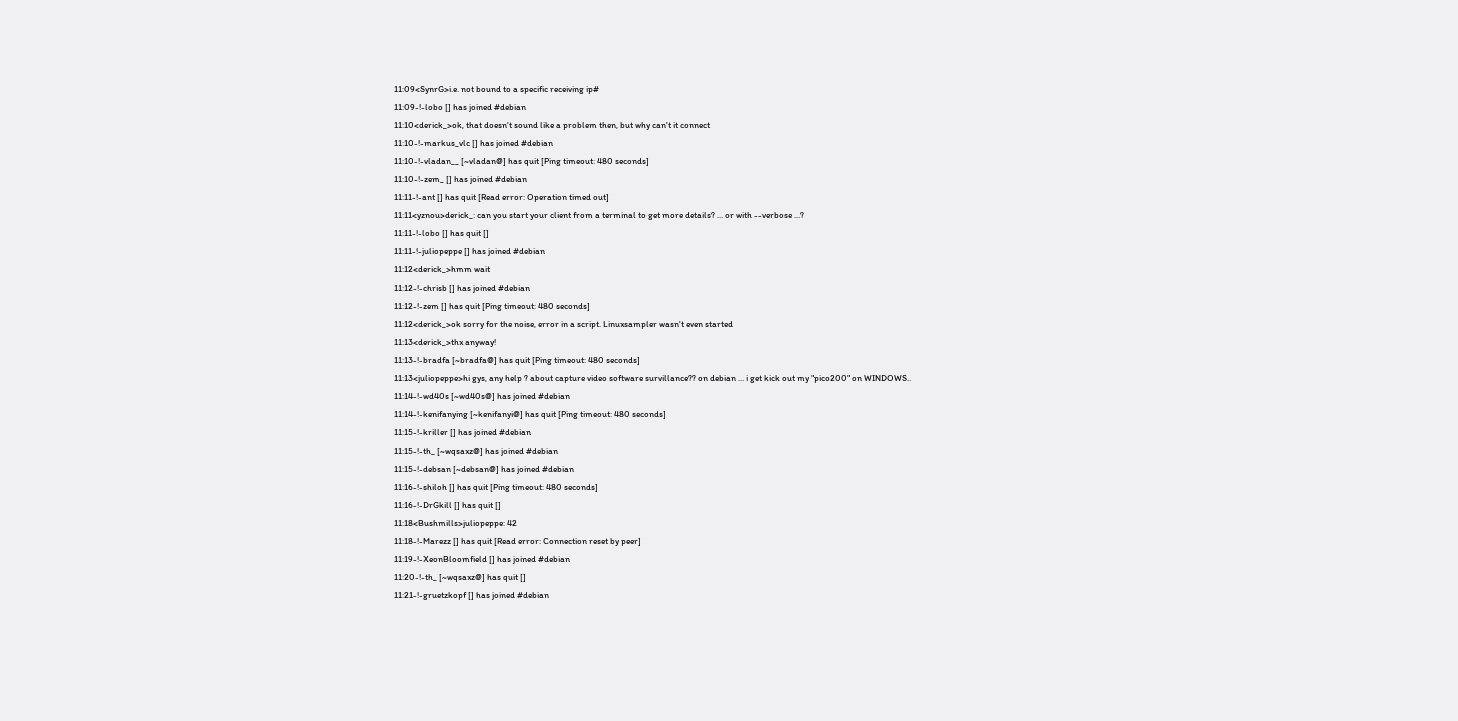11:09<SynrG>i.e. not bound to a specific receiving ip#
11:09-!-lobo [] has joined #debian
11:10<derick_>ok, that doesn't sound like a problem then, but why can't it connect
11:10-!-markus_vlc [] has joined #debian
11:10-!-vladan__ [~vladan@] has quit [Ping timeout: 480 seconds]
11:10-!-zem_ [] has joined #debian
11:11-!-ant [] has quit [Read error: Operation timed out]
11:11<yznou>derick_: can you start your client from a terminal to get more details? ... or with --verbose ...?
11:11-!-lobo [] has quit []
11:11-!-juliopeppe [] has joined #debian
11:12<derick_>hmm wait
11:12-!-chrisb [] has joined #debian
11:12-!-zem [] has quit [Ping timeout: 480 seconds]
11:12<derick_>ok sorry for the noise, error in a script. Linuxsampler wasn't even started
11:13<derick_>thx anyway!
11:13-!-bradfa [~bradfa@] has quit [Ping timeout: 480 seconds]
11:13<juliopeppe>hi gys, any help ? about capture video software survillance?? on debian ... i get kick out my "pico200" on WINDOWS..
11:14-!-wd40s [~wd40s@] has joined #debian
11:14-!-kenifanying [~kenifanyi@] has quit [Ping timeout: 480 seconds]
11:15-!-kriller [] has joined #debian
11:15-!-th_ [~wqsaxz@] has joined #debian
11:15-!-debsan [~debsan@] has joined #debian
11:16-!-shiloh [] has quit [Ping timeout: 480 seconds]
11:16-!-DrGkill [] has quit []
11:18<Bushmills>juliopeppe: 42
11:18-!-Marezz [] has quit [Read error: Connection reset by peer]
11:19-!-XeonBloomfield [] has joined #debian
11:20-!-th_ [~wqsaxz@] has quit []
11:21-!-gruetzkopf [] has joined #debian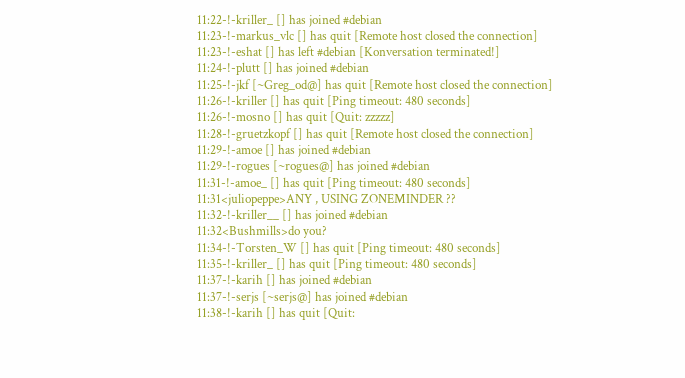11:22-!-kriller_ [] has joined #debian
11:23-!-markus_vlc [] has quit [Remote host closed the connection]
11:23-!-eshat [] has left #debian [Konversation terminated!]
11:24-!-plutt [] has joined #debian
11:25-!-jkf [~Greg_od@] has quit [Remote host closed the connection]
11:26-!-kriller [] has quit [Ping timeout: 480 seconds]
11:26-!-mosno [] has quit [Quit: zzzzz]
11:28-!-gruetzkopf [] has quit [Remote host closed the connection]
11:29-!-amoe [] has joined #debian
11:29-!-rogues [~rogues@] has joined #debian
11:31-!-amoe_ [] has quit [Ping timeout: 480 seconds]
11:31<juliopeppe>ANY , USING ZONEMINDER ??
11:32-!-kriller__ [] has joined #debian
11:32<Bushmills>do you?
11:34-!-Torsten_W [] has quit [Ping timeout: 480 seconds]
11:35-!-kriller_ [] has quit [Ping timeout: 480 seconds]
11:37-!-karih [] has joined #debian
11:37-!-serjs [~serjs@] has joined #debian
11:38-!-karih [] has quit [Quit: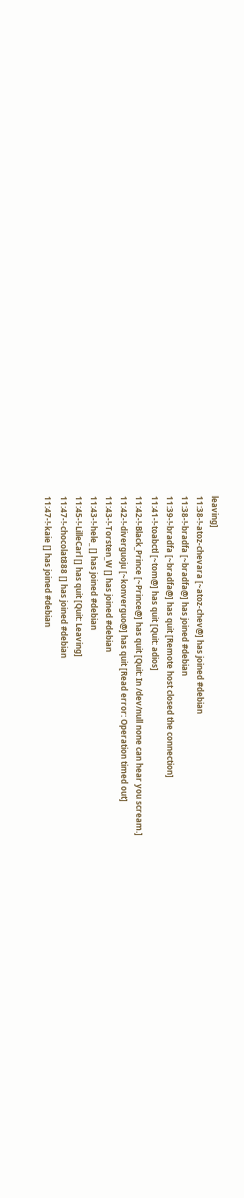leaving]
11:38-!-atoz-chevara [~atoz-chev@] has joined #debian
11:38-!-bradfa [~bradfa@] has joined #debian
11:39-!-bradfa [~bradfa@] has quit [Remote host closed the connection]
11:41-!-toabctl [~tom@] has quit [Quit: adios]
11:42-!-Black_Prince [~Prince@] has quit [Quit: In /dev/null none can hear you scream.]
11:42-!-diverguoju [~konverguo@] has quit [Read error: Operation timed out]
11:43-!-Torsten_W [] has joined #debian
11:43-!-hele_ [] has joined #debian
11:45-!-LilleCarl [] has quit [Quit: Leaving]
11:47-!-chocolat888 [] has joined #debian
11:47-!-kaie [] has joined #debian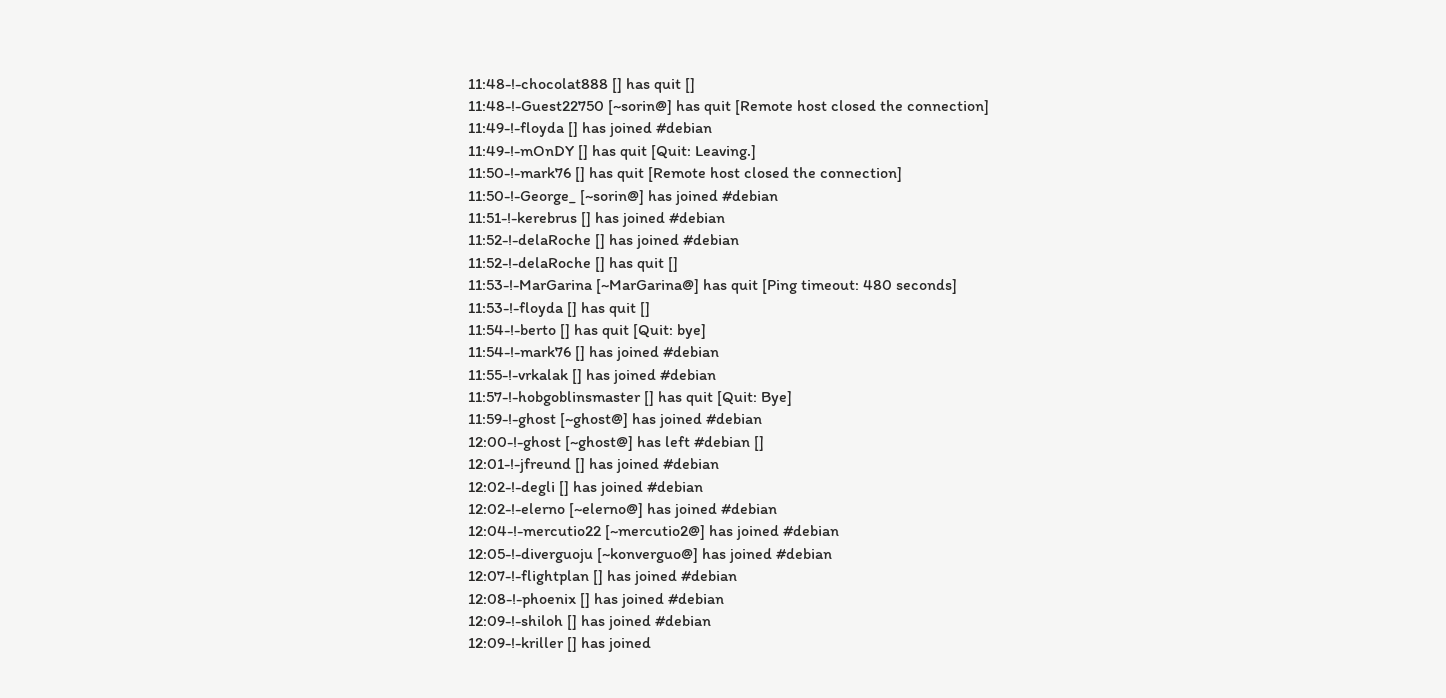11:48-!-chocolat888 [] has quit []
11:48-!-Guest22750 [~sorin@] has quit [Remote host closed the connection]
11:49-!-floyda [] has joined #debian
11:49-!-mOnDY [] has quit [Quit: Leaving.]
11:50-!-mark76 [] has quit [Remote host closed the connection]
11:50-!-George_ [~sorin@] has joined #debian
11:51-!-kerebrus [] has joined #debian
11:52-!-delaRoche [] has joined #debian
11:52-!-delaRoche [] has quit []
11:53-!-MarGarina [~MarGarina@] has quit [Ping timeout: 480 seconds]
11:53-!-floyda [] has quit []
11:54-!-berto [] has quit [Quit: bye]
11:54-!-mark76 [] has joined #debian
11:55-!-vrkalak [] has joined #debian
11:57-!-hobgoblinsmaster [] has quit [Quit: Bye]
11:59-!-ghost [~ghost@] has joined #debian
12:00-!-ghost [~ghost@] has left #debian []
12:01-!-jfreund [] has joined #debian
12:02-!-degli [] has joined #debian
12:02-!-elerno [~elerno@] has joined #debian
12:04-!-mercutio22 [~mercutio2@] has joined #debian
12:05-!-diverguoju [~konverguo@] has joined #debian
12:07-!-flightplan [] has joined #debian
12:08-!-phoenix [] has joined #debian
12:09-!-shiloh [] has joined #debian
12:09-!-kriller [] has joined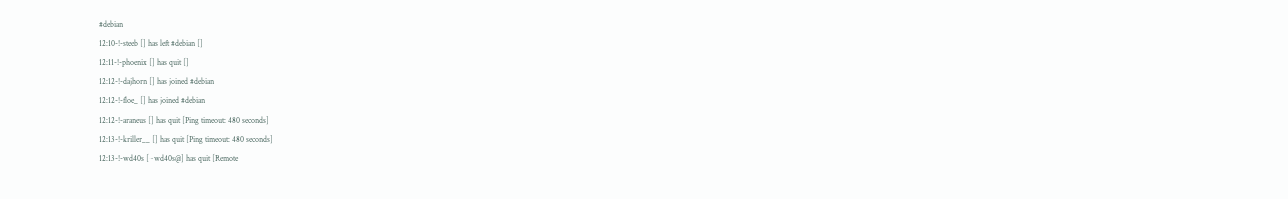#debian
12:10-!-steeb [] has left #debian []
12:11-!-phoenix [] has quit []
12:12-!-dajhorn [] has joined #debian
12:12-!-floe_ [] has joined #debian
12:12-!-araneus [] has quit [Ping timeout: 480 seconds]
12:13-!-kriller__ [] has quit [Ping timeout: 480 seconds]
12:13-!-wd40s [~wd40s@] has quit [Remote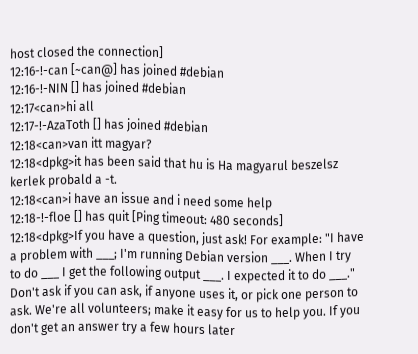host closed the connection]
12:16-!-can [~can@] has joined #debian
12:16-!-NIN [] has joined #debian
12:17<can>hi all
12:17-!-AzaToth [] has joined #debian
12:18<can>van itt magyar?
12:18<dpkg>it has been said that hu is Ha magyarul beszelsz kerlek probald a -t.
12:18<can>i have an issue and i need some help
12:18-!-floe [] has quit [Ping timeout: 480 seconds]
12:18<dpkg>If you have a question, just ask! For example: "I have a problem with ___; I'm running Debian version ___. When I try to do ___ I get the following output ___. I expected it to do ___." Don't ask if you can ask, if anyone uses it, or pick one person to ask. We're all volunteers; make it easy for us to help you. If you don't get an answer try a few hours later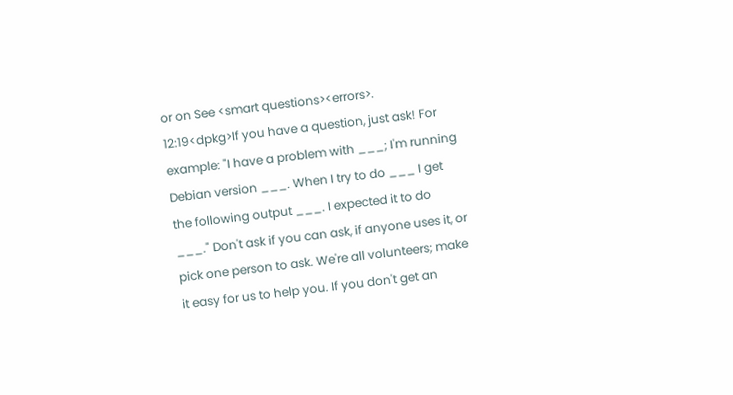or on See <smart questions><errors>.
12:19<dpkg>If you have a question, just ask! For example: "I have a problem with ___; I'm running Debian version ___. When I try to do ___ I get the following output ___. I expected it to do ___." Don't ask if you can ask, if anyone uses it, or pick one person to ask. We're all volunteers; make it easy for us to help you. If you don't get an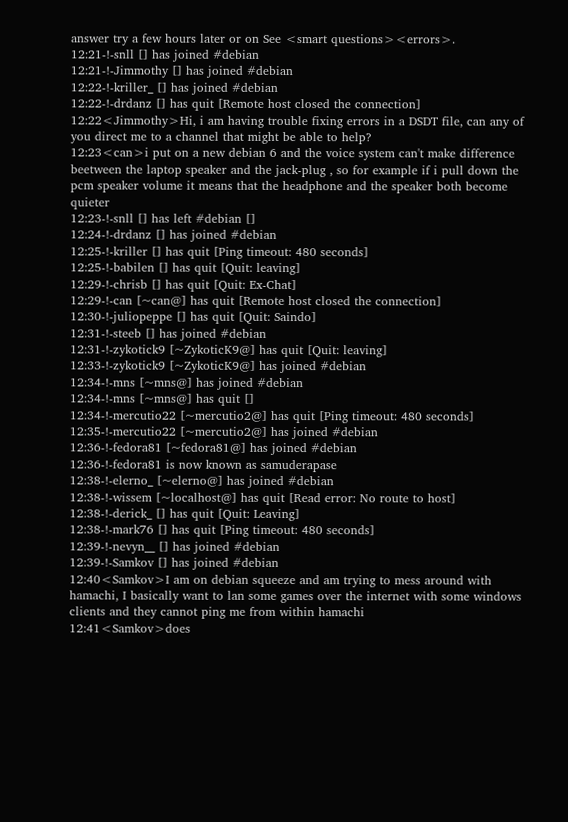answer try a few hours later or on See <smart questions><errors>.
12:21-!-snll [] has joined #debian
12:21-!-Jimmothy [] has joined #debian
12:22-!-kriller_ [] has joined #debian
12:22-!-drdanz [] has quit [Remote host closed the connection]
12:22<Jimmothy>Hi, i am having trouble fixing errors in a DSDT file, can any of you direct me to a channel that might be able to help?
12:23<can>i put on a new debian 6 and the voice system can't make difference beetween the laptop speaker and the jack-plug , so for example if i pull down the pcm speaker volume it means that the headphone and the speaker both become quieter
12:23-!-snll [] has left #debian []
12:24-!-drdanz [] has joined #debian
12:25-!-kriller [] has quit [Ping timeout: 480 seconds]
12:25-!-babilen [] has quit [Quit: leaving]
12:29-!-chrisb [] has quit [Quit: Ex-Chat]
12:29-!-can [~can@] has quit [Remote host closed the connection]
12:30-!-juliopeppe [] has quit [Quit: Saindo]
12:31-!-steeb [] has joined #debian
12:31-!-zykotick9 [~ZykoticK9@] has quit [Quit: leaving]
12:33-!-zykotick9 [~ZykoticK9@] has joined #debian
12:34-!-mns [~mns@] has joined #debian
12:34-!-mns [~mns@] has quit []
12:34-!-mercutio22 [~mercutio2@] has quit [Ping timeout: 480 seconds]
12:35-!-mercutio22 [~mercutio2@] has joined #debian
12:36-!-fedora81 [~fedora81@] has joined #debian
12:36-!-fedora81 is now known as samuderapase
12:38-!-elerno_ [~elerno@] has joined #debian
12:38-!-wissem [~localhost@] has quit [Read error: No route to host]
12:38-!-derick_ [] has quit [Quit: Leaving]
12:38-!-mark76 [] has quit [Ping timeout: 480 seconds]
12:39-!-nevyn__ [] has joined #debian
12:39-!-Samkov [] has joined #debian
12:40<Samkov>I am on debian squeeze and am trying to mess around with hamachi, I basically want to lan some games over the internet with some windows clients and they cannot ping me from within hamachi
12:41<Samkov>does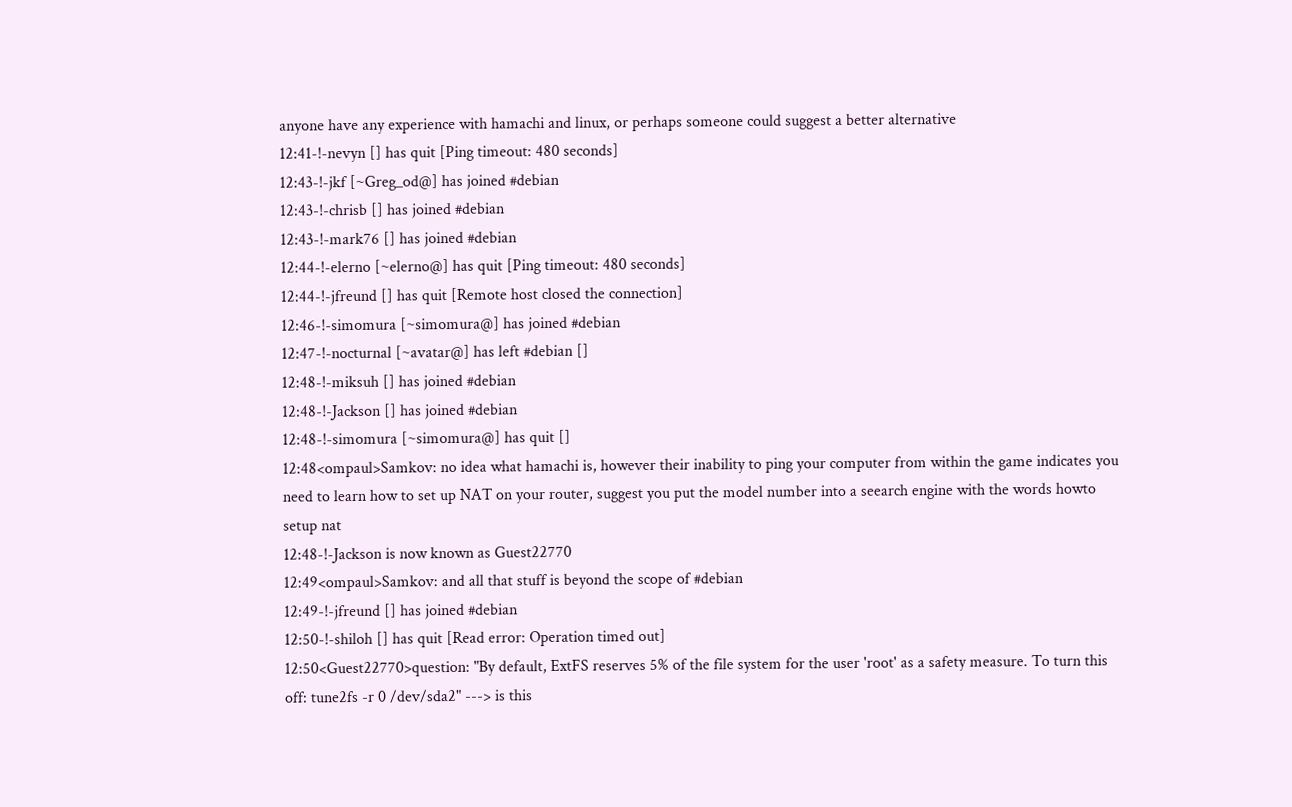anyone have any experience with hamachi and linux, or perhaps someone could suggest a better alternative
12:41-!-nevyn [] has quit [Ping timeout: 480 seconds]
12:43-!-jkf [~Greg_od@] has joined #debian
12:43-!-chrisb [] has joined #debian
12:43-!-mark76 [] has joined #debian
12:44-!-elerno [~elerno@] has quit [Ping timeout: 480 seconds]
12:44-!-jfreund [] has quit [Remote host closed the connection]
12:46-!-simomura [~simomura@] has joined #debian
12:47-!-nocturnal [~avatar@] has left #debian []
12:48-!-miksuh [] has joined #debian
12:48-!-Jackson [] has joined #debian
12:48-!-simomura [~simomura@] has quit []
12:48<ompaul>Samkov: no idea what hamachi is, however their inability to ping your computer from within the game indicates you need to learn how to set up NAT on your router, suggest you put the model number into a seearch engine with the words howto setup nat
12:48-!-Jackson is now known as Guest22770
12:49<ompaul>Samkov: and all that stuff is beyond the scope of #debian
12:49-!-jfreund [] has joined #debian
12:50-!-shiloh [] has quit [Read error: Operation timed out]
12:50<Guest22770>question: "By default, ExtFS reserves 5% of the file system for the user 'root' as a safety measure. To turn this off: tune2fs -r 0 /dev/sda2" ---> is this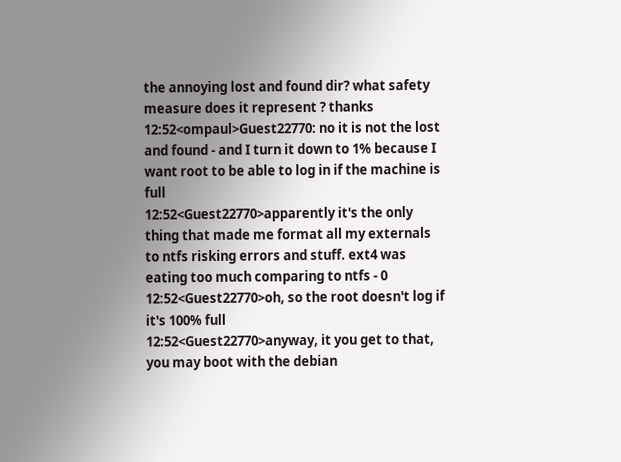the annoying lost and found dir? what safety measure does it represent ? thanks
12:52<ompaul>Guest22770: no it is not the lost and found - and I turn it down to 1% because I want root to be able to log in if the machine is full
12:52<Guest22770>apparently it's the only thing that made me format all my externals to ntfs risking errors and stuff. ext4 was eating too much comparing to ntfs - 0
12:52<Guest22770>oh, so the root doesn't log if it's 100% full
12:52<Guest22770>anyway, it you get to that, you may boot with the debian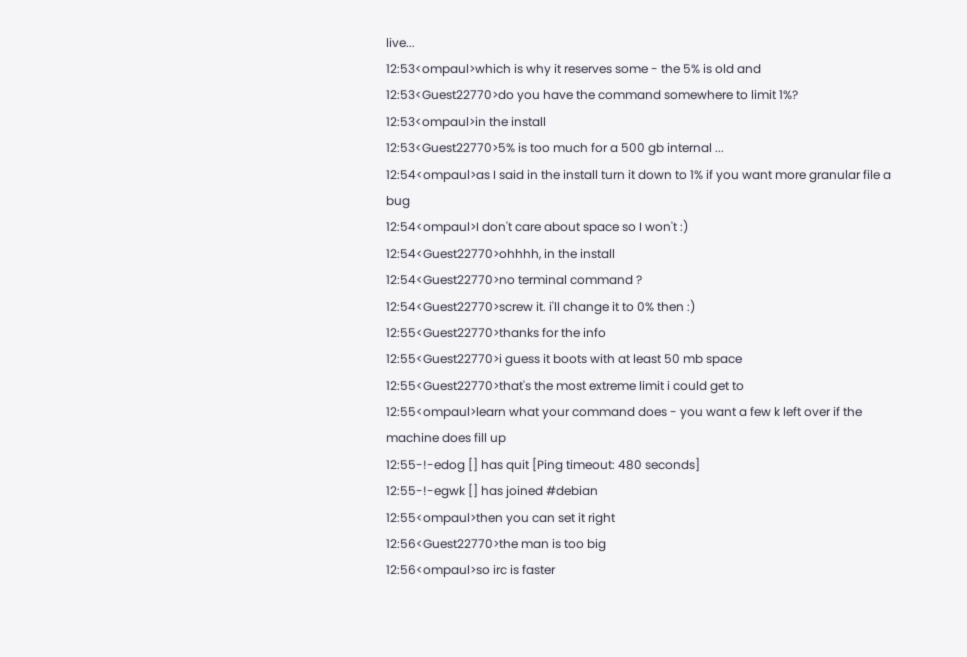live...
12:53<ompaul>which is why it reserves some - the 5% is old and
12:53<Guest22770>do you have the command somewhere to limit 1%?
12:53<ompaul>in the install
12:53<Guest22770>5% is too much for a 500 gb internal ...
12:54<ompaul>as I said in the install turn it down to 1% if you want more granular file a bug
12:54<ompaul>I don't care about space so I won't :)
12:54<Guest22770>ohhhh, in the install
12:54<Guest22770>no terminal command ?
12:54<Guest22770>screw it. i'll change it to 0% then :)
12:55<Guest22770>thanks for the info
12:55<Guest22770>i guess it boots with at least 50 mb space
12:55<Guest22770>that's the most extreme limit i could get to
12:55<ompaul>learn what your command does - you want a few k left over if the machine does fill up
12:55-!-edog [] has quit [Ping timeout: 480 seconds]
12:55-!-egwk [] has joined #debian
12:55<ompaul>then you can set it right
12:56<Guest22770>the man is too big
12:56<ompaul>so irc is faster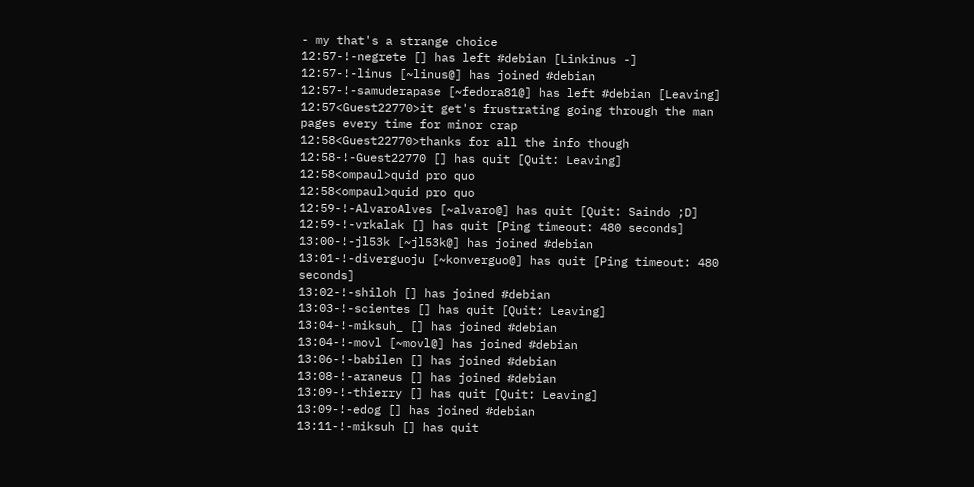- my that's a strange choice
12:57-!-negrete [] has left #debian [Linkinus -]
12:57-!-linus [~linus@] has joined #debian
12:57-!-samuderapase [~fedora81@] has left #debian [Leaving]
12:57<Guest22770>it get's frustrating going through the man pages every time for minor crap
12:58<Guest22770>thanks for all the info though
12:58-!-Guest22770 [] has quit [Quit: Leaving]
12:58<ompaul>quid pro quo
12:58<ompaul>quid pro quo
12:59-!-AlvaroAlves [~alvaro@] has quit [Quit: Saindo ;D]
12:59-!-vrkalak [] has quit [Ping timeout: 480 seconds]
13:00-!-jl53k [~jl53k@] has joined #debian
13:01-!-diverguoju [~konverguo@] has quit [Ping timeout: 480 seconds]
13:02-!-shiloh [] has joined #debian
13:03-!-scientes [] has quit [Quit: Leaving]
13:04-!-miksuh_ [] has joined #debian
13:04-!-movl [~movl@] has joined #debian
13:06-!-babilen [] has joined #debian
13:08-!-araneus [] has joined #debian
13:09-!-thierry [] has quit [Quit: Leaving]
13:09-!-edog [] has joined #debian
13:11-!-miksuh [] has quit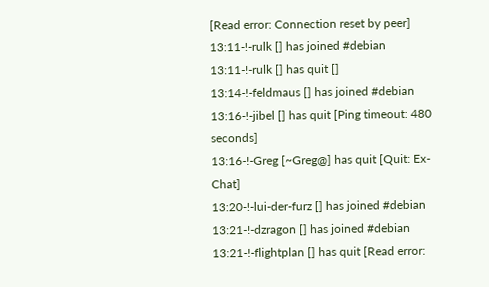[Read error: Connection reset by peer]
13:11-!-rulk [] has joined #debian
13:11-!-rulk [] has quit []
13:14-!-feldmaus [] has joined #debian
13:16-!-jibel [] has quit [Ping timeout: 480 seconds]
13:16-!-Greg [~Greg@] has quit [Quit: Ex-Chat]
13:20-!-lui-der-furz [] has joined #debian
13:21-!-dzragon [] has joined #debian
13:21-!-flightplan [] has quit [Read error: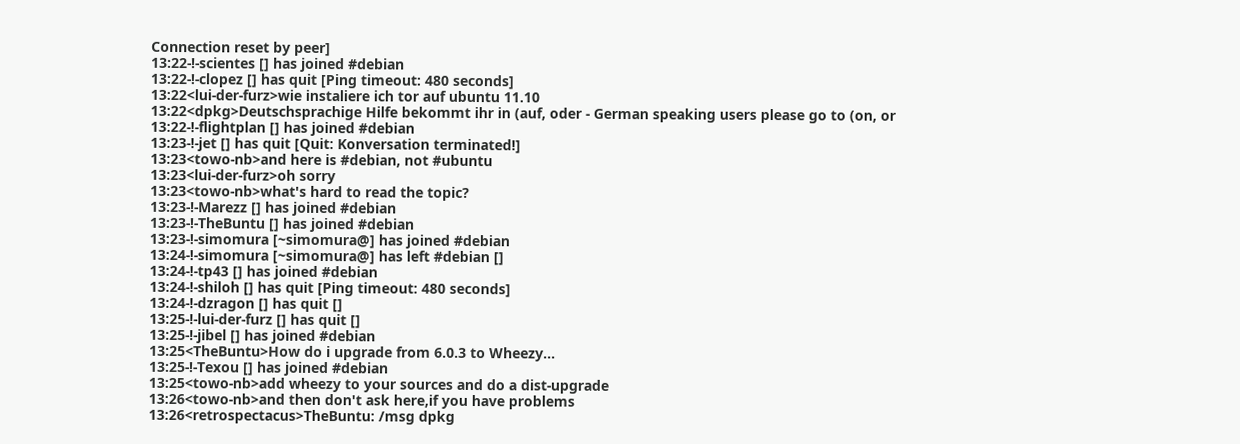Connection reset by peer]
13:22-!-scientes [] has joined #debian
13:22-!-clopez [] has quit [Ping timeout: 480 seconds]
13:22<lui-der-furz>wie instaliere ich tor auf ubuntu 11.10
13:22<dpkg>Deutschsprachige Hilfe bekommt ihr in (auf, oder - German speaking users please go to (on, or
13:22-!-flightplan [] has joined #debian
13:23-!-jet [] has quit [Quit: Konversation terminated!]
13:23<towo-nb>and here is #debian, not #ubuntu
13:23<lui-der-furz>oh sorry
13:23<towo-nb>what's hard to read the topic?
13:23-!-Marezz [] has joined #debian
13:23-!-TheBuntu [] has joined #debian
13:23-!-simomura [~simomura@] has joined #debian
13:24-!-simomura [~simomura@] has left #debian []
13:24-!-tp43 [] has joined #debian
13:24-!-shiloh [] has quit [Ping timeout: 480 seconds]
13:24-!-dzragon [] has quit []
13:25-!-lui-der-furz [] has quit []
13:25-!-jibel [] has joined #debian
13:25<TheBuntu>How do i upgrade from 6.0.3 to Wheezy...
13:25-!-Texou [] has joined #debian
13:25<towo-nb>add wheezy to your sources and do a dist-upgrade
13:26<towo-nb>and then don't ask here,if you have problems
13:26<retrospectacus>TheBuntu: /msg dpkg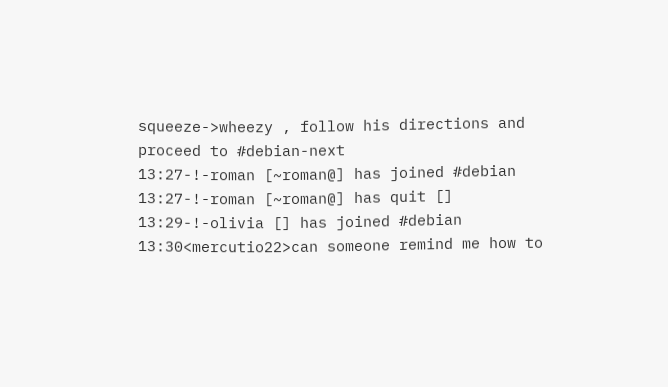squeeze->wheezy , follow his directions and proceed to #debian-next
13:27-!-roman [~roman@] has joined #debian
13:27-!-roman [~roman@] has quit []
13:29-!-olivia [] has joined #debian
13:30<mercutio22>can someone remind me how to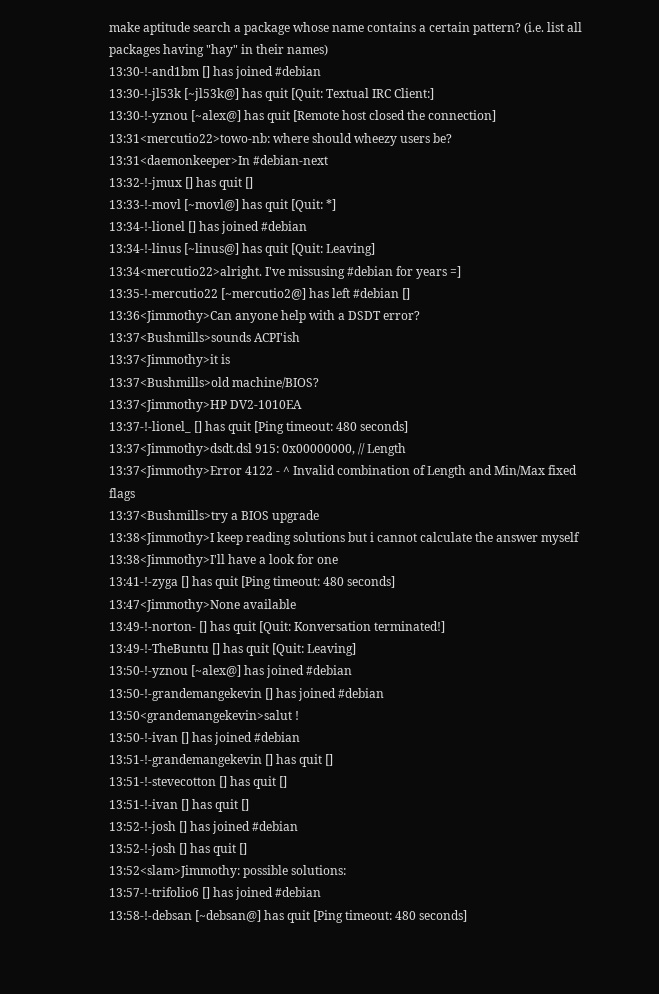make aptitude search a package whose name contains a certain pattern? (i.e. list all packages having "hay" in their names)
13:30-!-and1bm [] has joined #debian
13:30-!-jl53k [~jl53k@] has quit [Quit: Textual IRC Client:]
13:30-!-yznou [~alex@] has quit [Remote host closed the connection]
13:31<mercutio22>towo-nb: where should wheezy users be?
13:31<daemonkeeper>In #debian-next
13:32-!-jmux [] has quit []
13:33-!-movl [~movl@] has quit [Quit: *]
13:34-!-lionel [] has joined #debian
13:34-!-linus [~linus@] has quit [Quit: Leaving]
13:34<mercutio22>alright. I've missusing #debian for years =]
13:35-!-mercutio22 [~mercutio2@] has left #debian []
13:36<Jimmothy>Can anyone help with a DSDT error?
13:37<Bushmills>sounds ACPI'ish
13:37<Jimmothy>it is
13:37<Bushmills>old machine/BIOS?
13:37<Jimmothy>HP DV2-1010EA
13:37-!-lionel_ [] has quit [Ping timeout: 480 seconds]
13:37<Jimmothy>dsdt.dsl 915: 0x00000000, // Length
13:37<Jimmothy>Error 4122 - ^ Invalid combination of Length and Min/Max fixed flags
13:37<Bushmills>try a BIOS upgrade
13:38<Jimmothy>I keep reading solutions but i cannot calculate the answer myself
13:38<Jimmothy>I'll have a look for one
13:41-!-zyga [] has quit [Ping timeout: 480 seconds]
13:47<Jimmothy>None available
13:49-!-norton- [] has quit [Quit: Konversation terminated!]
13:49-!-TheBuntu [] has quit [Quit: Leaving]
13:50-!-yznou [~alex@] has joined #debian
13:50-!-grandemangekevin [] has joined #debian
13:50<grandemangekevin>salut !
13:50-!-ivan [] has joined #debian
13:51-!-grandemangekevin [] has quit []
13:51-!-stevecotton [] has quit []
13:51-!-ivan [] has quit []
13:52-!-josh [] has joined #debian
13:52-!-josh [] has quit []
13:52<slam>Jimmothy: possible solutions:
13:57-!-trifolio6 [] has joined #debian
13:58-!-debsan [~debsan@] has quit [Ping timeout: 480 seconds]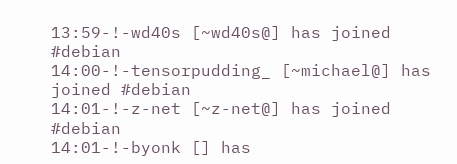13:59-!-wd40s [~wd40s@] has joined #debian
14:00-!-tensorpudding_ [~michael@] has joined #debian
14:01-!-z-net [~z-net@] has joined #debian
14:01-!-byonk [] has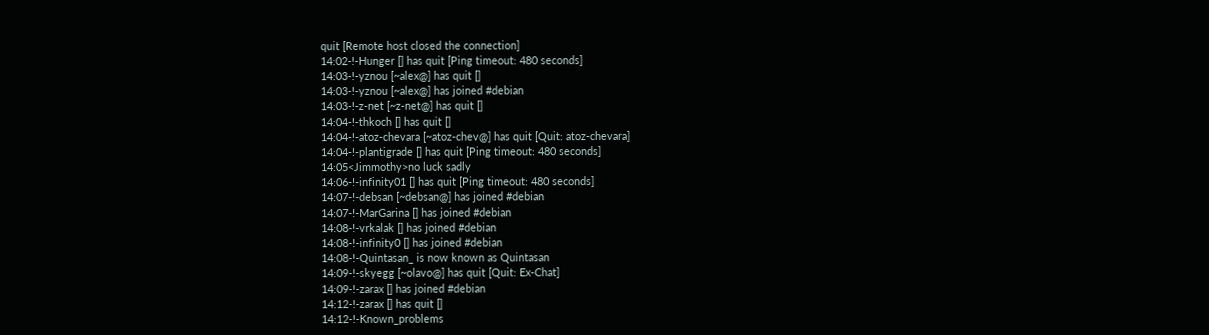quit [Remote host closed the connection]
14:02-!-Hunger [] has quit [Ping timeout: 480 seconds]
14:03-!-yznou [~alex@] has quit []
14:03-!-yznou [~alex@] has joined #debian
14:03-!-z-net [~z-net@] has quit []
14:04-!-thkoch [] has quit []
14:04-!-atoz-chevara [~atoz-chev@] has quit [Quit: atoz-chevara]
14:04-!-plantigrade [] has quit [Ping timeout: 480 seconds]
14:05<Jimmothy>no luck sadly
14:06-!-infinity01 [] has quit [Ping timeout: 480 seconds]
14:07-!-debsan [~debsan@] has joined #debian
14:07-!-MarGarina [] has joined #debian
14:08-!-vrkalak [] has joined #debian
14:08-!-infinity0 [] has joined #debian
14:08-!-Quintasan_ is now known as Quintasan
14:09-!-skyegg [~olavo@] has quit [Quit: Ex-Chat]
14:09-!-zarax [] has joined #debian
14:12-!-zarax [] has quit []
14:12-!-Known_problems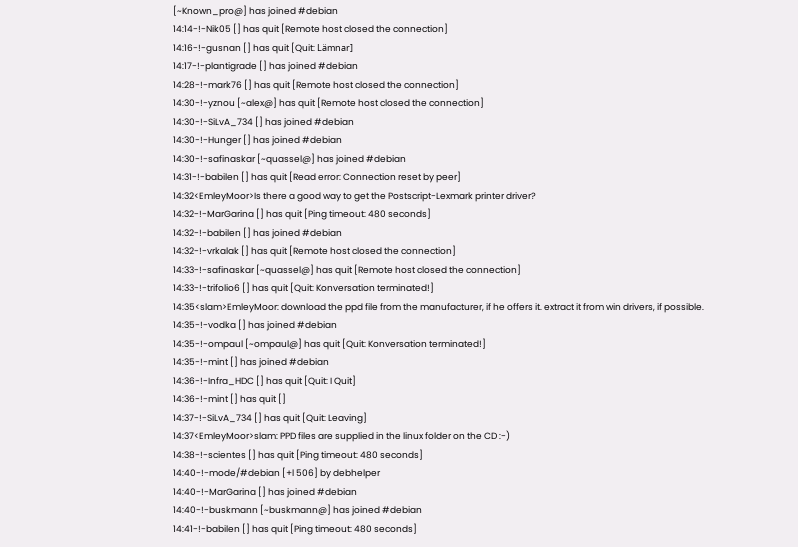[~Known_pro@] has joined #debian
14:14-!-Nik05 [] has quit [Remote host closed the connection]
14:16-!-gusnan [] has quit [Quit: Lämnar]
14:17-!-plantigrade [] has joined #debian
14:28-!-mark76 [] has quit [Remote host closed the connection]
14:30-!-yznou [~alex@] has quit [Remote host closed the connection]
14:30-!-SiLvA_734 [] has joined #debian
14:30-!-Hunger [] has joined #debian
14:30-!-safinaskar [~quassel@] has joined #debian
14:31-!-babilen [] has quit [Read error: Connection reset by peer]
14:32<EmleyMoor>Is there a good way to get the Postscript-Lexmark printer driver?
14:32-!-MarGarina [] has quit [Ping timeout: 480 seconds]
14:32-!-babilen [] has joined #debian
14:32-!-vrkalak [] has quit [Remote host closed the connection]
14:33-!-safinaskar [~quassel@] has quit [Remote host closed the connection]
14:33-!-trifolio6 [] has quit [Quit: Konversation terminated!]
14:35<slam>EmleyMoor: download the ppd file from the manufacturer, if he offers it. extract it from win drivers, if possible.
14:35-!-vodka [] has joined #debian
14:35-!-ompaul [~ompaul@] has quit [Quit: Konversation terminated!]
14:35-!-mint [] has joined #debian
14:36-!-Infra_HDC [] has quit [Quit: I Quit]
14:36-!-mint [] has quit []
14:37-!-SiLvA_734 [] has quit [Quit: Leaving]
14:37<EmleyMoor>slam: PPD files are supplied in the linux folder on the CD :-)
14:38-!-scientes [] has quit [Ping timeout: 480 seconds]
14:40-!-mode/#debian [+l 506] by debhelper
14:40-!-MarGarina [] has joined #debian
14:40-!-buskmann [~buskmann@] has joined #debian
14:41-!-babilen [] has quit [Ping timeout: 480 seconds]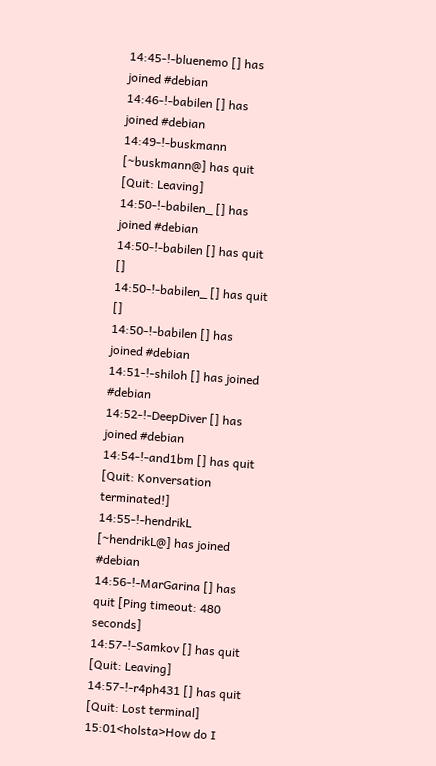14:45-!-bluenemo [] has joined #debian
14:46-!-babilen [] has joined #debian
14:49-!-buskmann [~buskmann@] has quit [Quit: Leaving]
14:50-!-babilen_ [] has joined #debian
14:50-!-babilen [] has quit []
14:50-!-babilen_ [] has quit []
14:50-!-babilen [] has joined #debian
14:51-!-shiloh [] has joined #debian
14:52-!-DeepDiver [] has joined #debian
14:54-!-and1bm [] has quit [Quit: Konversation terminated!]
14:55-!-hendrikL [~hendrikL@] has joined #debian
14:56-!-MarGarina [] has quit [Ping timeout: 480 seconds]
14:57-!-Samkov [] has quit [Quit: Leaving]
14:57-!-r4ph431 [] has quit [Quit: Lost terminal]
15:01<holsta>How do I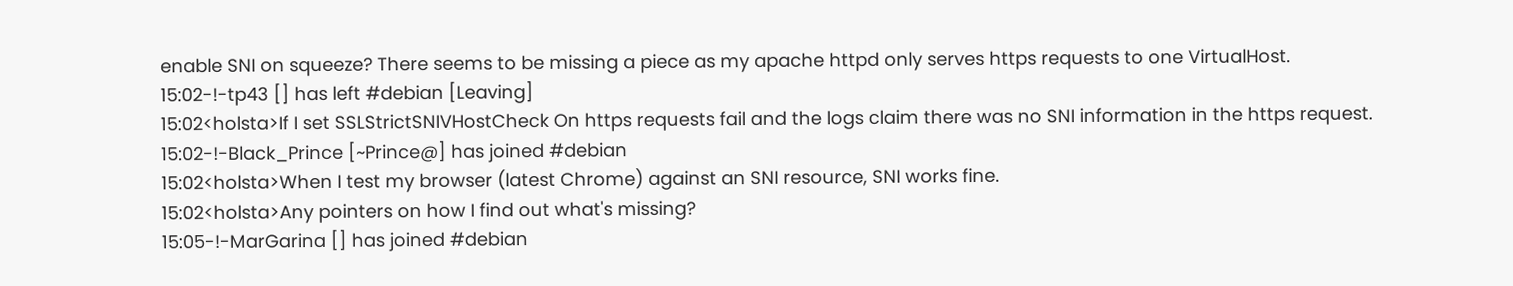enable SNI on squeeze? There seems to be missing a piece as my apache httpd only serves https requests to one VirtualHost.
15:02-!-tp43 [] has left #debian [Leaving]
15:02<holsta>If I set SSLStrictSNIVHostCheck On https requests fail and the logs claim there was no SNI information in the https request.
15:02-!-Black_Prince [~Prince@] has joined #debian
15:02<holsta>When I test my browser (latest Chrome) against an SNI resource, SNI works fine.
15:02<holsta>Any pointers on how I find out what's missing?
15:05-!-MarGarina [] has joined #debian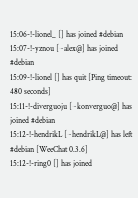15:06-!-lionel_ [] has joined #debian
15:07-!-yznou [~alex@] has joined #debian
15:09-!-lionel [] has quit [Ping timeout: 480 seconds]
15:11-!-diverguoju [~konverguo@] has joined #debian
15:12-!-hendrikL [~hendrikL@] has left #debian [WeeChat 0.3.6]
15:12-!-ring0 [] has joined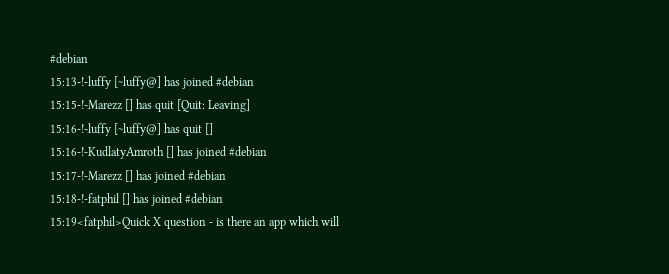#debian
15:13-!-luffy [~luffy@] has joined #debian
15:15-!-Marezz [] has quit [Quit: Leaving]
15:16-!-luffy [~luffy@] has quit []
15:16-!-KudlatyAmroth [] has joined #debian
15:17-!-Marezz [] has joined #debian
15:18-!-fatphil [] has joined #debian
15:19<fatphil>Quick X question - is there an app which will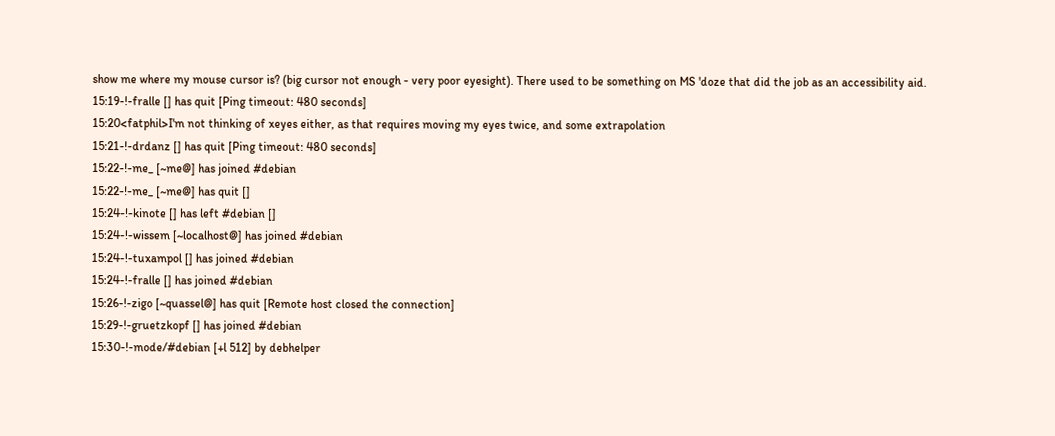show me where my mouse cursor is? (big cursor not enough - very poor eyesight). There used to be something on MS 'doze that did the job as an accessibility aid.
15:19-!-fralle [] has quit [Ping timeout: 480 seconds]
15:20<fatphil>I'm not thinking of xeyes either, as that requires moving my eyes twice, and some extrapolation
15:21-!-drdanz [] has quit [Ping timeout: 480 seconds]
15:22-!-me_ [~me@] has joined #debian
15:22-!-me_ [~me@] has quit []
15:24-!-kinote [] has left #debian []
15:24-!-wissem [~localhost@] has joined #debian
15:24-!-tuxampol [] has joined #debian
15:24-!-fralle [] has joined #debian
15:26-!-zigo [~quassel@] has quit [Remote host closed the connection]
15:29-!-gruetzkopf [] has joined #debian
15:30-!-mode/#debian [+l 512] by debhelper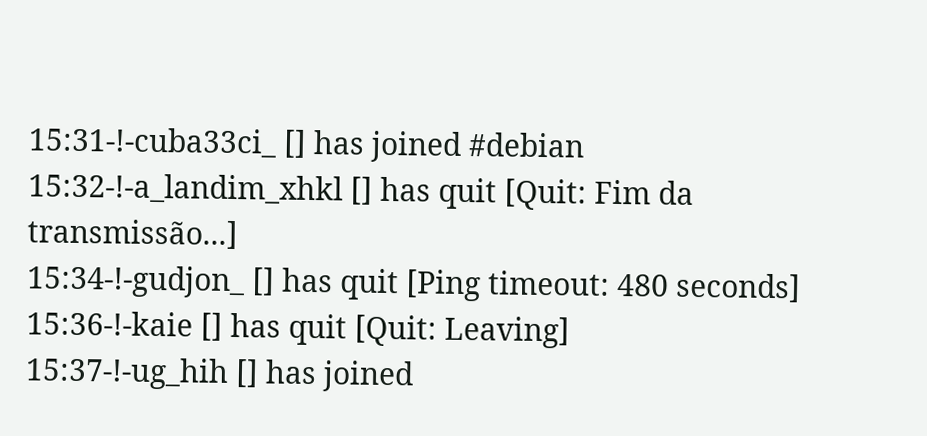15:31-!-cuba33ci_ [] has joined #debian
15:32-!-a_landim_xhkl [] has quit [Quit: Fim da transmissão...]
15:34-!-gudjon_ [] has quit [Ping timeout: 480 seconds]
15:36-!-kaie [] has quit [Quit: Leaving]
15:37-!-ug_hih [] has joined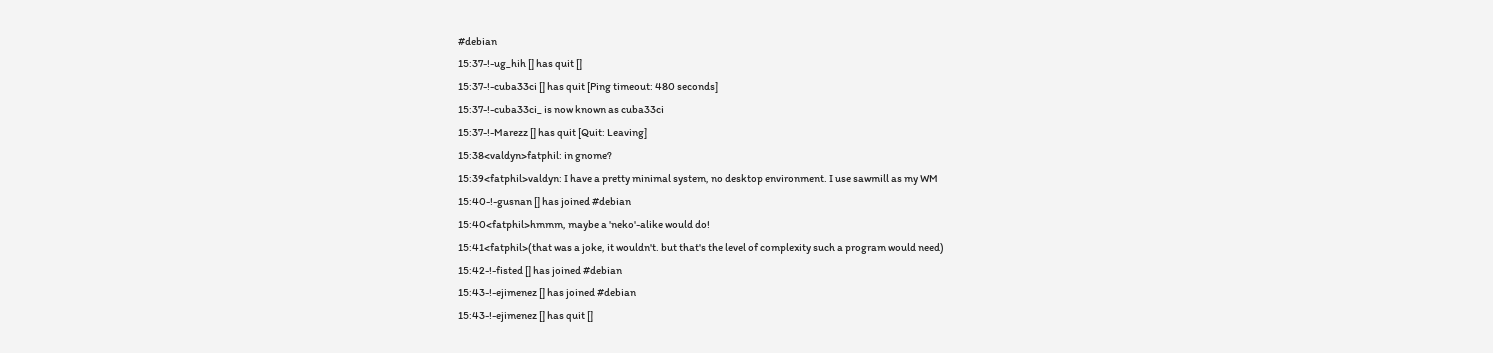#debian
15:37-!-ug_hih [] has quit []
15:37-!-cuba33ci [] has quit [Ping timeout: 480 seconds]
15:37-!-cuba33ci_ is now known as cuba33ci
15:37-!-Marezz [] has quit [Quit: Leaving]
15:38<valdyn>fatphil: in gnome?
15:39<fatphil>valdyn: I have a pretty minimal system, no desktop environment. I use sawmill as my WM
15:40-!-gusnan [] has joined #debian
15:40<fatphil>hmmm, maybe a 'neko'-alike would do!
15:41<fatphil>(that was a joke, it wouldn't. but that's the level of complexity such a program would need)
15:42-!-fisted [] has joined #debian
15:43-!-ejimenez [] has joined #debian
15:43-!-ejimenez [] has quit []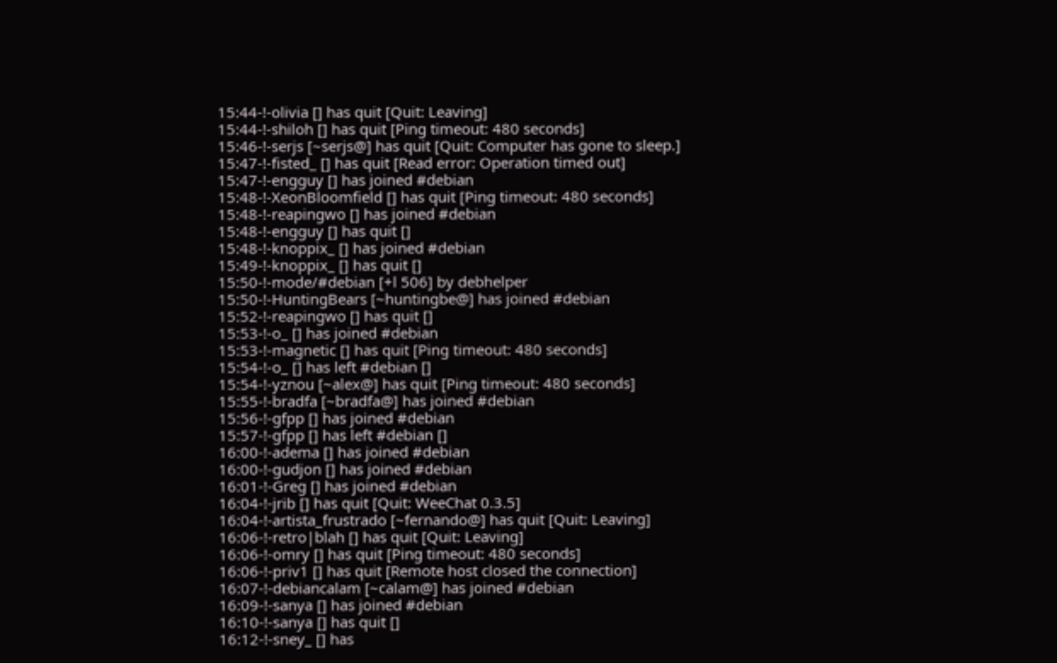15:44-!-olivia [] has quit [Quit: Leaving]
15:44-!-shiloh [] has quit [Ping timeout: 480 seconds]
15:46-!-serjs [~serjs@] has quit [Quit: Computer has gone to sleep.]
15:47-!-fisted_ [] has quit [Read error: Operation timed out]
15:47-!-engguy [] has joined #debian
15:48-!-XeonBloomfield [] has quit [Ping timeout: 480 seconds]
15:48-!-reapingwo [] has joined #debian
15:48-!-engguy [] has quit []
15:48-!-knoppix_ [] has joined #debian
15:49-!-knoppix_ [] has quit []
15:50-!-mode/#debian [+l 506] by debhelper
15:50-!-HuntingBears [~huntingbe@] has joined #debian
15:52-!-reapingwo [] has quit []
15:53-!-o_ [] has joined #debian
15:53-!-magnetic [] has quit [Ping timeout: 480 seconds]
15:54-!-o_ [] has left #debian []
15:54-!-yznou [~alex@] has quit [Ping timeout: 480 seconds]
15:55-!-bradfa [~bradfa@] has joined #debian
15:56-!-gfpp [] has joined #debian
15:57-!-gfpp [] has left #debian []
16:00-!-adema [] has joined #debian
16:00-!-gudjon [] has joined #debian
16:01-!-Greg [] has joined #debian
16:04-!-jrib [] has quit [Quit: WeeChat 0.3.5]
16:04-!-artista_frustrado [~fernando@] has quit [Quit: Leaving]
16:06-!-retro|blah [] has quit [Quit: Leaving]
16:06-!-omry [] has quit [Ping timeout: 480 seconds]
16:06-!-priv1 [] has quit [Remote host closed the connection]
16:07-!-debiancalam [~calam@] has joined #debian
16:09-!-sanya [] has joined #debian
16:10-!-sanya [] has quit []
16:12-!-sney_ [] has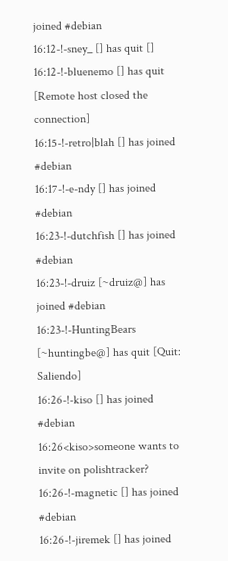joined #debian
16:12-!-sney_ [] has quit []
16:12-!-bluenemo [] has quit [Remote host closed the connection]
16:15-!-retro|blah [] has joined #debian
16:17-!-e-ndy [] has joined #debian
16:23-!-dutchfish [] has joined #debian
16:23-!-druiz [~druiz@] has joined #debian
16:23-!-HuntingBears [~huntingbe@] has quit [Quit: Saliendo]
16:26-!-kiso [] has joined #debian
16:26<kiso>someone wants to invite on polishtracker?
16:26-!-magnetic [] has joined #debian
16:26-!-jiremek [] has joined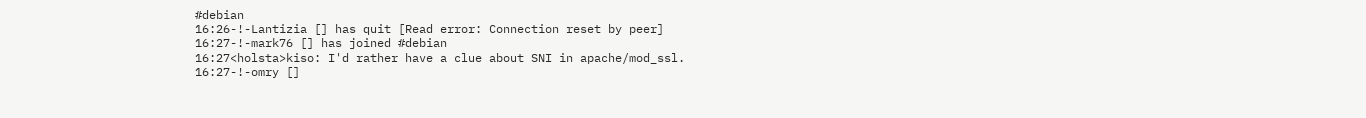#debian
16:26-!-Lantizia [] has quit [Read error: Connection reset by peer]
16:27-!-mark76 [] has joined #debian
16:27<holsta>kiso: I'd rather have a clue about SNI in apache/mod_ssl.
16:27-!-omry []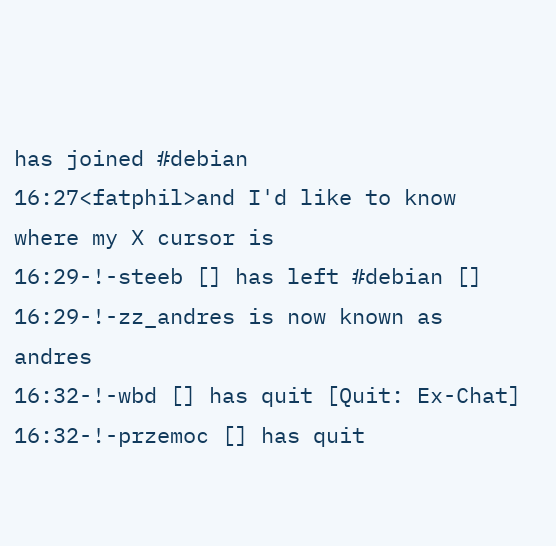has joined #debian
16:27<fatphil>and I'd like to know where my X cursor is
16:29-!-steeb [] has left #debian []
16:29-!-zz_andres is now known as andres
16:32-!-wbd [] has quit [Quit: Ex-Chat]
16:32-!-przemoc [] has quit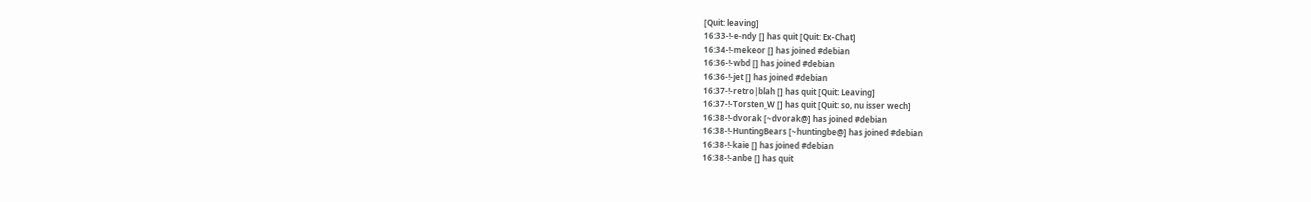[Quit: leaving]
16:33-!-e-ndy [] has quit [Quit: Ex-Chat]
16:34-!-mekeor [] has joined #debian
16:36-!-wbd [] has joined #debian
16:36-!-jet [] has joined #debian
16:37-!-retro|blah [] has quit [Quit: Leaving]
16:37-!-Torsten_W [] has quit [Quit: so, nu isser wech]
16:38-!-dvorak [~dvorak@] has joined #debian
16:38-!-HuntingBears [~huntingbe@] has joined #debian
16:38-!-kaie [] has joined #debian
16:38-!-anbe [] has quit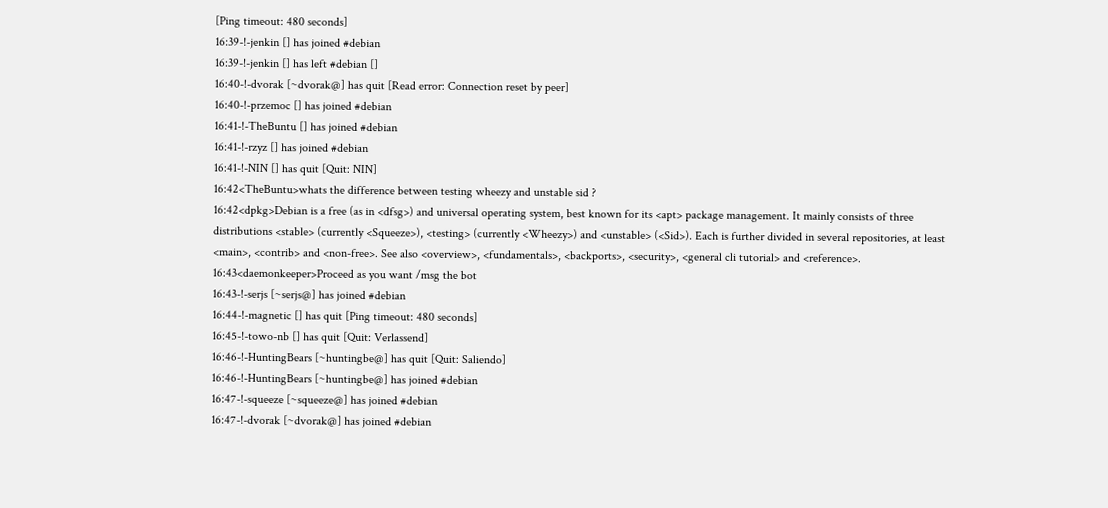[Ping timeout: 480 seconds]
16:39-!-jenkin [] has joined #debian
16:39-!-jenkin [] has left #debian []
16:40-!-dvorak [~dvorak@] has quit [Read error: Connection reset by peer]
16:40-!-przemoc [] has joined #debian
16:41-!-TheBuntu [] has joined #debian
16:41-!-rzyz [] has joined #debian
16:41-!-NIN [] has quit [Quit: NIN]
16:42<TheBuntu>whats the difference between testing wheezy and unstable sid ?
16:42<dpkg>Debian is a free (as in <dfsg>) and universal operating system, best known for its <apt> package management. It mainly consists of three distributions <stable> (currently <Squeeze>), <testing> (currently <Wheezy>) and <unstable> (<Sid>). Each is further divided in several repositories, at least <main>, <contrib> and <non-free>. See also <overview>, <fundamentals>, <backports>, <security>, <general cli tutorial> and <reference>.
16:43<daemonkeeper>Proceed as you want /msg the bot
16:43-!-serjs [~serjs@] has joined #debian
16:44-!-magnetic [] has quit [Ping timeout: 480 seconds]
16:45-!-towo-nb [] has quit [Quit: Verlassend]
16:46-!-HuntingBears [~huntingbe@] has quit [Quit: Saliendo]
16:46-!-HuntingBears [~huntingbe@] has joined #debian
16:47-!-squeeze [~squeeze@] has joined #debian
16:47-!-dvorak [~dvorak@] has joined #debian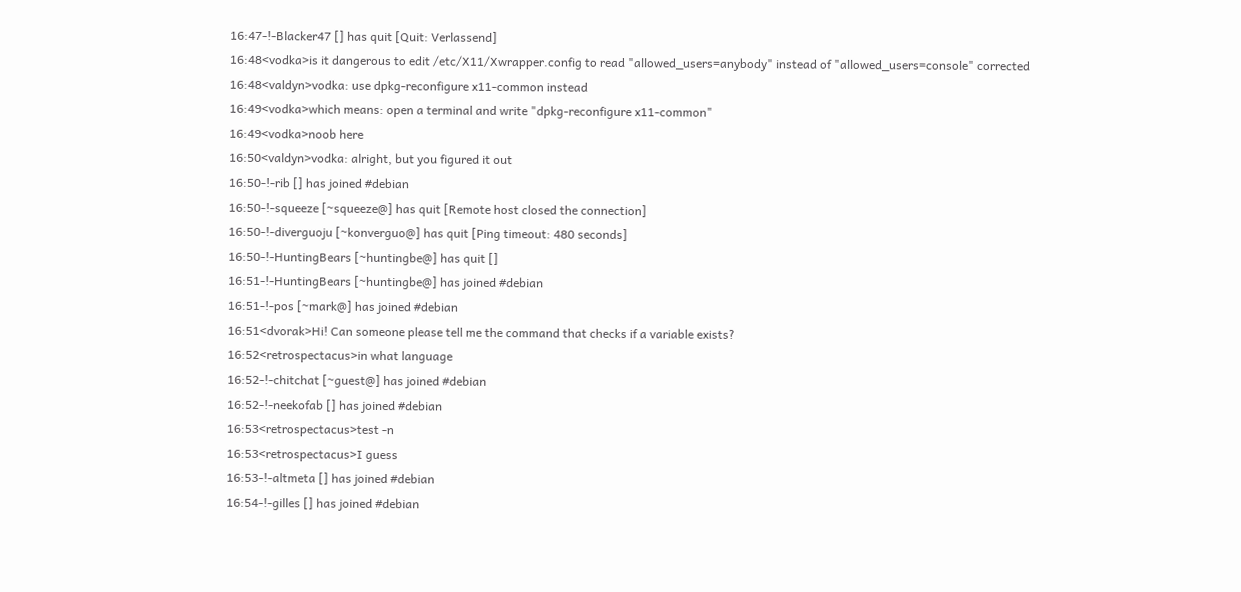16:47-!-Blacker47 [] has quit [Quit: Verlassend]
16:48<vodka>is it dangerous to edit /etc/X11/Xwrapper.config to read "allowed_users=anybody" instead of "allowed_users=console" corrected
16:48<valdyn>vodka: use dpkg-reconfigure x11-common instead
16:49<vodka>which means: open a terminal and write "dpkg-reconfigure x11-common"
16:49<vodka>noob here
16:50<valdyn>vodka: alright, but you figured it out
16:50-!-rib [] has joined #debian
16:50-!-squeeze [~squeeze@] has quit [Remote host closed the connection]
16:50-!-diverguoju [~konverguo@] has quit [Ping timeout: 480 seconds]
16:50-!-HuntingBears [~huntingbe@] has quit []
16:51-!-HuntingBears [~huntingbe@] has joined #debian
16:51-!-pos [~mark@] has joined #debian
16:51<dvorak>Hi! Can someone please tell me the command that checks if a variable exists?
16:52<retrospectacus>in what language
16:52-!-chitchat [~guest@] has joined #debian
16:52-!-neekofab [] has joined #debian
16:53<retrospectacus>test -n
16:53<retrospectacus>I guess
16:53-!-altmeta [] has joined #debian
16:54-!-gilles [] has joined #debian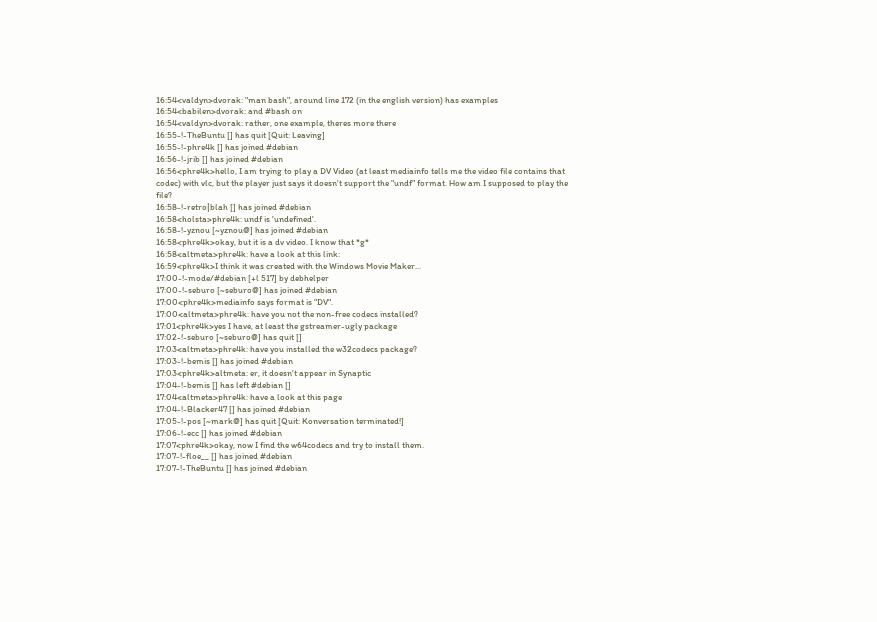16:54<valdyn>dvorak: "man bash", around line 172 (in the english version) has examples
16:54<babilen>dvorak: and #bash on
16:54<valdyn>dvorak: rather, one example, theres more there
16:55-!-TheBuntu [] has quit [Quit: Leaving]
16:55-!-phre4k [] has joined #debian
16:56-!-jrib [] has joined #debian
16:56<phre4k>hello, I am trying to play a DV Video (at least mediainfo tells me the video file contains that codec) with vlc, but the player just says it doesn't support the "undf" format. How am I supposed to play the file?
16:58-!-retro|blah [] has joined #debian
16:58<holsta>phre4k: undf is 'undefined'.
16:58-!-yznou [~yznou@] has joined #debian
16:58<phre4k>okay, but it is a dv video. I know that *g*
16:58<altmeta>phre4k: have a look at this link:
16:59<phre4k>I think it was created with the Windows Movie Maker...
17:00-!-mode/#debian [+l 517] by debhelper
17:00-!-seburo [~seburo@] has joined #debian
17:00<phre4k>mediainfo says format is "DV".
17:00<altmeta>phre4k: have you not the non-free codecs installed?
17:01<phre4k>yes I have, at least the gstreamer-ugly package
17:02-!-seburo [~seburo@] has quit []
17:03<altmeta>phre4k: have you installed the w32codecs package?
17:03-!-bemis [] has joined #debian
17:03<phre4k>altmeta: er, it doesn't appear in Synaptic
17:04-!-bemis [] has left #debian []
17:04<altmeta>phre4k: have a look at this page
17:04-!-Blacker47 [] has joined #debian
17:05-!-pos [~mark@] has quit [Quit: Konversation terminated!]
17:06-!-ecc [] has joined #debian
17:07<phre4k>okay, now I find the w64codecs and try to install them.
17:07-!-floe__ [] has joined #debian
17:07-!-TheBuntu [] has joined #debian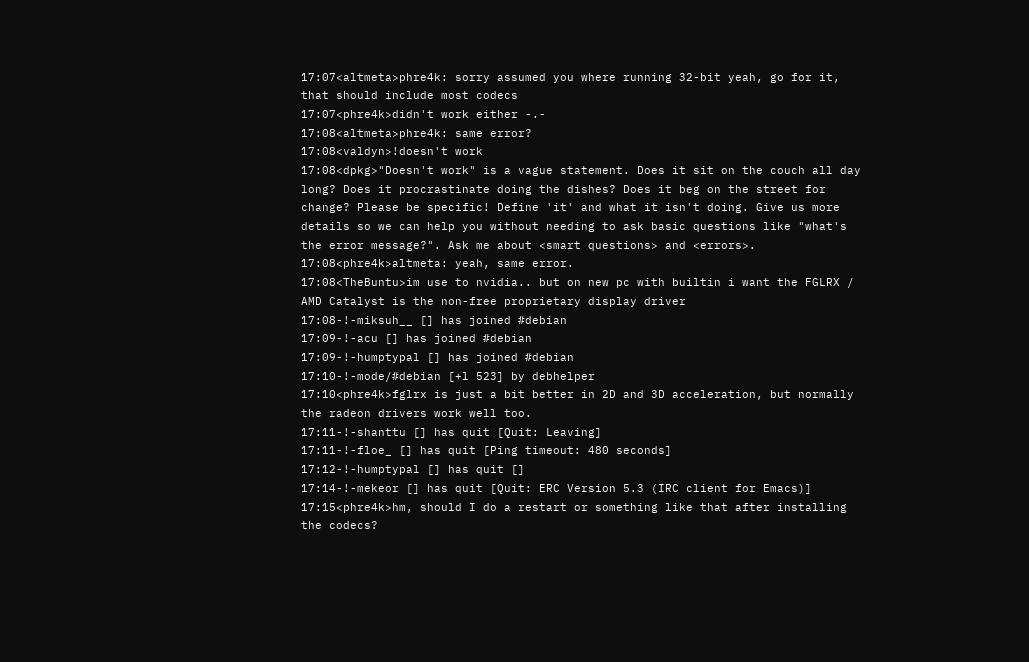17:07<altmeta>phre4k: sorry assumed you where running 32-bit yeah, go for it, that should include most codecs
17:07<phre4k>didn't work either -.-
17:08<altmeta>phre4k: same error?
17:08<valdyn>!doesn't work
17:08<dpkg>"Doesn't work" is a vague statement. Does it sit on the couch all day long? Does it procrastinate doing the dishes? Does it beg on the street for change? Please be specific! Define 'it' and what it isn't doing. Give us more details so we can help you without needing to ask basic questions like "what's the error message?". Ask me about <smart questions> and <errors>.
17:08<phre4k>altmeta: yeah, same error.
17:08<TheBuntu>im use to nvidia.. but on new pc with builtin i want the FGLRX / AMD Catalyst is the non-free proprietary display driver
17:08-!-miksuh__ [] has joined #debian
17:09-!-acu [] has joined #debian
17:09-!-humptypal [] has joined #debian
17:10-!-mode/#debian [+l 523] by debhelper
17:10<phre4k>fglrx is just a bit better in 2D and 3D acceleration, but normally the radeon drivers work well too.
17:11-!-shanttu [] has quit [Quit: Leaving]
17:11-!-floe_ [] has quit [Ping timeout: 480 seconds]
17:12-!-humptypal [] has quit []
17:14-!-mekeor [] has quit [Quit: ERC Version 5.3 (IRC client for Emacs)]
17:15<phre4k>hm, should I do a restart or something like that after installing the codecs?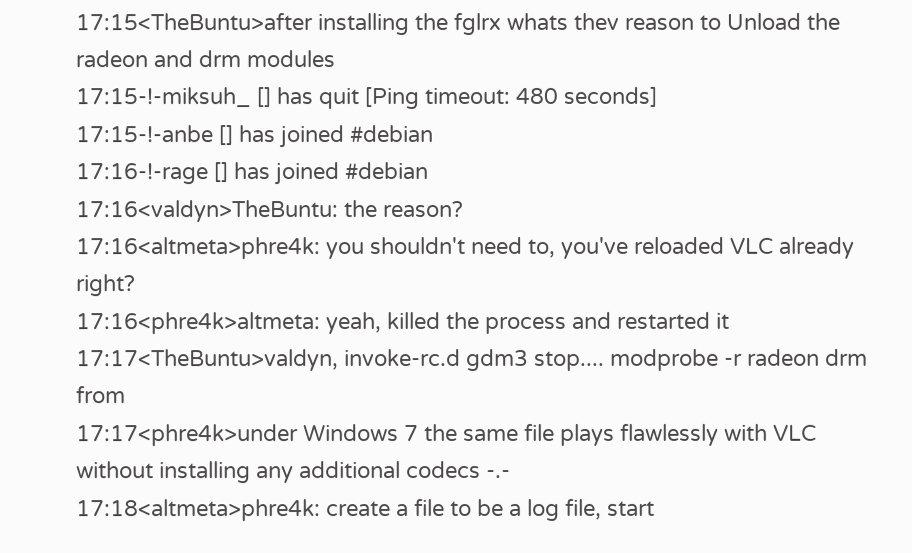17:15<TheBuntu>after installing the fglrx whats thev reason to Unload the radeon and drm modules
17:15-!-miksuh_ [] has quit [Ping timeout: 480 seconds]
17:15-!-anbe [] has joined #debian
17:16-!-rage [] has joined #debian
17:16<valdyn>TheBuntu: the reason?
17:16<altmeta>phre4k: you shouldn't need to, you've reloaded VLC already right?
17:16<phre4k>altmeta: yeah, killed the process and restarted it
17:17<TheBuntu>valdyn, invoke-rc.d gdm3 stop.... modprobe -r radeon drm from
17:17<phre4k>under Windows 7 the same file plays flawlessly with VLC without installing any additional codecs -.-
17:18<altmeta>phre4k: create a file to be a log file, start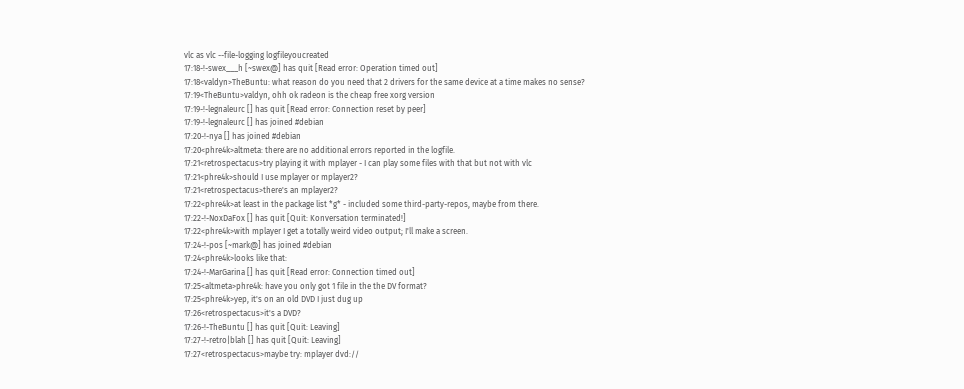vlc as vlc --file-logging logfileyoucreated
17:18-!-swex___h [~swex@] has quit [Read error: Operation timed out]
17:18<valdyn>TheBuntu: what reason do you need that 2 drivers for the same device at a time makes no sense?
17:19<TheBuntu>valdyn, ohh ok radeon is the cheap free xorg version
17:19-!-legnaleurc [] has quit [Read error: Connection reset by peer]
17:19-!-legnaleurc [] has joined #debian
17:20-!-nya [] has joined #debian
17:20<phre4k>altmeta: there are no additional errors reported in the logfile.
17:21<retrospectacus>try playing it with mplayer - I can play some files with that but not with vlc
17:21<phre4k>should I use mplayer or mplayer2?
17:21<retrospectacus>there's an mplayer2?
17:22<phre4k>at least in the package list *g* - included some third-party-repos, maybe from there.
17:22-!-NoxDaFox [] has quit [Quit: Konversation terminated!]
17:22<phre4k>with mplayer I get a totally weird video output; I'll make a screen.
17:24-!-pos [~mark@] has joined #debian
17:24<phre4k>looks like that:
17:24-!-MarGarina [] has quit [Read error: Connection timed out]
17:25<altmeta>phre4k: have you only got 1 file in the the DV format?
17:25<phre4k>yep, it's on an old DVD I just dug up
17:26<retrospectacus>it's a DVD?
17:26-!-TheBuntu [] has quit [Quit: Leaving]
17:27-!-retro|blah [] has quit [Quit: Leaving]
17:27<retrospectacus>maybe try: mplayer dvd://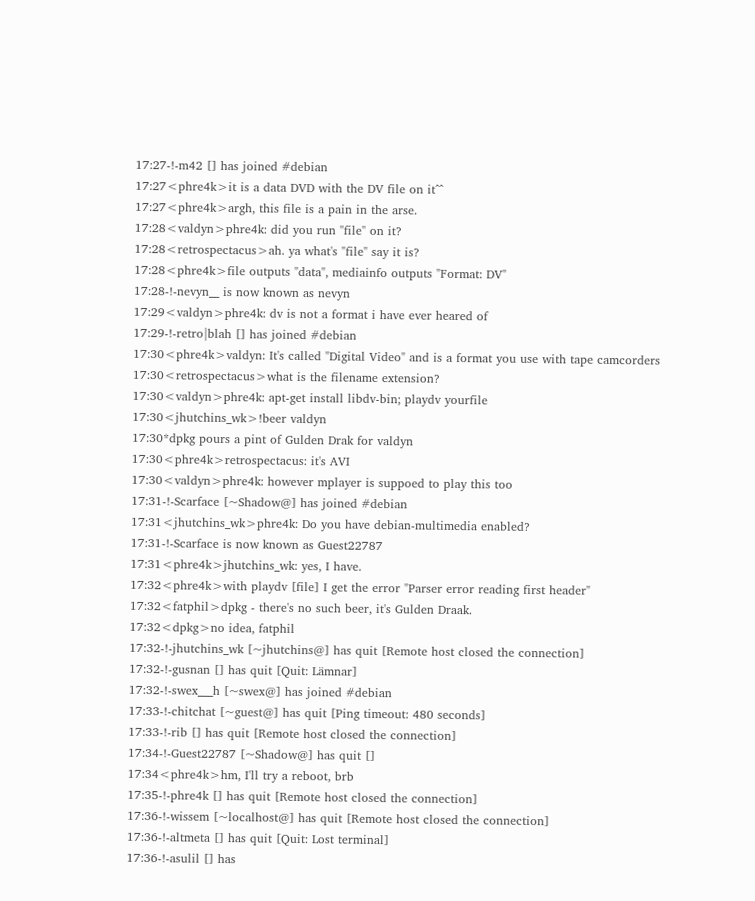17:27-!-m42 [] has joined #debian
17:27<phre4k>it is a data DVD with the DV file on it^^
17:27<phre4k>argh, this file is a pain in the arse.
17:28<valdyn>phre4k: did you run "file" on it?
17:28<retrospectacus>ah. ya what's "file" say it is?
17:28<phre4k>file outputs "data", mediainfo outputs "Format: DV"
17:28-!-nevyn__ is now known as nevyn
17:29<valdyn>phre4k: dv is not a format i have ever heared of
17:29-!-retro|blah [] has joined #debian
17:30<phre4k>valdyn: It's called "Digital Video" and is a format you use with tape camcorders
17:30<retrospectacus>what is the filename extension?
17:30<valdyn>phre4k: apt-get install libdv-bin; playdv yourfile
17:30<jhutchins_wk>!beer valdyn
17:30*dpkg pours a pint of Gulden Drak for valdyn
17:30<phre4k>retrospectacus: it's AVI
17:30<valdyn>phre4k: however mplayer is suppoed to play this too
17:31-!-Scarface [~Shadow@] has joined #debian
17:31<jhutchins_wk>phre4k: Do you have debian-multimedia enabled?
17:31-!-Scarface is now known as Guest22787
17:31<phre4k>jhutchins_wk: yes, I have.
17:32<phre4k>with playdv [file] I get the error "Parser error reading first header"
17:32<fatphil>dpkg - there's no such beer, it's Gulden Draak.
17:32<dpkg>no idea, fatphil
17:32-!-jhutchins_wk [~jhutchins@] has quit [Remote host closed the connection]
17:32-!-gusnan [] has quit [Quit: Lämnar]
17:32-!-swex___h [~swex@] has joined #debian
17:33-!-chitchat [~guest@] has quit [Ping timeout: 480 seconds]
17:33-!-rib [] has quit [Remote host closed the connection]
17:34-!-Guest22787 [~Shadow@] has quit []
17:34<phre4k>hm, I'll try a reboot, brb
17:35-!-phre4k [] has quit [Remote host closed the connection]
17:36-!-wissem [~localhost@] has quit [Remote host closed the connection]
17:36-!-altmeta [] has quit [Quit: Lost terminal]
17:36-!-asulil [] has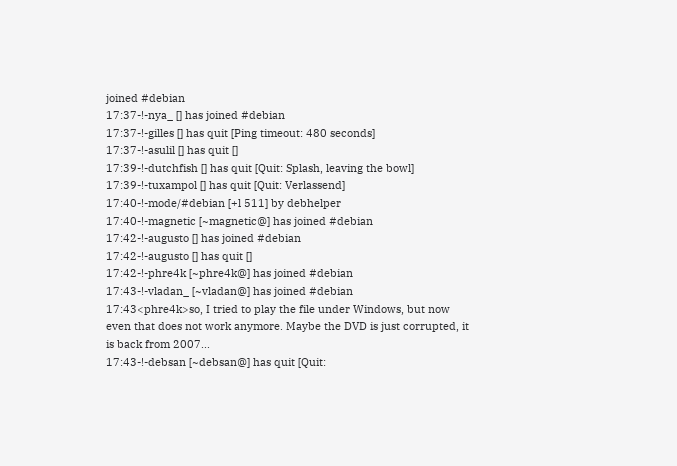joined #debian
17:37-!-nya_ [] has joined #debian
17:37-!-gilles [] has quit [Ping timeout: 480 seconds]
17:37-!-asulil [] has quit []
17:39-!-dutchfish [] has quit [Quit: Splash, leaving the bowl]
17:39-!-tuxampol [] has quit [Quit: Verlassend]
17:40-!-mode/#debian [+l 511] by debhelper
17:40-!-magnetic [~magnetic@] has joined #debian
17:42-!-augusto [] has joined #debian
17:42-!-augusto [] has quit []
17:42-!-phre4k [~phre4k@] has joined #debian
17:43-!-vladan_ [~vladan@] has joined #debian
17:43<phre4k>so, I tried to play the file under Windows, but now even that does not work anymore. Maybe the DVD is just corrupted, it is back from 2007...
17:43-!-debsan [~debsan@] has quit [Quit: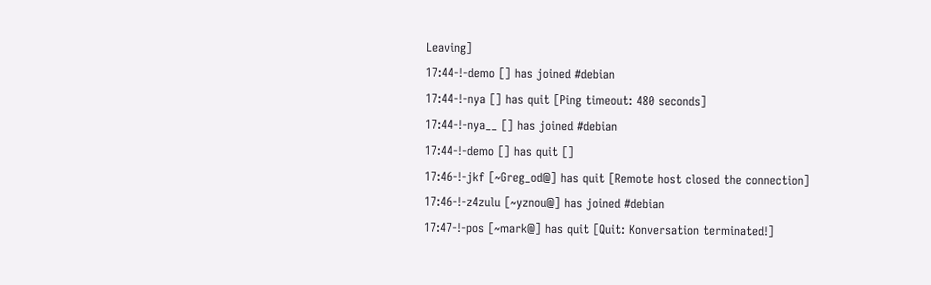Leaving]
17:44-!-demo [] has joined #debian
17:44-!-nya [] has quit [Ping timeout: 480 seconds]
17:44-!-nya__ [] has joined #debian
17:44-!-demo [] has quit []
17:46-!-jkf [~Greg_od@] has quit [Remote host closed the connection]
17:46-!-z4zulu [~yznou@] has joined #debian
17:47-!-pos [~mark@] has quit [Quit: Konversation terminated!]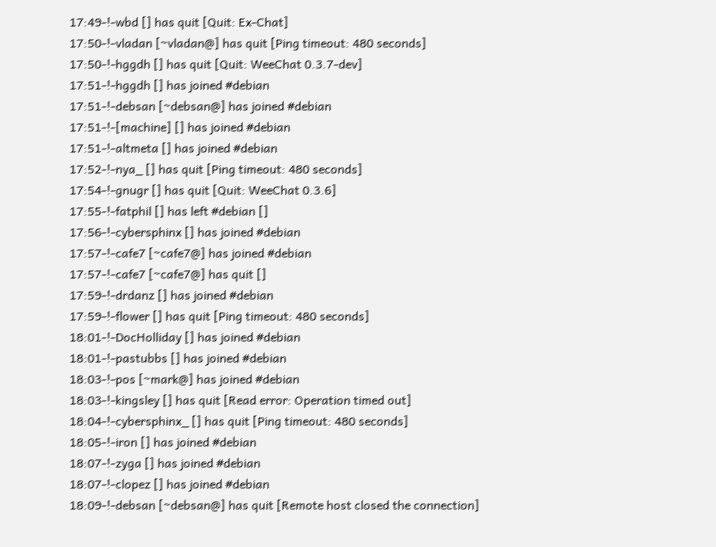17:49-!-wbd [] has quit [Quit: Ex-Chat]
17:50-!-vladan [~vladan@] has quit [Ping timeout: 480 seconds]
17:50-!-hggdh [] has quit [Quit: WeeChat 0.3.7-dev]
17:51-!-hggdh [] has joined #debian
17:51-!-debsan [~debsan@] has joined #debian
17:51-!-[machine] [] has joined #debian
17:51-!-altmeta [] has joined #debian
17:52-!-nya_ [] has quit [Ping timeout: 480 seconds]
17:54-!-gnugr [] has quit [Quit: WeeChat 0.3.6]
17:55-!-fatphil [] has left #debian []
17:56-!-cybersphinx [] has joined #debian
17:57-!-cafe7 [~cafe7@] has joined #debian
17:57-!-cafe7 [~cafe7@] has quit []
17:59-!-drdanz [] has joined #debian
17:59-!-flower [] has quit [Ping timeout: 480 seconds]
18:01-!-DocHolliday [] has joined #debian
18:01-!-pastubbs [] has joined #debian
18:03-!-pos [~mark@] has joined #debian
18:03-!-kingsley [] has quit [Read error: Operation timed out]
18:04-!-cybersphinx_ [] has quit [Ping timeout: 480 seconds]
18:05-!-iron [] has joined #debian
18:07-!-zyga [] has joined #debian
18:07-!-clopez [] has joined #debian
18:09-!-debsan [~debsan@] has quit [Remote host closed the connection]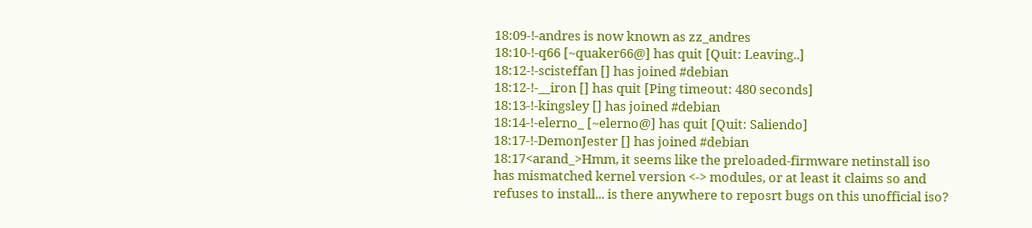18:09-!-andres is now known as zz_andres
18:10-!-q66 [~quaker66@] has quit [Quit: Leaving..]
18:12-!-scisteffan [] has joined #debian
18:12-!-__iron [] has quit [Ping timeout: 480 seconds]
18:13-!-kingsley [] has joined #debian
18:14-!-elerno_ [~elerno@] has quit [Quit: Saliendo]
18:17-!-DemonJester [] has joined #debian
18:17<arand_>Hmm, it seems like the preloaded-firmware netinstall iso has mismatched kernel version <-> modules, or at least it claims so and refuses to install... is there anywhere to reposrt bugs on this unofficial iso?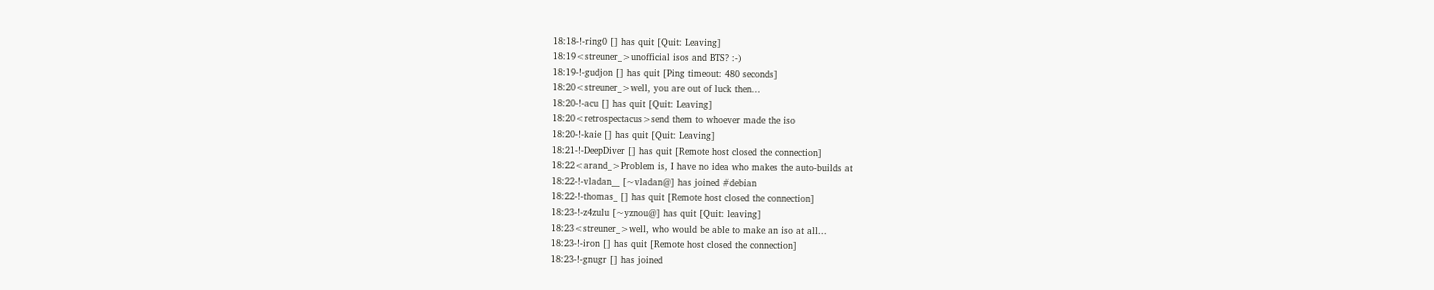18:18-!-ring0 [] has quit [Quit: Leaving]
18:19<streuner_>unofficial isos and BTS? :-)
18:19-!-gudjon [] has quit [Ping timeout: 480 seconds]
18:20<streuner_>well, you are out of luck then...
18:20-!-acu [] has quit [Quit: Leaving]
18:20<retrospectacus>send them to whoever made the iso
18:20-!-kaie [] has quit [Quit: Leaving]
18:21-!-DeepDiver [] has quit [Remote host closed the connection]
18:22<arand_>Problem is, I have no idea who makes the auto-builds at
18:22-!-vladan__ [~vladan@] has joined #debian
18:22-!-thomas_ [] has quit [Remote host closed the connection]
18:23-!-z4zulu [~yznou@] has quit [Quit: leaving]
18:23<streuner_>well, who would be able to make an iso at all...
18:23-!-iron [] has quit [Remote host closed the connection]
18:23-!-gnugr [] has joined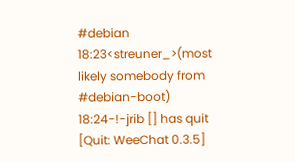#debian
18:23<streuner_>(most likely somebody from #debian-boot)
18:24-!-jrib [] has quit [Quit: WeeChat 0.3.5]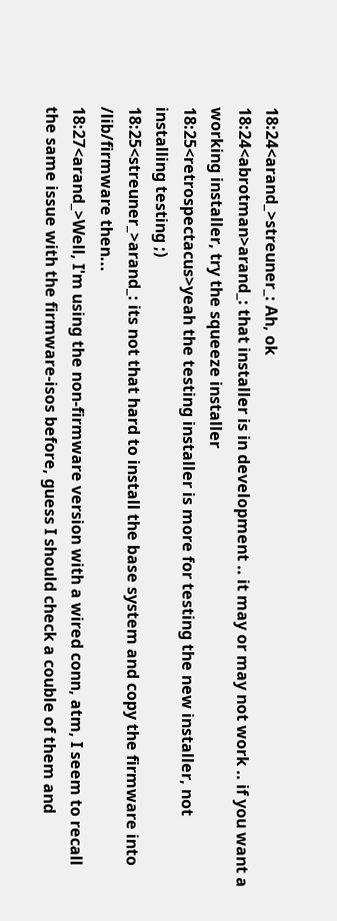18:24<arand_>streuner_: Ah, ok
18:24<abrotman>arand_: that installer is in development .. it may or may not work .. if you want a working installer, try the squeeze installer
18:25<retrospectacus>yeah the testing installer is more for testing the new installer, not installing testing ;)
18:25<streuner_>arand_: its not that hard to install the base system and copy the firmware into /lib/firmware then...
18:27<arand_>Well, I'm using the non-firmware version with a wired conn, atm, I seem to recall the same issue with the firmware-isos before, guess I should check a couble of them and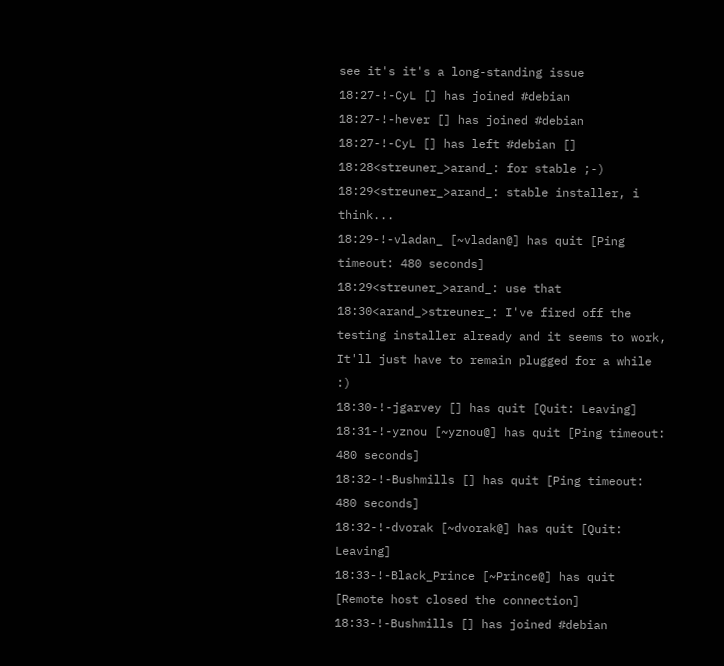see it's it's a long-standing issue
18:27-!-CyL [] has joined #debian
18:27-!-hever [] has joined #debian
18:27-!-CyL [] has left #debian []
18:28<streuner_>arand_: for stable ;-)
18:29<streuner_>arand_: stable installer, i think...
18:29-!-vladan_ [~vladan@] has quit [Ping timeout: 480 seconds]
18:29<streuner_>arand_: use that
18:30<arand_>streuner_: I've fired off the testing installer already and it seems to work, It'll just have to remain plugged for a while :)
18:30-!-jgarvey [] has quit [Quit: Leaving]
18:31-!-yznou [~yznou@] has quit [Ping timeout: 480 seconds]
18:32-!-Bushmills [] has quit [Ping timeout: 480 seconds]
18:32-!-dvorak [~dvorak@] has quit [Quit: Leaving]
18:33-!-Black_Prince [~Prince@] has quit [Remote host closed the connection]
18:33-!-Bushmills [] has joined #debian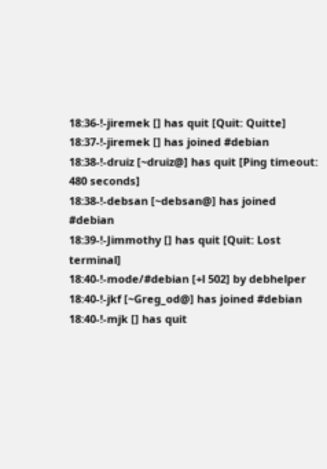18:36-!-jiremek [] has quit [Quit: Quitte]
18:37-!-jiremek [] has joined #debian
18:38-!-druiz [~druiz@] has quit [Ping timeout: 480 seconds]
18:38-!-debsan [~debsan@] has joined #debian
18:39-!-Jimmothy [] has quit [Quit: Lost terminal]
18:40-!-mode/#debian [+l 502] by debhelper
18:40-!-jkf [~Greg_od@] has joined #debian
18:40-!-mjk [] has quit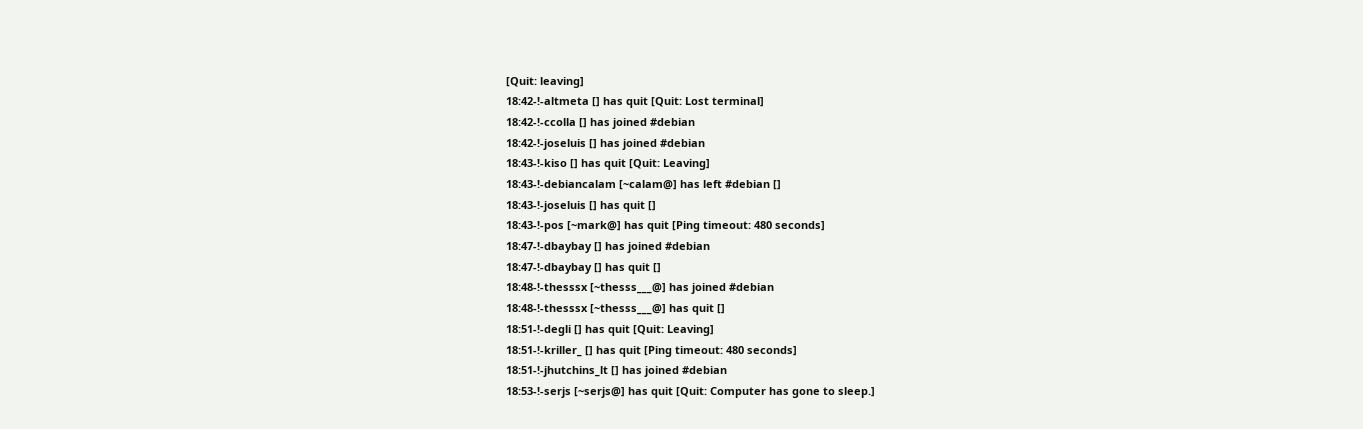[Quit: leaving]
18:42-!-altmeta [] has quit [Quit: Lost terminal]
18:42-!-ccolla [] has joined #debian
18:42-!-joseluis [] has joined #debian
18:43-!-kiso [] has quit [Quit: Leaving]
18:43-!-debiancalam [~calam@] has left #debian []
18:43-!-joseluis [] has quit []
18:43-!-pos [~mark@] has quit [Ping timeout: 480 seconds]
18:47-!-dbaybay [] has joined #debian
18:47-!-dbaybay [] has quit []
18:48-!-thesssx [~thesss___@] has joined #debian
18:48-!-thesssx [~thesss___@] has quit []
18:51-!-degli [] has quit [Quit: Leaving]
18:51-!-kriller_ [] has quit [Ping timeout: 480 seconds]
18:51-!-jhutchins_lt [] has joined #debian
18:53-!-serjs [~serjs@] has quit [Quit: Computer has gone to sleep.]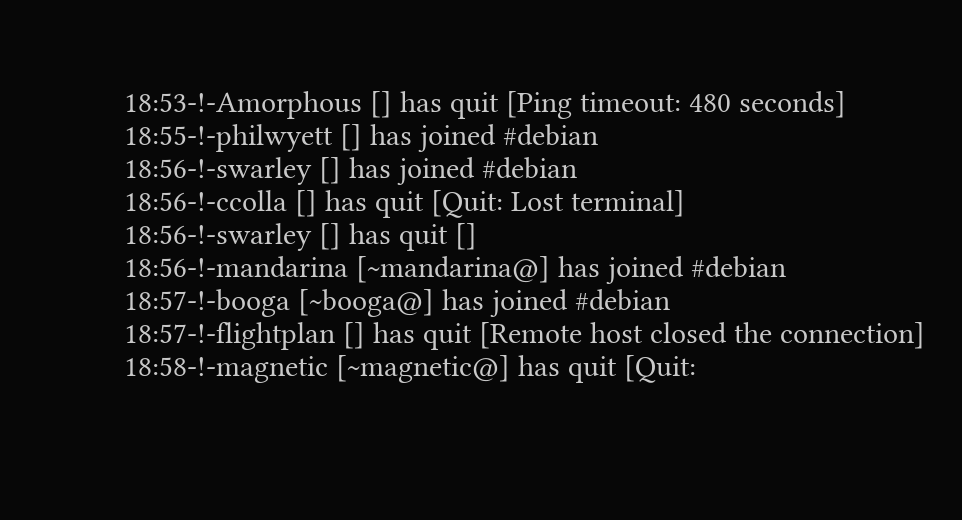18:53-!-Amorphous [] has quit [Ping timeout: 480 seconds]
18:55-!-philwyett [] has joined #debian
18:56-!-swarley [] has joined #debian
18:56-!-ccolla [] has quit [Quit: Lost terminal]
18:56-!-swarley [] has quit []
18:56-!-mandarina [~mandarina@] has joined #debian
18:57-!-booga [~booga@] has joined #debian
18:57-!-flightplan [] has quit [Remote host closed the connection]
18:58-!-magnetic [~magnetic@] has quit [Quit: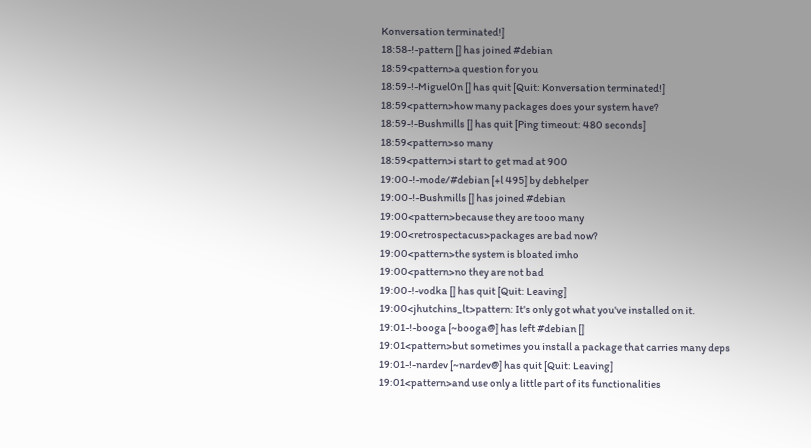Konversation terminated!]
18:58-!-pattern [] has joined #debian
18:59<pattern>a question for you
18:59-!-Miguel0n [] has quit [Quit: Konversation terminated!]
18:59<pattern>how many packages does your system have?
18:59-!-Bushmills [] has quit [Ping timeout: 480 seconds]
18:59<pattern>so many
18:59<pattern>i start to get mad at 900
19:00-!-mode/#debian [+l 495] by debhelper
19:00-!-Bushmills [] has joined #debian
19:00<pattern>because they are tooo many
19:00<retrospectacus>packages are bad now?
19:00<pattern>the system is bloated imho
19:00<pattern>no they are not bad
19:00-!-vodka [] has quit [Quit: Leaving]
19:00<jhutchins_lt>pattern: It's only got what you've installed on it.
19:01-!-booga [~booga@] has left #debian []
19:01<pattern>but sometimes you install a package that carries many deps
19:01-!-nardev [~nardev@] has quit [Quit: Leaving]
19:01<pattern>and use only a little part of its functionalities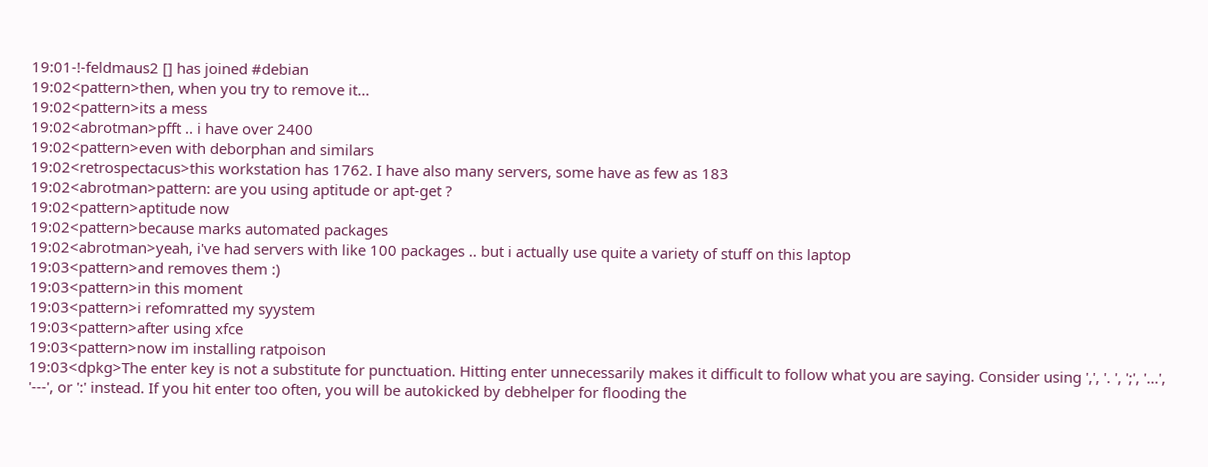19:01-!-feldmaus2 [] has joined #debian
19:02<pattern>then, when you try to remove it...
19:02<pattern>its a mess
19:02<abrotman>pfft .. i have over 2400
19:02<pattern>even with deborphan and similars
19:02<retrospectacus>this workstation has 1762. I have also many servers, some have as few as 183
19:02<abrotman>pattern: are you using aptitude or apt-get ?
19:02<pattern>aptitude now
19:02<pattern>because marks automated packages
19:02<abrotman>yeah, i've had servers with like 100 packages .. but i actually use quite a variety of stuff on this laptop
19:03<pattern>and removes them :)
19:03<pattern>in this moment
19:03<pattern>i refomratted my syystem
19:03<pattern>after using xfce
19:03<pattern>now im installing ratpoison
19:03<dpkg>The enter key is not a substitute for punctuation. Hitting enter unnecessarily makes it difficult to follow what you are saying. Consider using ',', '. ', ';', '...', '---', or ':' instead. If you hit enter too often, you will be autokicked by debhelper for flooding the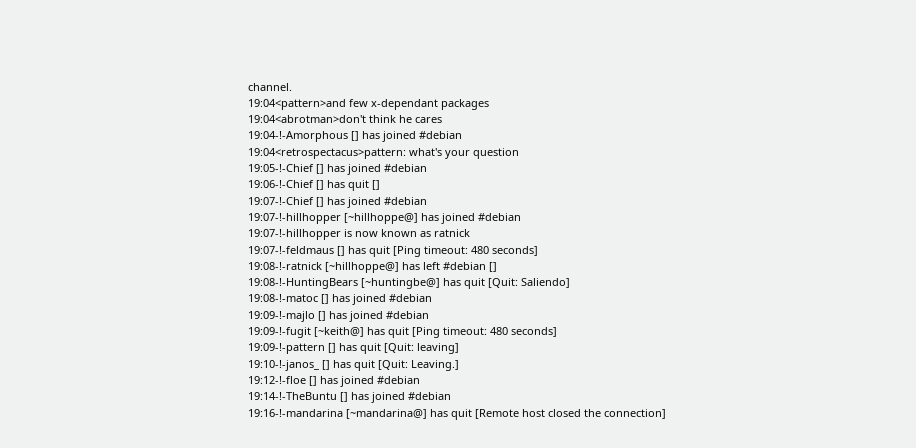channel.
19:04<pattern>and few x-dependant packages
19:04<abrotman>don't think he cares
19:04-!-Amorphous [] has joined #debian
19:04<retrospectacus>pattern: what's your question
19:05-!-Chief [] has joined #debian
19:06-!-Chief [] has quit []
19:07-!-Chief [] has joined #debian
19:07-!-hillhopper [~hillhoppe@] has joined #debian
19:07-!-hillhopper is now known as ratnick
19:07-!-feldmaus [] has quit [Ping timeout: 480 seconds]
19:08-!-ratnick [~hillhoppe@] has left #debian []
19:08-!-HuntingBears [~huntingbe@] has quit [Quit: Saliendo]
19:08-!-matoc [] has joined #debian
19:09-!-majlo [] has joined #debian
19:09-!-fugit [~keith@] has quit [Ping timeout: 480 seconds]
19:09-!-pattern [] has quit [Quit: leaving]
19:10-!-janos_ [] has quit [Quit: Leaving.]
19:12-!-floe [] has joined #debian
19:14-!-TheBuntu [] has joined #debian
19:16-!-mandarina [~mandarina@] has quit [Remote host closed the connection]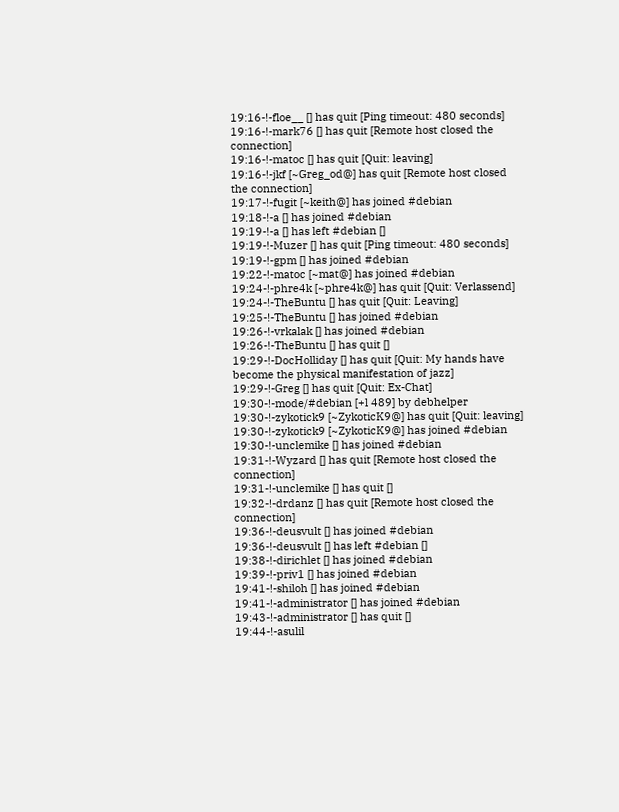19:16-!-floe__ [] has quit [Ping timeout: 480 seconds]
19:16-!-mark76 [] has quit [Remote host closed the connection]
19:16-!-matoc [] has quit [Quit: leaving]
19:16-!-jkf [~Greg_od@] has quit [Remote host closed the connection]
19:17-!-fugit [~keith@] has joined #debian
19:18-!-a [] has joined #debian
19:19-!-a [] has left #debian []
19:19-!-Muzer [] has quit [Ping timeout: 480 seconds]
19:19-!-gpm [] has joined #debian
19:22-!-matoc [~mat@] has joined #debian
19:24-!-phre4k [~phre4k@] has quit [Quit: Verlassend]
19:24-!-TheBuntu [] has quit [Quit: Leaving]
19:25-!-TheBuntu [] has joined #debian
19:26-!-vrkalak [] has joined #debian
19:26-!-TheBuntu [] has quit []
19:29-!-DocHolliday [] has quit [Quit: My hands have become the physical manifestation of jazz]
19:29-!-Greg [] has quit [Quit: Ex-Chat]
19:30-!-mode/#debian [+l 489] by debhelper
19:30-!-zykotick9 [~ZykoticK9@] has quit [Quit: leaving]
19:30-!-zykotick9 [~ZykoticK9@] has joined #debian
19:30-!-unclemike [] has joined #debian
19:31-!-Wyzard [] has quit [Remote host closed the connection]
19:31-!-unclemike [] has quit []
19:32-!-drdanz [] has quit [Remote host closed the connection]
19:36-!-deusvult [] has joined #debian
19:36-!-deusvult [] has left #debian []
19:38-!-dirichlet [] has joined #debian
19:39-!-priv1 [] has joined #debian
19:41-!-shiloh [] has joined #debian
19:41-!-administrator [] has joined #debian
19:43-!-administrator [] has quit []
19:44-!-asulil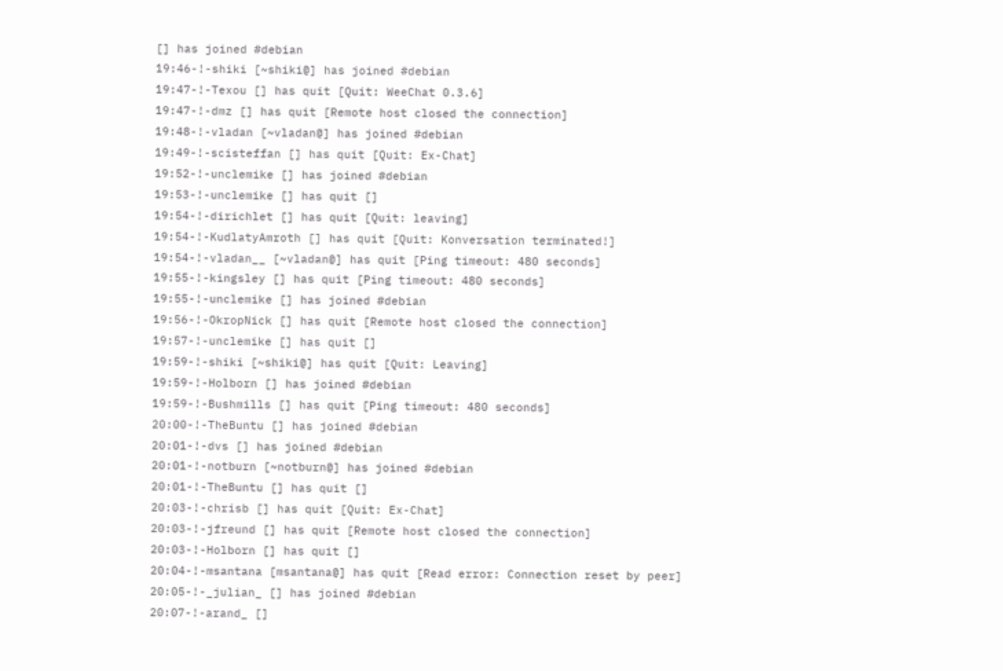[] has joined #debian
19:46-!-shiki [~shiki@] has joined #debian
19:47-!-Texou [] has quit [Quit: WeeChat 0.3.6]
19:47-!-dmz [] has quit [Remote host closed the connection]
19:48-!-vladan [~vladan@] has joined #debian
19:49-!-scisteffan [] has quit [Quit: Ex-Chat]
19:52-!-unclemike [] has joined #debian
19:53-!-unclemike [] has quit []
19:54-!-dirichlet [] has quit [Quit: leaving]
19:54-!-KudlatyAmroth [] has quit [Quit: Konversation terminated!]
19:54-!-vladan__ [~vladan@] has quit [Ping timeout: 480 seconds]
19:55-!-kingsley [] has quit [Ping timeout: 480 seconds]
19:55-!-unclemike [] has joined #debian
19:56-!-OkropNick [] has quit [Remote host closed the connection]
19:57-!-unclemike [] has quit []
19:59-!-shiki [~shiki@] has quit [Quit: Leaving]
19:59-!-Holborn [] has joined #debian
19:59-!-Bushmills [] has quit [Ping timeout: 480 seconds]
20:00-!-TheBuntu [] has joined #debian
20:01-!-dvs [] has joined #debian
20:01-!-notburn [~notburn@] has joined #debian
20:01-!-TheBuntu [] has quit []
20:03-!-chrisb [] has quit [Quit: Ex-Chat]
20:03-!-jfreund [] has quit [Remote host closed the connection]
20:03-!-Holborn [] has quit []
20:04-!-msantana [msantana@] has quit [Read error: Connection reset by peer]
20:05-!-_julian_ [] has joined #debian
20:07-!-arand_ []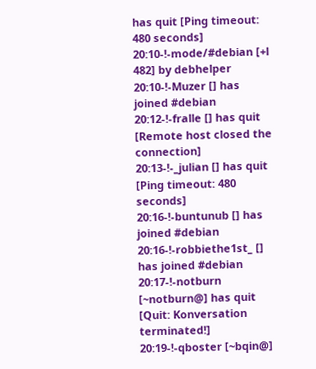has quit [Ping timeout: 480 seconds]
20:10-!-mode/#debian [+l 482] by debhelper
20:10-!-Muzer [] has joined #debian
20:12-!-fralle [] has quit [Remote host closed the connection]
20:13-!-_julian [] has quit [Ping timeout: 480 seconds]
20:16-!-buntunub [] has joined #debian
20:16-!-robbiethe1st_ [] has joined #debian
20:17-!-notburn [~notburn@] has quit [Quit: Konversation terminated!]
20:19-!-qboster [~bqin@]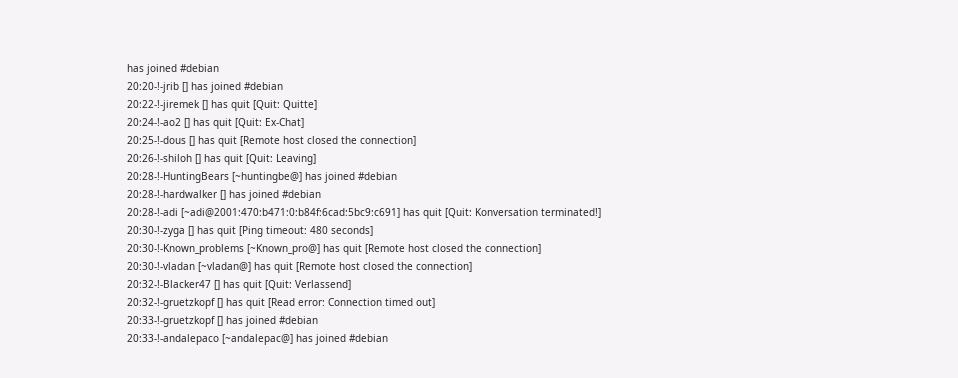has joined #debian
20:20-!-jrib [] has joined #debian
20:22-!-jiremek [] has quit [Quit: Quitte]
20:24-!-ao2 [] has quit [Quit: Ex-Chat]
20:25-!-dous [] has quit [Remote host closed the connection]
20:26-!-shiloh [] has quit [Quit: Leaving]
20:28-!-HuntingBears [~huntingbe@] has joined #debian
20:28-!-hardwalker [] has joined #debian
20:28-!-adi [~adi@2001:470:b471:0:b84f:6cad:5bc9:c691] has quit [Quit: Konversation terminated!]
20:30-!-zyga [] has quit [Ping timeout: 480 seconds]
20:30-!-Known_problems [~Known_pro@] has quit [Remote host closed the connection]
20:30-!-vladan [~vladan@] has quit [Remote host closed the connection]
20:32-!-Blacker47 [] has quit [Quit: Verlassend]
20:32-!-gruetzkopf [] has quit [Read error: Connection timed out]
20:33-!-gruetzkopf [] has joined #debian
20:33-!-andalepaco [~andalepac@] has joined #debian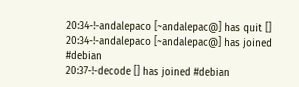20:34-!-andalepaco [~andalepac@] has quit []
20:34-!-andalepaco [~andalepac@] has joined #debian
20:37-!-decode [] has joined #debian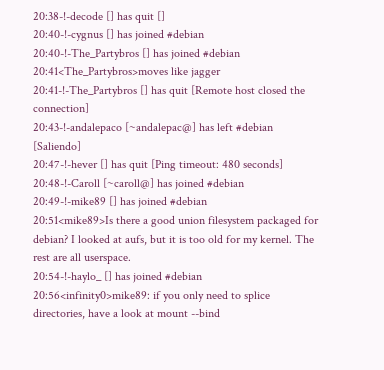20:38-!-decode [] has quit []
20:40-!-cygnus [] has joined #debian
20:40-!-The_Partybros [] has joined #debian
20:41<The_Partybros>moves like jagger
20:41-!-The_Partybros [] has quit [Remote host closed the connection]
20:43-!-andalepaco [~andalepac@] has left #debian [Saliendo]
20:47-!-hever [] has quit [Ping timeout: 480 seconds]
20:48-!-Caroll [~caroll@] has joined #debian
20:49-!-mike89 [] has joined #debian
20:51<mike89>Is there a good union filesystem packaged for debian? I looked at aufs, but it is too old for my kernel. The rest are all userspace.
20:54-!-haylo_ [] has joined #debian
20:56<infinity0>mike89: if you only need to splice directories, have a look at mount --bind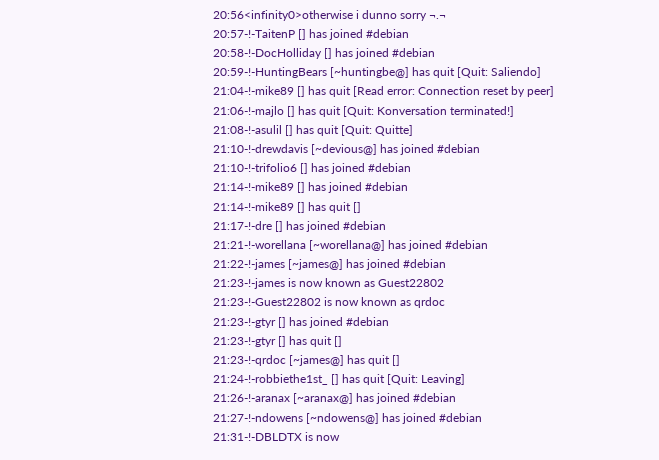20:56<infinity0>otherwise i dunno sorry ¬.¬
20:57-!-TaitenP [] has joined #debian
20:58-!-DocHolliday [] has joined #debian
20:59-!-HuntingBears [~huntingbe@] has quit [Quit: Saliendo]
21:04-!-mike89 [] has quit [Read error: Connection reset by peer]
21:06-!-majlo [] has quit [Quit: Konversation terminated!]
21:08-!-asulil [] has quit [Quit: Quitte]
21:10-!-drewdavis [~devious@] has joined #debian
21:10-!-trifolio6 [] has joined #debian
21:14-!-mike89 [] has joined #debian
21:14-!-mike89 [] has quit []
21:17-!-dre [] has joined #debian
21:21-!-worellana [~worellana@] has joined #debian
21:22-!-james [~james@] has joined #debian
21:23-!-james is now known as Guest22802
21:23-!-Guest22802 is now known as qrdoc
21:23-!-gtyr [] has joined #debian
21:23-!-gtyr [] has quit []
21:23-!-qrdoc [~james@] has quit []
21:24-!-robbiethe1st_ [] has quit [Quit: Leaving]
21:26-!-aranax [~aranax@] has joined #debian
21:27-!-ndowens [~ndowens@] has joined #debian
21:31-!-DBLDTX is now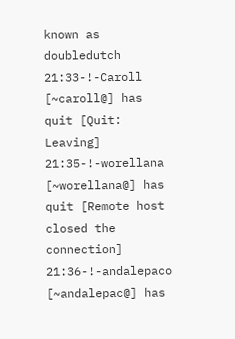known as doubledutch
21:33-!-Caroll [~caroll@] has quit [Quit: Leaving]
21:35-!-worellana [~worellana@] has quit [Remote host closed the connection]
21:36-!-andalepaco [~andalepac@] has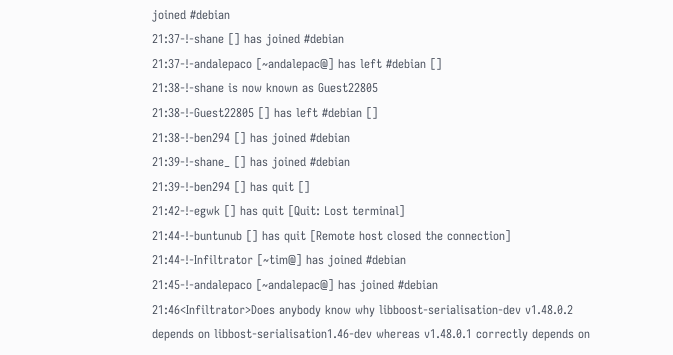joined #debian
21:37-!-shane [] has joined #debian
21:37-!-andalepaco [~andalepac@] has left #debian []
21:38-!-shane is now known as Guest22805
21:38-!-Guest22805 [] has left #debian []
21:38-!-ben294 [] has joined #debian
21:39-!-shane_ [] has joined #debian
21:39-!-ben294 [] has quit []
21:42-!-egwk [] has quit [Quit: Lost terminal]
21:44-!-buntunub [] has quit [Remote host closed the connection]
21:44-!-Infiltrator [~tim@] has joined #debian
21:45-!-andalepaco [~andalepac@] has joined #debian
21:46<Infiltrator>Does anybody know why libboost-serialisation-dev v1.48.0.2 depends on libbost-serialisation1.46-dev whereas v1.48.0.1 correctly depends on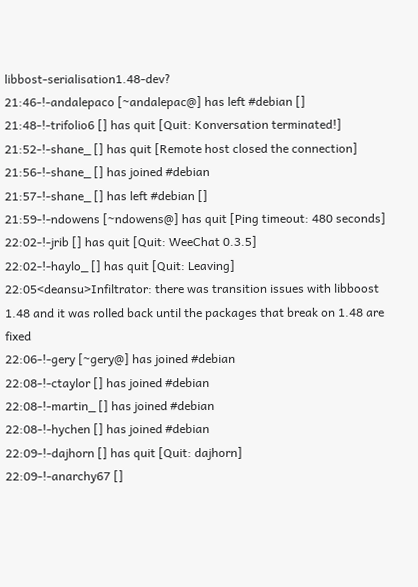libbost-serialisation1.48-dev?
21:46-!-andalepaco [~andalepac@] has left #debian []
21:48-!-trifolio6 [] has quit [Quit: Konversation terminated!]
21:52-!-shane_ [] has quit [Remote host closed the connection]
21:56-!-shane_ [] has joined #debian
21:57-!-shane_ [] has left #debian []
21:59-!-ndowens [~ndowens@] has quit [Ping timeout: 480 seconds]
22:02-!-jrib [] has quit [Quit: WeeChat 0.3.5]
22:02-!-haylo_ [] has quit [Quit: Leaving]
22:05<deansu>Infiltrator: there was transition issues with libboost 1.48 and it was rolled back until the packages that break on 1.48 are fixed
22:06-!-gery [~gery@] has joined #debian
22:08-!-ctaylor [] has joined #debian
22:08-!-martin_ [] has joined #debian
22:08-!-hychen [] has joined #debian
22:09-!-dajhorn [] has quit [Quit: dajhorn]
22:09-!-anarchy67 []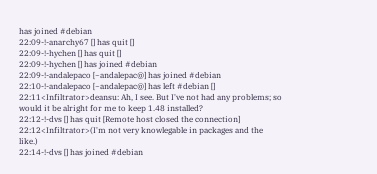has joined #debian
22:09-!-anarchy67 [] has quit []
22:09-!-hychen [] has quit []
22:09-!-hychen [] has joined #debian
22:09-!-andalepaco [~andalepac@] has joined #debian
22:10-!-andalepaco [~andalepac@] has left #debian []
22:11<Infiltrator>deansu: Ah, I see. But I've not had any problems; so would it be alright for me to keep 1.48 installed?
22:12-!-dvs [] has quit [Remote host closed the connection]
22:12<Infiltrator>(I'm not very knowlegable in packages and the like.)
22:14-!-dvs [] has joined #debian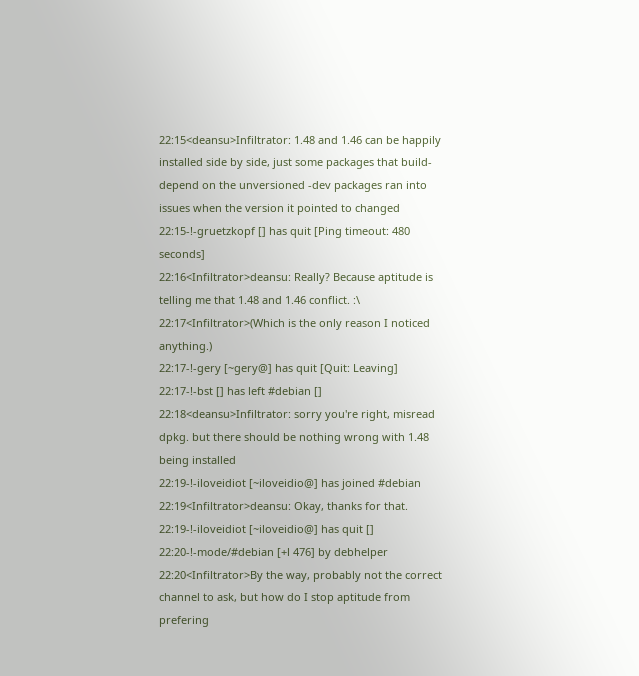22:15<deansu>Infiltrator: 1.48 and 1.46 can be happily installed side by side, just some packages that build-depend on the unversioned -dev packages ran into issues when the version it pointed to changed
22:15-!-gruetzkopf [] has quit [Ping timeout: 480 seconds]
22:16<Infiltrator>deansu: Really? Because aptitude is telling me that 1.48 and 1.46 conflict. :\
22:17<Infiltrator>(Which is the only reason I noticed anything.)
22:17-!-gery [~gery@] has quit [Quit: Leaving]
22:17-!-bst [] has left #debian []
22:18<deansu>Infiltrator: sorry you're right, misread dpkg. but there should be nothing wrong with 1.48 being installed
22:19-!-iloveidiot [~iloveidio@] has joined #debian
22:19<Infiltrator>deansu: Okay, thanks for that.
22:19-!-iloveidiot [~iloveidio@] has quit []
22:20-!-mode/#debian [+l 476] by debhelper
22:20<Infiltrator>By the way, probably not the correct channel to ask, but how do I stop aptitude from prefering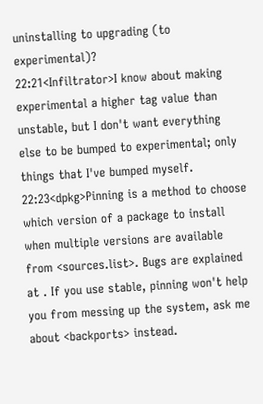uninstalling to upgrading (to experimental)?
22:21<Infiltrator>I know about making experimental a higher tag value than unstable, but I don't want everything else to be bumped to experimental; only things that I've bumped myself.
22:23<dpkg>Pinning is a method to choose which version of a package to install when multiple versions are available from <sources.list>. Bugs are explained at . If you use stable, pinning won't help you from messing up the system, ask me about <backports> instead.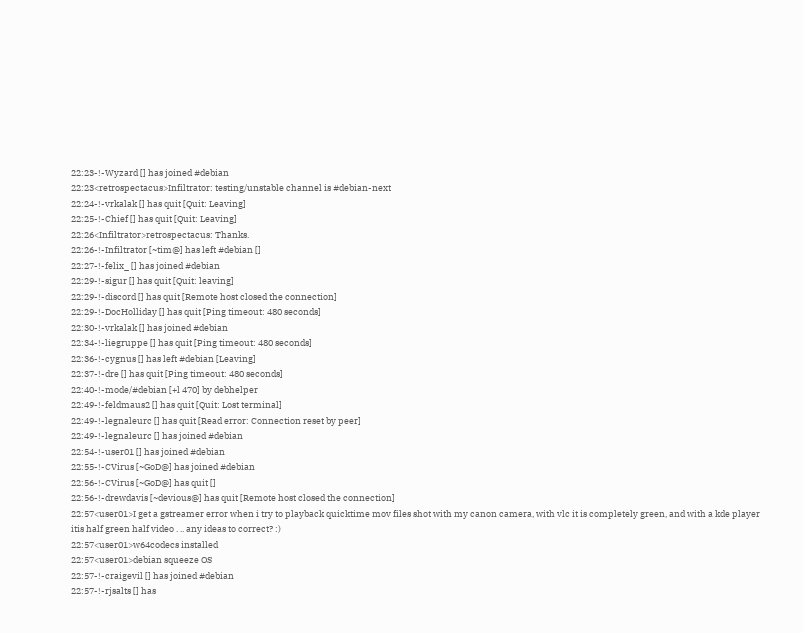22:23-!-Wyzard [] has joined #debian
22:23<retrospectacus>Infiltrator: testing/unstable channel is #debian-next
22:24-!-vrkalak [] has quit [Quit: Leaving]
22:25-!-Chief [] has quit [Quit: Leaving]
22:26<Infiltrator>retrospectacus: Thanks.
22:26-!-Infiltrator [~tim@] has left #debian []
22:27-!-felix_ [] has joined #debian
22:29-!-sigur [] has quit [Quit: leaving]
22:29-!-discord [] has quit [Remote host closed the connection]
22:29-!-DocHolliday [] has quit [Ping timeout: 480 seconds]
22:30-!-vrkalak [] has joined #debian
22:34-!-liegruppe [] has quit [Ping timeout: 480 seconds]
22:36-!-cygnus [] has left #debian [Leaving]
22:37-!-dre [] has quit [Ping timeout: 480 seconds]
22:40-!-mode/#debian [+l 470] by debhelper
22:49-!-feldmaus2 [] has quit [Quit: Lost terminal]
22:49-!-legnaleurc [] has quit [Read error: Connection reset by peer]
22:49-!-legnaleurc [] has joined #debian
22:54-!-user01 [] has joined #debian
22:55-!-CVirus [~GoD@] has joined #debian
22:56-!-CVirus [~GoD@] has quit []
22:56-!-drewdavis [~devious@] has quit [Remote host closed the connection]
22:57<user01>I get a gstreamer error when i try to playback quicktime mov files shot with my canon camera, with vlc it is completely green, and with a kde player itis half green half video . .. any ideas to correct? :)
22:57<user01>w64codecs installed
22:57<user01>debian squeeze OS
22:57-!-craigevil [] has joined #debian
22:57-!-rjsalts [] has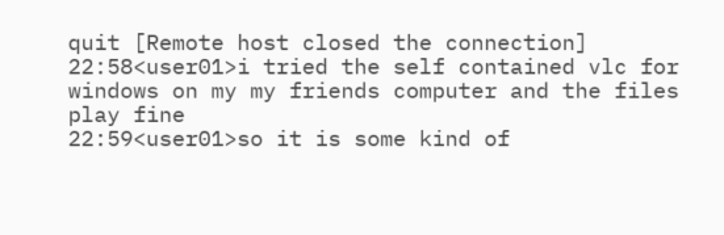quit [Remote host closed the connection]
22:58<user01>i tried the self contained vlc for windows on my my friends computer and the files play fine
22:59<user01>so it is some kind of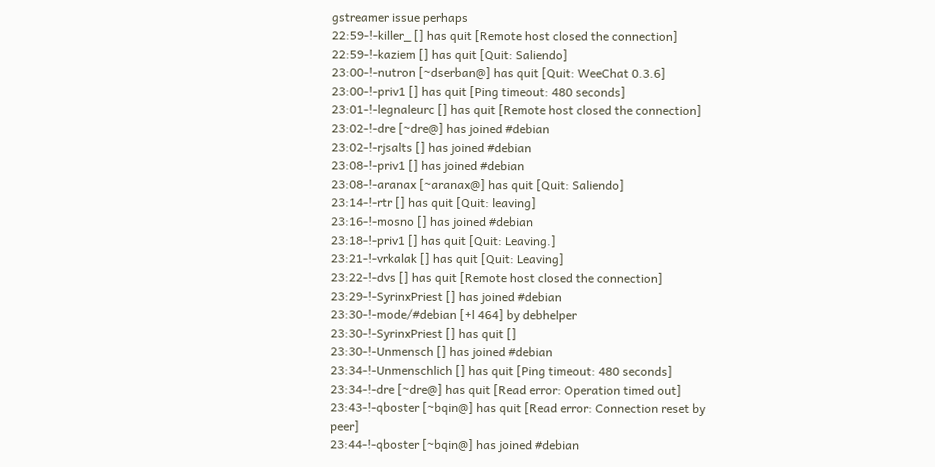gstreamer issue perhaps
22:59-!-killer_ [] has quit [Remote host closed the connection]
22:59-!-kaziem [] has quit [Quit: Saliendo]
23:00-!-nutron [~dserban@] has quit [Quit: WeeChat 0.3.6]
23:00-!-priv1 [] has quit [Ping timeout: 480 seconds]
23:01-!-legnaleurc [] has quit [Remote host closed the connection]
23:02-!-dre [~dre@] has joined #debian
23:02-!-rjsalts [] has joined #debian
23:08-!-priv1 [] has joined #debian
23:08-!-aranax [~aranax@] has quit [Quit: Saliendo]
23:14-!-rtr [] has quit [Quit: leaving]
23:16-!-mosno [] has joined #debian
23:18-!-priv1 [] has quit [Quit: Leaving.]
23:21-!-vrkalak [] has quit [Quit: Leaving]
23:22-!-dvs [] has quit [Remote host closed the connection]
23:29-!-SyrinxPriest [] has joined #debian
23:30-!-mode/#debian [+l 464] by debhelper
23:30-!-SyrinxPriest [] has quit []
23:30-!-Unmensch [] has joined #debian
23:34-!-Unmenschlich [] has quit [Ping timeout: 480 seconds]
23:34-!-dre [~dre@] has quit [Read error: Operation timed out]
23:43-!-qboster [~bqin@] has quit [Read error: Connection reset by peer]
23:44-!-qboster [~bqin@] has joined #debian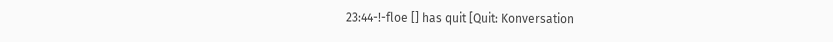23:44-!-floe [] has quit [Quit: Konversation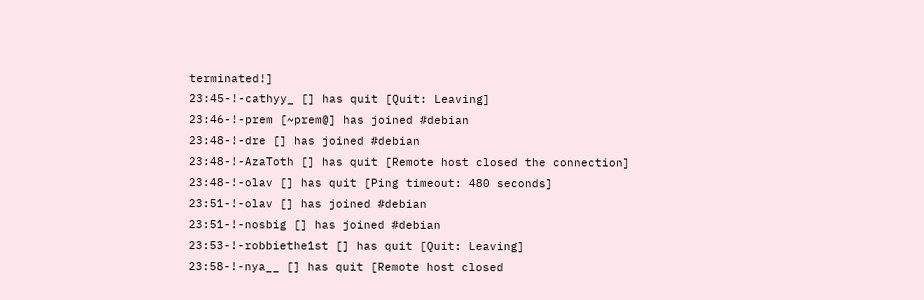terminated!]
23:45-!-cathyy_ [] has quit [Quit: Leaving]
23:46-!-prem [~prem@] has joined #debian
23:48-!-dre [] has joined #debian
23:48-!-AzaToth [] has quit [Remote host closed the connection]
23:48-!-olav [] has quit [Ping timeout: 480 seconds]
23:51-!-olav [] has joined #debian
23:51-!-nosbig [] has joined #debian
23:53-!-robbiethe1st [] has quit [Quit: Leaving]
23:58-!-nya__ [] has quit [Remote host closed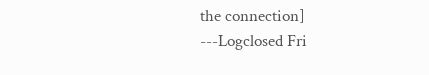the connection]
---Logclosed Fri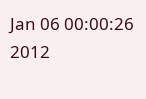Jan 06 00:00:26 2012